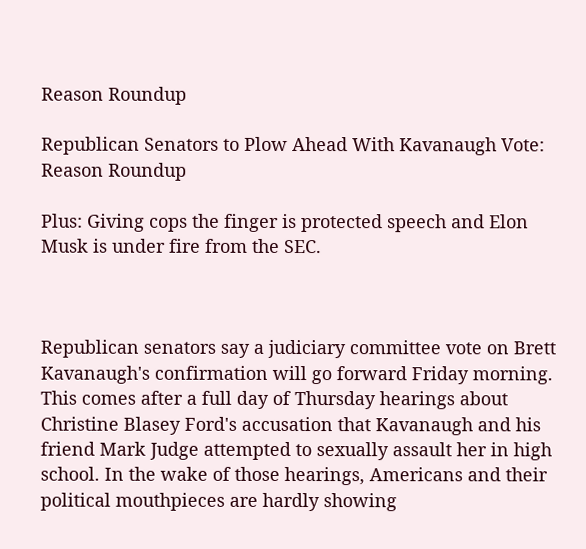Reason Roundup

Republican Senators to Plow Ahead With Kavanaugh Vote: Reason Roundup

Plus: Giving cops the finger is protected speech and Elon Musk is under fire from the SEC.



Republican senators say a judiciary committee vote on Brett Kavanaugh's confirmation will go forward Friday morning. This comes after a full day of Thursday hearings about Christine Blasey Ford's accusation that Kavanaugh and his friend Mark Judge attempted to sexually assault her in high school. In the wake of those hearings, Americans and their political mouthpieces are hardly showing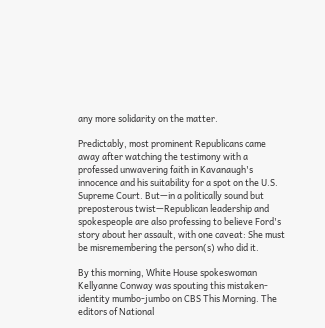any more solidarity on the matter.

Predictably, most prominent Republicans came away after watching the testimony with a professed unwavering faith in Kavanaugh's innocence and his suitability for a spot on the U.S. Supreme Court. But—in a politically sound but preposterous twist—Republican leadership and spokespeople are also professing to believe Ford's story about her assault, with one caveat: She must be misremembering the person(s) who did it.

By this morning, White House spokeswoman Kellyanne Conway was spouting this mistaken-identity mumbo-jumbo on CBS This Morning. The editors of National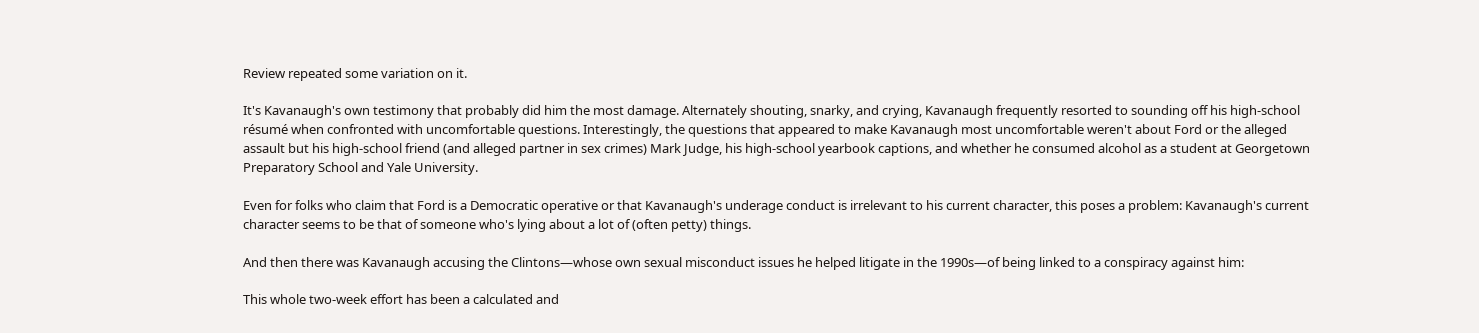Review repeated some variation on it.

It's Kavanaugh's own testimony that probably did him the most damage. Alternately shouting, snarky, and crying, Kavanaugh frequently resorted to sounding off his high-school résumé when confronted with uncomfortable questions. Interestingly, the questions that appeared to make Kavanaugh most uncomfortable weren't about Ford or the alleged assault but his high-school friend (and alleged partner in sex crimes) Mark Judge, his high-school yearbook captions, and whether he consumed alcohol as a student at Georgetown Preparatory School and Yale University.

Even for folks who claim that Ford is a Democratic operative or that Kavanaugh's underage conduct is irrelevant to his current character, this poses a problem: Kavanaugh's current character seems to be that of someone who's lying about a lot of (often petty) things.

And then there was Kavanaugh accusing the Clintons—whose own sexual misconduct issues he helped litigate in the 1990s—of being linked to a conspiracy against him:

This whole two-week effort has been a calculated and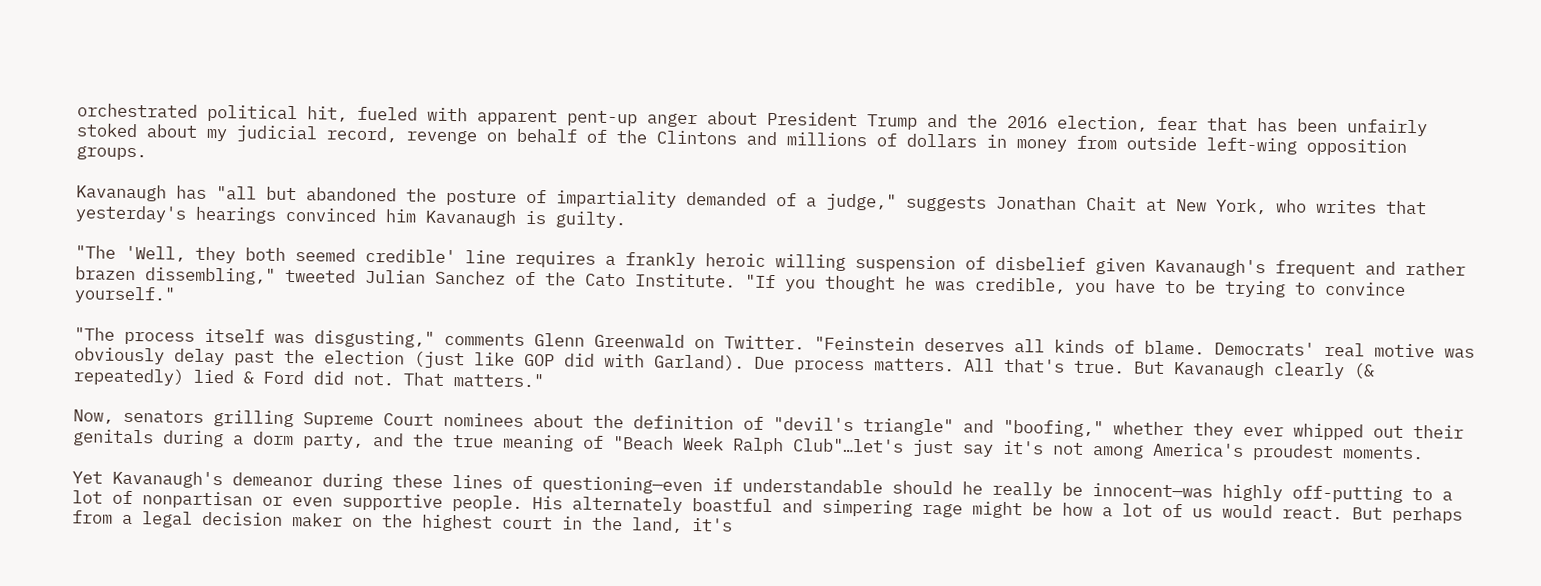orchestrated political hit, fueled with apparent pent-up anger about President Trump and the 2016 election, fear that has been unfairly stoked about my judicial record, revenge on behalf of the Clintons and millions of dollars in money from outside left-wing opposition groups.

Kavanaugh has "all but abandoned the posture of impartiality demanded of a judge," suggests Jonathan Chait at New York, who writes that yesterday's hearings convinced him Kavanaugh is guilty.

"The 'Well, they both seemed credible' line requires a frankly heroic willing suspension of disbelief given Kavanaugh's frequent and rather brazen dissembling," tweeted Julian Sanchez of the Cato Institute. "If you thought he was credible, you have to be trying to convince yourself."

"The process itself was disgusting," comments Glenn Greenwald on Twitter. "Feinstein deserves all kinds of blame. Democrats' real motive was obviously delay past the election (just like GOP did with Garland). Due process matters. All that's true. But Kavanaugh clearly (& repeatedly) lied & Ford did not. That matters."

Now, senators grilling Supreme Court nominees about the definition of "devil's triangle" and "boofing," whether they ever whipped out their genitals during a dorm party, and the true meaning of "Beach Week Ralph Club"…let's just say it's not among America's proudest moments.

Yet Kavanaugh's demeanor during these lines of questioning—even if understandable should he really be innocent—was highly off-putting to a lot of nonpartisan or even supportive people. His alternately boastful and simpering rage might be how a lot of us would react. But perhaps from a legal decision maker on the highest court in the land, it's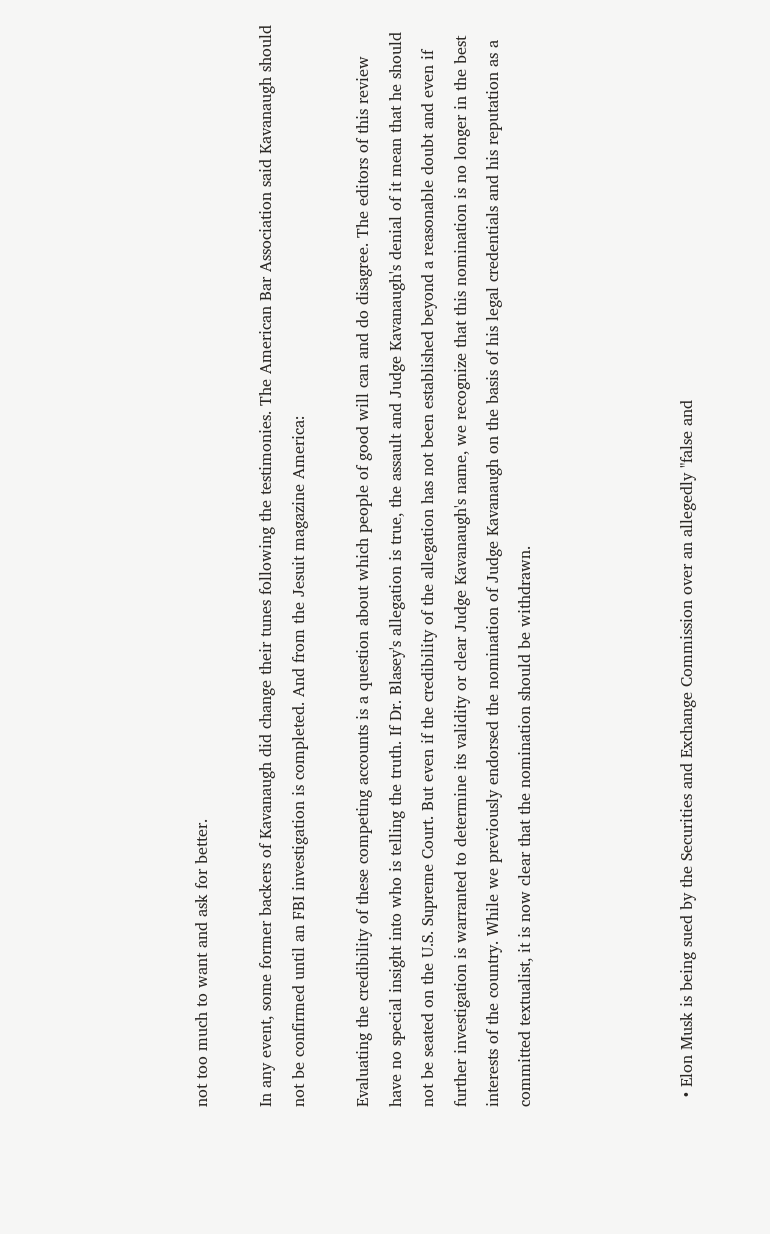not too much to want and ask for better.

In any event, some former backers of Kavanaugh did change their tunes following the testimonies. The American Bar Association said Kavanaugh should not be confirmed until an FBI investigation is completed. And from the Jesuit magazine America:

Evaluating the credibility of these competing accounts is a question about which people of good will can and do disagree. The editors of this review have no special insight into who is telling the truth. If Dr. Blasey's allegation is true, the assault and Judge Kavanaugh's denial of it mean that he should not be seated on the U.S. Supreme Court. But even if the credibility of the allegation has not been established beyond a reasonable doubt and even if further investigation is warranted to determine its validity or clear Judge Kavanaugh's name, we recognize that this nomination is no longer in the best interests of the country. While we previously endorsed the nomination of Judge Kavanaugh on the basis of his legal credentials and his reputation as a committed textualist, it is now clear that the nomination should be withdrawn.




  • Elon Musk is being sued by the Securities and Exchange Commission over an allegedly "false and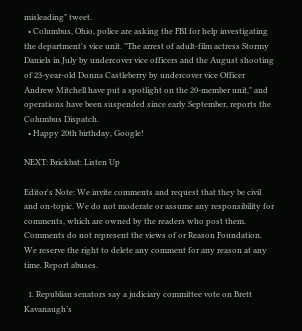misleading" tweet.
  • Columbus, Ohio, police are asking the FBI for help investigating the department's vice unit. "The arrest of adult-film actress Stormy Daniels in July by undercover vice officers and the August shooting of 23-year-old Donna Castleberry by undercover vice Officer Andrew Mitchell have put a spotlight on the 20-member unit," and operations have been suspended since early September, reports the Columbus Dispatch.
  • Happy 20th birthday, Google!

NEXT: Brickbat: Listen Up

Editor's Note: We invite comments and request that they be civil and on-topic. We do not moderate or assume any responsibility for comments, which are owned by the readers who post them. Comments do not represent the views of or Reason Foundation. We reserve the right to delete any comment for any reason at any time. Report abuses.

  1. Republian senators say a judiciary committee vote on Brett Kavanaugh’s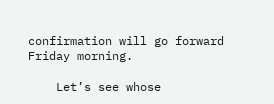confirmation will go forward Friday morning.

    Let’s see whose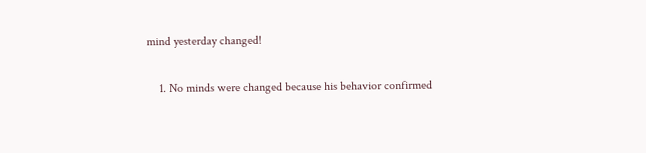mind yesterday changed!

    1. No minds were changed because his behavior confirmed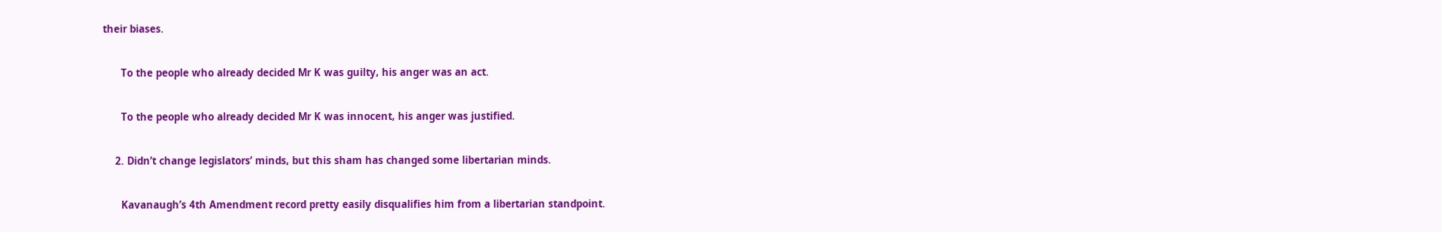their biases.

      To the people who already decided Mr K was guilty, his anger was an act.

      To the people who already decided Mr K was innocent, his anger was justified.

    2. Didn’t change legislators’ minds, but this sham has changed some libertarian minds.

      Kavanaugh’s 4th Amendment record pretty easily disqualifies him from a libertarian standpoint.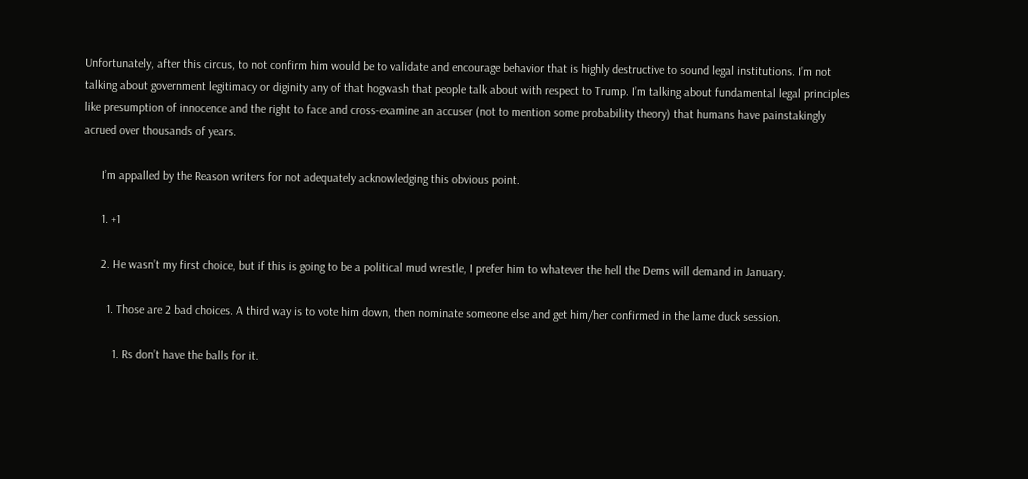Unfortunately, after this circus, to not confirm him would be to validate and encourage behavior that is highly destructive to sound legal institutions. I’m not talking about government legitimacy or diginity any of that hogwash that people talk about with respect to Trump. I’m talking about fundamental legal principles like presumption of innocence and the right to face and cross-examine an accuser (not to mention some probability theory) that humans have painstakingly acrued over thousands of years.

      I’m appalled by the Reason writers for not adequately acknowledging this obvious point.

      1. +1

      2. He wasn’t my first choice, but if this is going to be a political mud wrestle, I prefer him to whatever the hell the Dems will demand in January.

        1. Those are 2 bad choices. A third way is to vote him down, then nominate someone else and get him/her confirmed in the lame duck session.

          1. Rs don’t have the balls for it.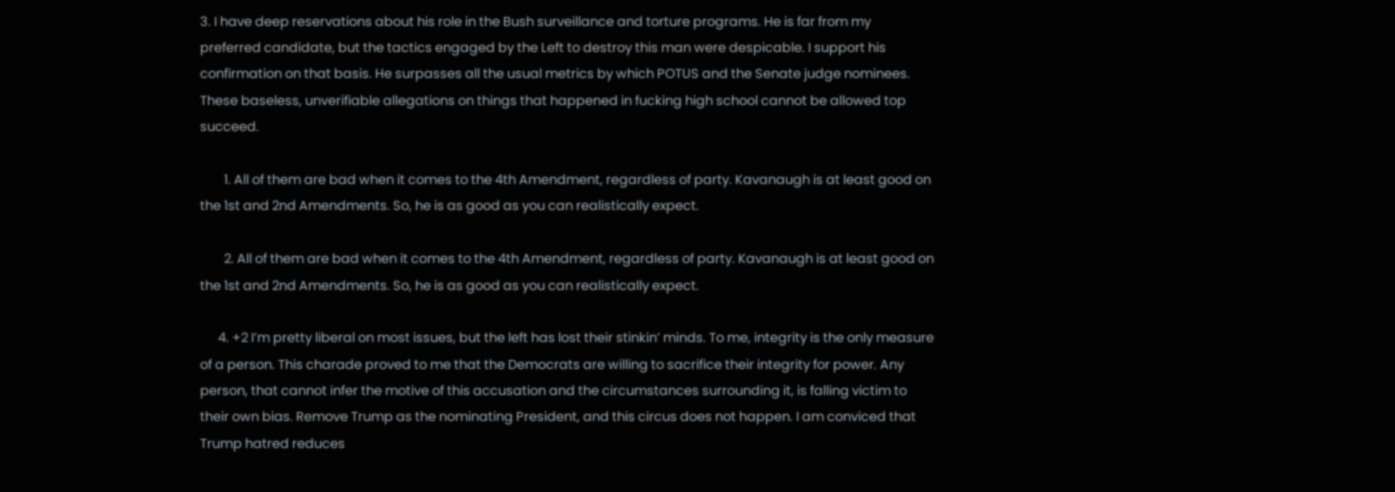3. I have deep reservations about his role in the Bush surveillance and torture programs. He is far from my preferred candidate, but the tactics engaged by the Left to destroy this man were despicable. I support his confirmation on that basis. He surpasses all the usual metrics by which POTUS and the Senate judge nominees. These baseless, unverifiable allegations on things that happened in fucking high school cannot be allowed top succeed.

        1. All of them are bad when it comes to the 4th Amendment, regardless of party. Kavanaugh is at least good on the 1st and 2nd Amendments. So, he is as good as you can realistically expect.

        2. All of them are bad when it comes to the 4th Amendment, regardless of party. Kavanaugh is at least good on the 1st and 2nd Amendments. So, he is as good as you can realistically expect.

      4. +2 I’m pretty liberal on most issues, but the left has lost their stinkin’ minds. To me, integrity is the only measure of a person. This charade proved to me that the Democrats are willing to sacrifice their integrity for power. Any person, that cannot infer the motive of this accusation and the circumstances surrounding it, is falling victim to their own bias. Remove Trump as the nominating President, and this circus does not happen. I am conviced that Trump hatred reduces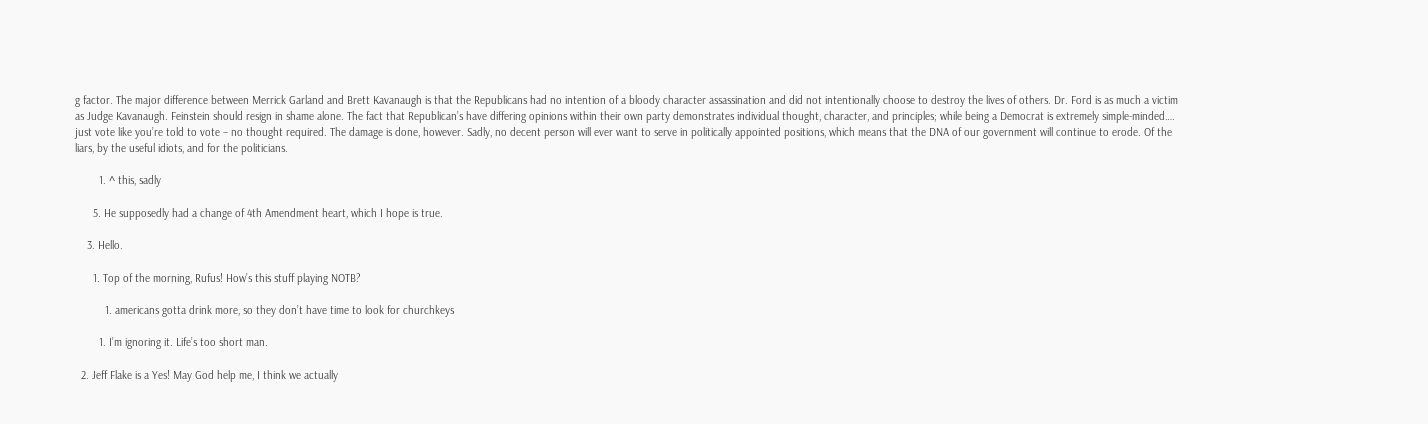g factor. The major difference between Merrick Garland and Brett Kavanaugh is that the Republicans had no intention of a bloody character assassination and did not intentionally choose to destroy the lives of others. Dr. Ford is as much a victim as Judge Kavanaugh. Feinstein should resign in shame alone. The fact that Republican’s have differing opinions within their own party demonstrates individual thought, character, and principles; while being a Democrat is extremely simple-minded…. just vote like you’re told to vote – no thought required. The damage is done, however. Sadly, no decent person will ever want to serve in politically appointed positions, which means that the DNA of our government will continue to erode. Of the liars, by the useful idiots, and for the politicians.

        1. ^ this, sadly

      5. He supposedly had a change of 4th Amendment heart, which I hope is true.

    3. Hello.

      1. Top of the morning, Rufus! How’s this stuff playing NOTB?

          1. americans gotta drink more, so they don’t have time to look for churchkeys

        1. I’m ignoring it. Life’s too short man.

  2. Jeff Flake is a Yes! May God help me, I think we actually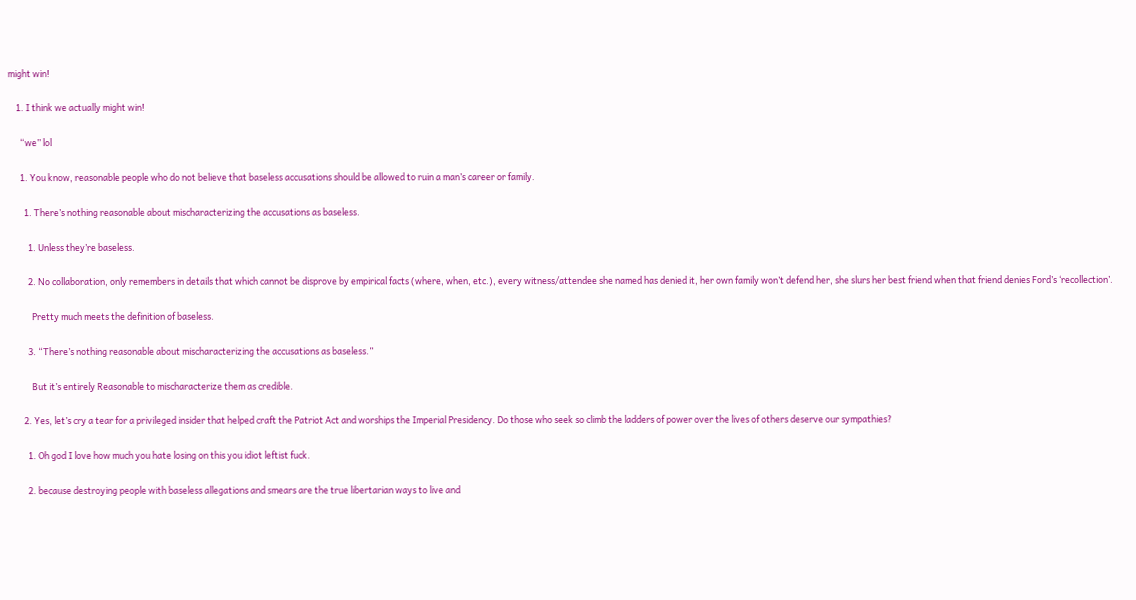might win!

    1. I think we actually might win!

      “we” lol

      1. You know, reasonable people who do not believe that baseless accusations should be allowed to ruin a man’s career or family.

        1. There’s nothing reasonable about mischaracterizing the accusations as baseless.

          1. Unless they’re baseless.

          2. No collaboration, only remembers in details that which cannot be disprove by empirical facts (where, when, etc.), every witness/attendee she named has denied it, her own family won’t defend her, she slurs her best friend when that friend denies Ford’s ‘recollection’.

            Pretty much meets the definition of baseless.

          3. “There’s nothing reasonable about mischaracterizing the accusations as baseless.”

            But it’s entirely Reasonable to mischaracterize them as credible.

        2. Yes, let’s cry a tear for a privileged insider that helped craft the Patriot Act and worships the Imperial Presidency. Do those who seek so climb the ladders of power over the lives of others deserve our sympathies?

          1. Oh god I love how much you hate losing on this you idiot leftist fuck.

          2. because destroying people with baseless allegations and smears are the true libertarian ways to live and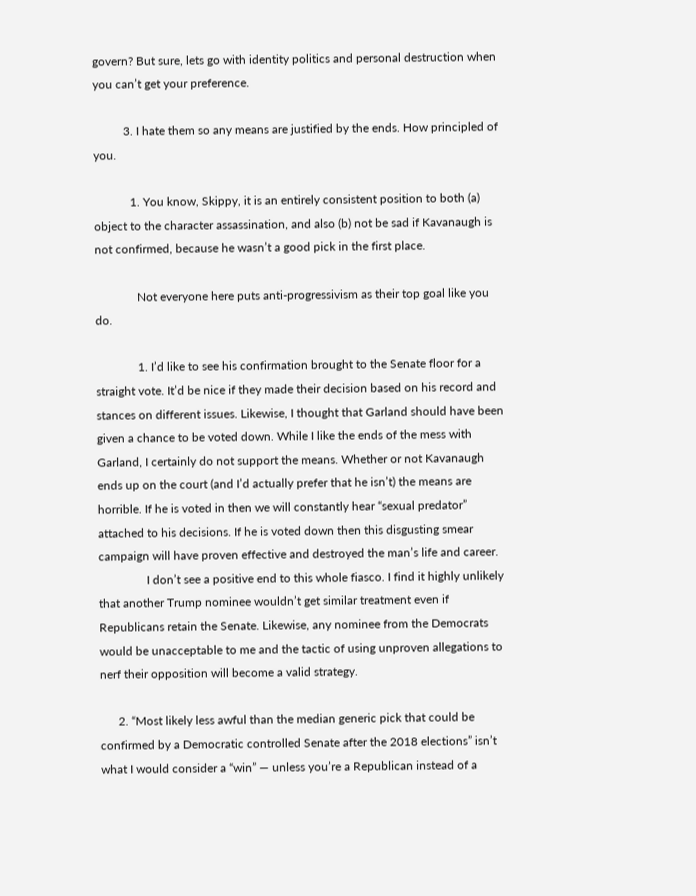govern? But sure, lets go with identity politics and personal destruction when you can’t get your preference.

          3. I hate them so any means are justified by the ends. How principled of you.

            1. You know, Skippy, it is an entirely consistent position to both (a) object to the character assassination, and also (b) not be sad if Kavanaugh is not confirmed, because he wasn’t a good pick in the first place.

              Not everyone here puts anti-progressivism as their top goal like you do.

              1. I’d like to see his confirmation brought to the Senate floor for a straight vote. It’d be nice if they made their decision based on his record and stances on different issues. Likewise, I thought that Garland should have been given a chance to be voted down. While I like the ends of the mess with Garland, I certainly do not support the means. Whether or not Kavanaugh ends up on the court (and I’d actually prefer that he isn’t) the means are horrible. If he is voted in then we will constantly hear “sexual predator” attached to his decisions. If he is voted down then this disgusting smear campaign will have proven effective and destroyed the man’s life and career.
                I don’t see a positive end to this whole fiasco. I find it highly unlikely that another Trump nominee wouldn’t get similar treatment even if Republicans retain the Senate. Likewise, any nominee from the Democrats would be unacceptable to me and the tactic of using unproven allegations to nerf their opposition will become a valid strategy.

      2. “Most likely less awful than the median generic pick that could be confirmed by a Democratic controlled Senate after the 2018 elections” isn’t what I would consider a “win” — unless you’re a Republican instead of a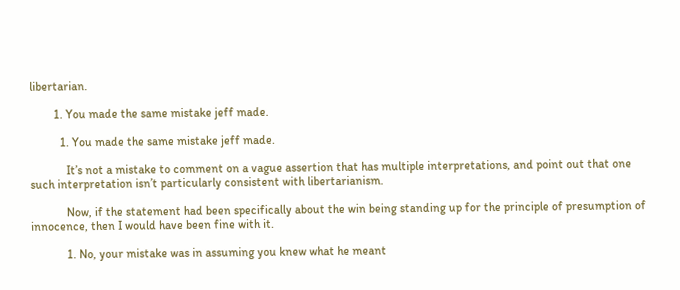libertarian.

        1. You made the same mistake jeff made.

          1. You made the same mistake jeff made.

            It’s not a mistake to comment on a vague assertion that has multiple interpretations, and point out that one such interpretation isn’t particularly consistent with libertarianism.

            Now, if the statement had been specifically about the win being standing up for the principle of presumption of innocence, then I would have been fine with it.

            1. No, your mistake was in assuming you knew what he meant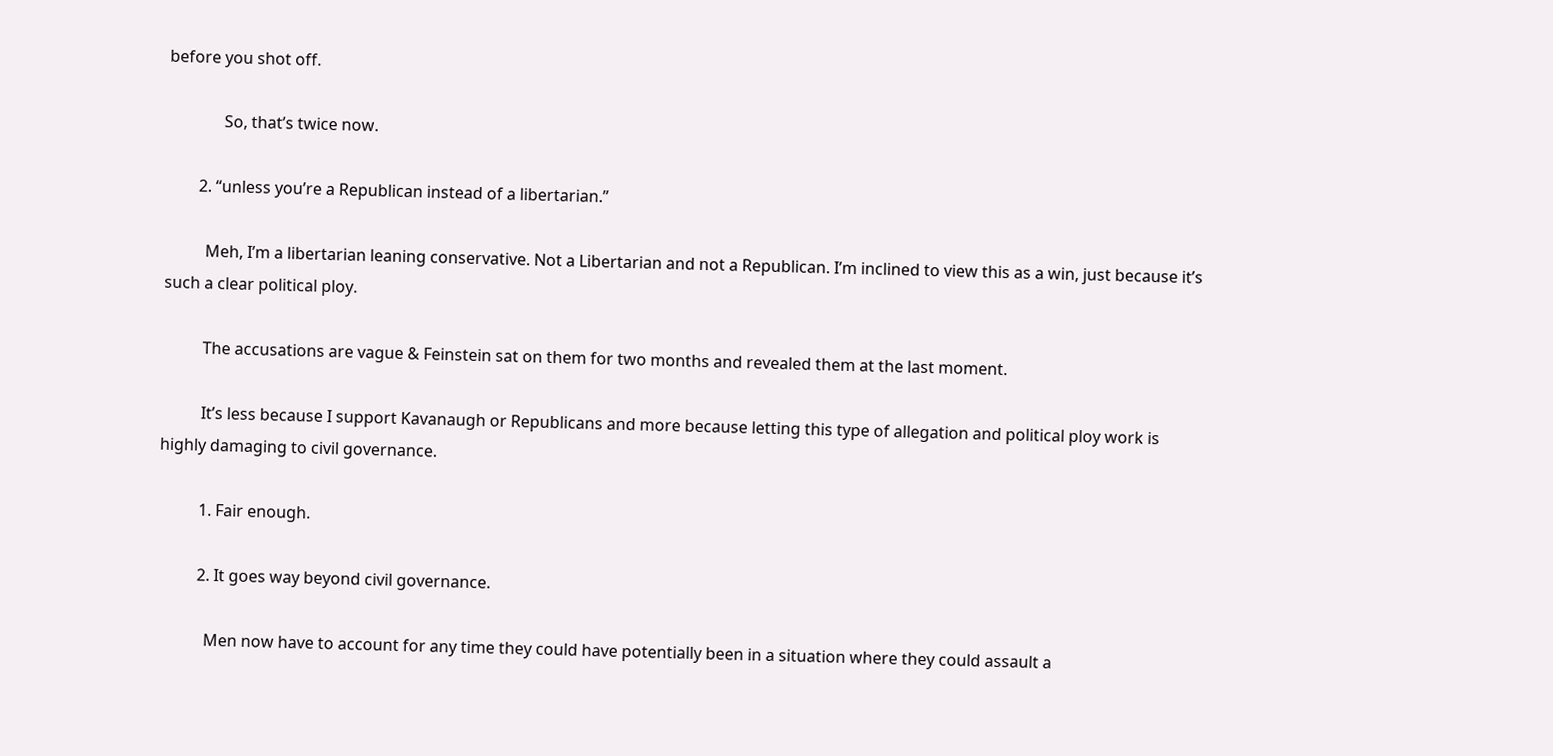before you shot off.

              So, that’s twice now.

        2. “unless you’re a Republican instead of a libertarian.”

          Meh, I’m a libertarian leaning conservative. Not a Libertarian and not a Republican. I’m inclined to view this as a win, just because it’s such a clear political ploy.

          The accusations are vague & Feinstein sat on them for two months and revealed them at the last moment.

          It’s less because I support Kavanaugh or Republicans and more because letting this type of allegation and political ploy work is highly damaging to civil governance.

          1. Fair enough.

          2. It goes way beyond civil governance.

            Men now have to account for any time they could have potentially been in a situation where they could assault a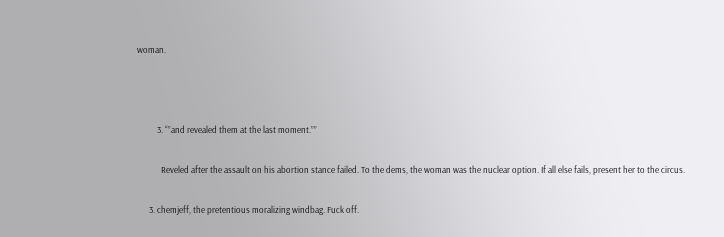woman.



          3. “”and revealed them at the last moment.””

            Reveled after the assault on his abortion stance failed. To the dems, the woman was the nuclear option. If all else fails, present her to the circus.

      3. chemjeff, the pretentious moralizing windbag. Fuck off.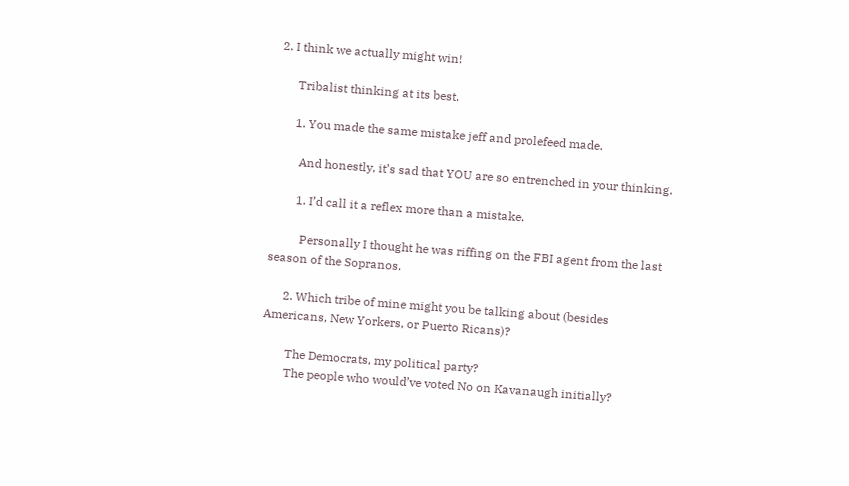2. I think we actually might win!

      Tribalist thinking at its best.

      1. You made the same mistake jeff and prolefeed made.

        And honestly, it’s sad that YOU are so entrenched in your thinking.

        1. I’d call it a reflex more than a mistake.

          Personally I thought he was riffing on the FBI agent from the last season of the Sopranos.

      2. Which tribe of mine might you be talking about (besides Americans, New Yorkers, or Puerto Ricans)?

        The Democrats, my political party?
        The people who would’ve voted No on Kavanaugh initially?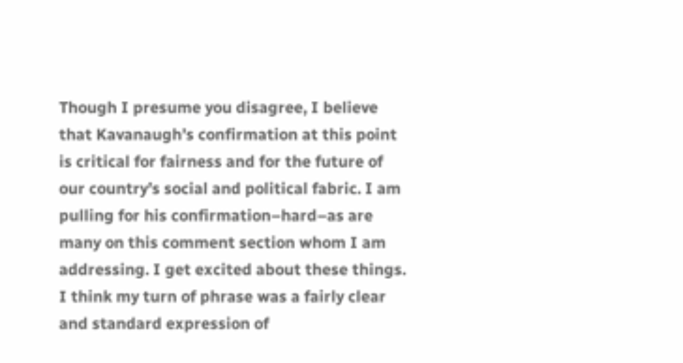Though I presume you disagree, I believe that Kavanaugh’s confirmation at this point is critical for fairness and for the future of our country’s social and political fabric. I am pulling for his confirmation–hard–as are many on this comment section whom I am addressing. I get excited about these things. I think my turn of phrase was a fairly clear and standard expression of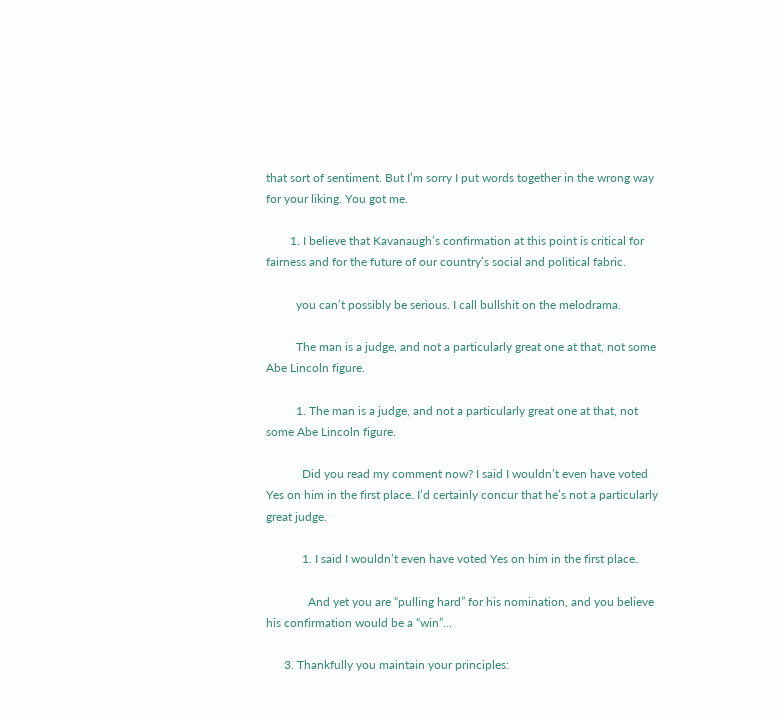that sort of sentiment. But I’m sorry I put words together in the wrong way for your liking. You got me.

        1. I believe that Kavanaugh’s confirmation at this point is critical for fairness and for the future of our country’s social and political fabric.

          you can’t possibly be serious. I call bullshit on the melodrama.

          The man is a judge, and not a particularly great one at that, not some Abe Lincoln figure.

          1. The man is a judge, and not a particularly great one at that, not some Abe Lincoln figure.

            Did you read my comment now? I said I wouldn’t even have voted Yes on him in the first place. I’d certainly concur that he’s not a particularly great judge.

            1. I said I wouldn’t even have voted Yes on him in the first place.

              And yet you are “pulling hard” for his nomination, and you believe his confirmation would be a “win”…

      3. Thankfully you maintain your principles: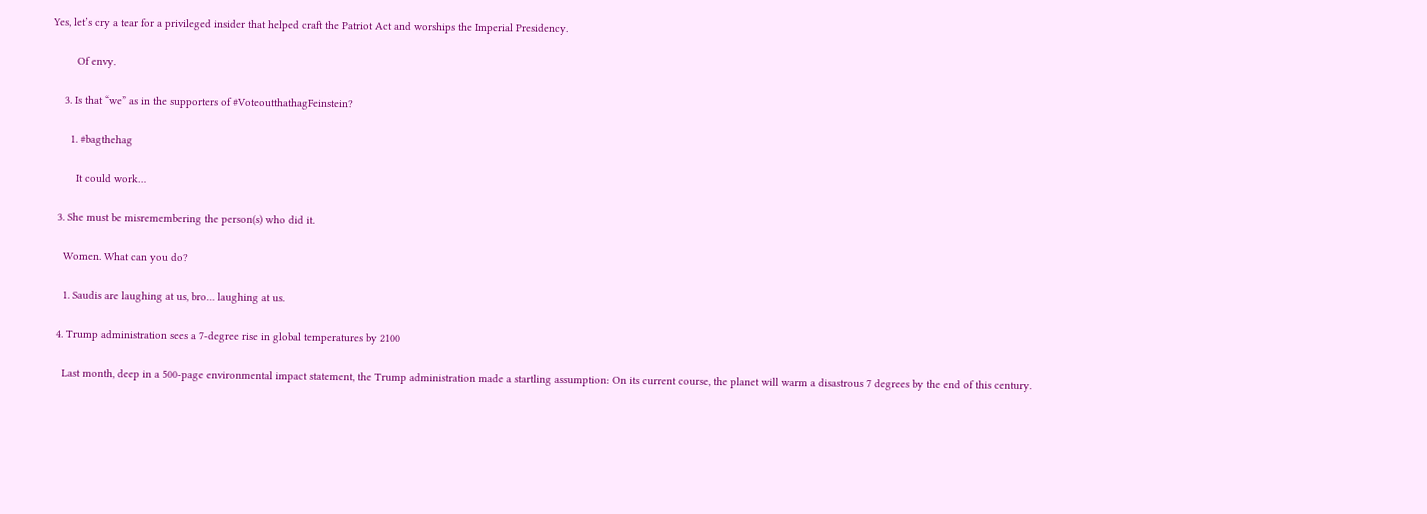Yes, let’s cry a tear for a privileged insider that helped craft the Patriot Act and worships the Imperial Presidency.

        Of envy.

    3. Is that “we” as in the supporters of #VoteoutthathagFeinstein?

      1. #bagthehag

        It could work…

  3. She must be misremembering the person(s) who did it.

    Women. What can you do?

    1. Saudis are laughing at us, bro… laughing at us.

  4. Trump administration sees a 7-degree rise in global temperatures by 2100

    Last month, deep in a 500-page environmental impact statement, the Trump administration made a startling assumption: On its current course, the planet will warm a disastrous 7 degrees by the end of this century.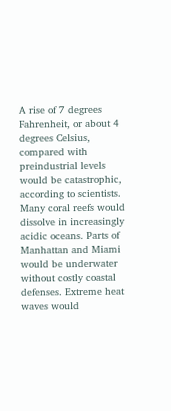A rise of 7 degrees Fahrenheit, or about 4 degrees Celsius, compared with preindustrial levels would be catastrophic, according to scientists. Many coral reefs would dissolve in increasingly acidic oceans. Parts of Manhattan and Miami would be underwater without costly coastal defenses. Extreme heat waves would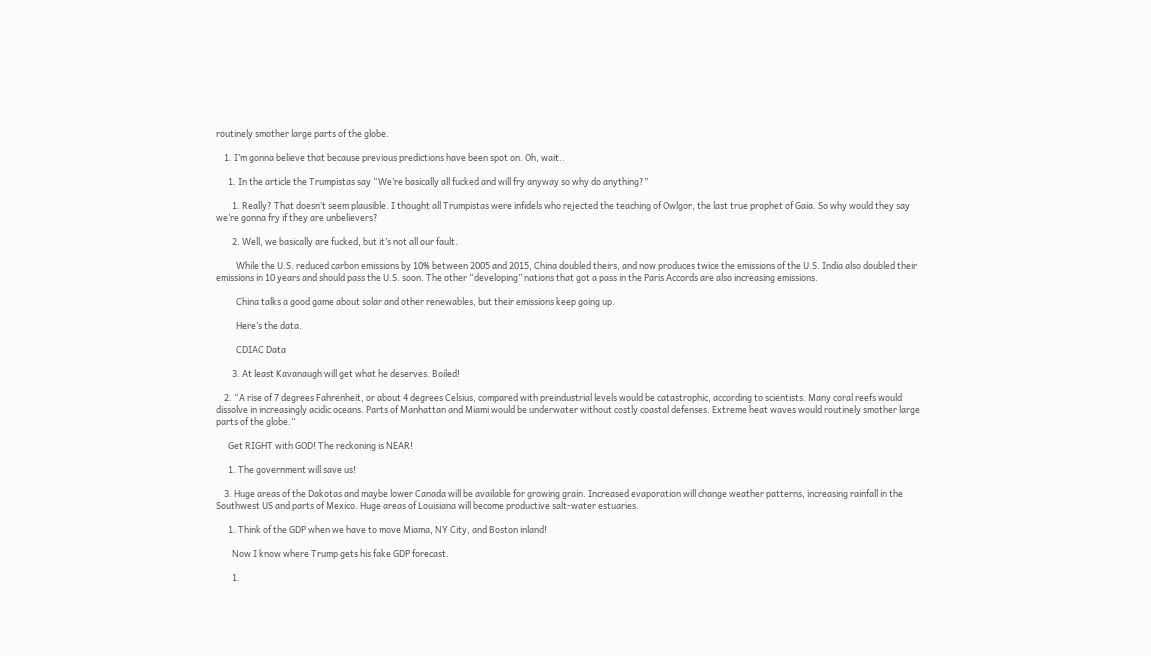routinely smother large parts of the globe.

    1. I’m gonna believe that because previous predictions have been spot on. Oh, wait..

      1. In the article the Trumpistas say “We’re basically all fucked and will fry anyway so why do anything?”

        1. Really? That doesn’t seem plausible. I thought all Trumpistas were infidels who rejected the teaching of Owlgor, the last true prophet of Gaia. So why would they say we’re gonna fry if they are unbelievers?

        2. Well, we basically are fucked, but it’s not all our fault.

          While the U.S. reduced carbon emissions by 10% between 2005 and 2015, China doubled theirs, and now produces twice the emissions of the U.S. India also doubled their emissions in 10 years and should pass the U.S. soon. The other “developing” nations that got a pass in the Paris Accords are also increasing emissions.

          China talks a good game about solar and other renewables, but their emissions keep going up.

          Here’s the data.

          CDIAC Data

        3. At least Kavanaugh will get what he deserves. Boiled!

    2. “A rise of 7 degrees Fahrenheit, or about 4 degrees Celsius, compared with preindustrial levels would be catastrophic, according to scientists. Many coral reefs would dissolve in increasingly acidic oceans. Parts of Manhattan and Miami would be underwater without costly coastal defenses. Extreme heat waves would routinely smother large parts of the globe.”

      Get RIGHT with GOD! The reckoning is NEAR!

      1. The government will save us!

    3. Huge areas of the Dakotas and maybe lower Canada will be available for growing grain. Increased evaporation will change weather patterns, increasing rainfall in the Southwest US and parts of Mexico. Huge areas of Louisiana will become productive salt-water estuaries.

      1. Think of the GDP when we have to move Miama, NY City, and Boston inland!

        Now I know where Trump gets his fake GDP forecast.

        1.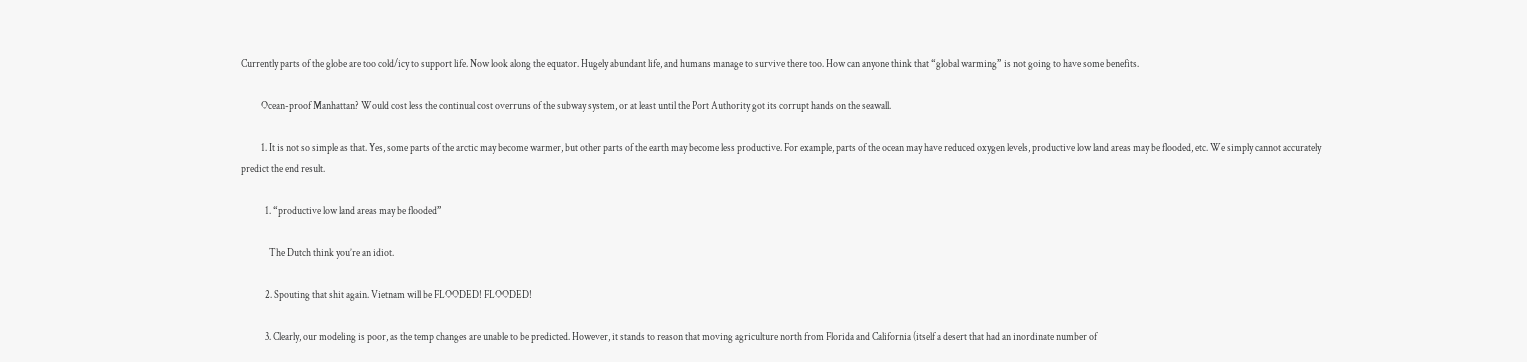Currently parts of the globe are too cold/icy to support life. Now look along the equator. Hugely abundant life, and humans manage to survive there too. How can anyone think that “global warming” is not going to have some benefits.

          Ocean-proof Manhattan? Would cost less the continual cost overruns of the subway system, or at least until the Port Authority got its corrupt hands on the seawall.

          1. It is not so simple as that. Yes, some parts of the arctic may become warmer, but other parts of the earth may become less productive. For example, parts of the ocean may have reduced oxygen levels, productive low land areas may be flooded, etc. We simply cannot accurately predict the end result.

            1. “productive low land areas may be flooded”

              The Dutch think you’re an idiot.

            2. Spouting that shit again. Vietnam will be FLOODED! FLOODED!

            3. Clearly, our modeling is poor, as the temp changes are unable to be predicted. However, it stands to reason that moving agriculture north from Florida and California (itself a desert that had an inordinate number of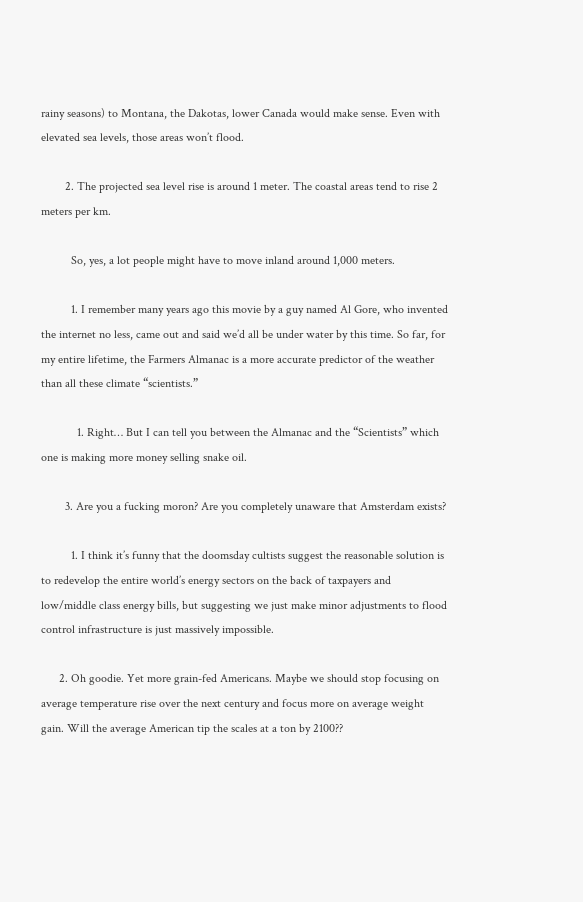rainy seasons) to Montana, the Dakotas, lower Canada would make sense. Even with elevated sea levels, those areas won’t flood.

        2. The projected sea level rise is around 1 meter. The coastal areas tend to rise 2 meters per km.

          So, yes, a lot people might have to move inland around 1,000 meters.

          1. I remember many years ago this movie by a guy named Al Gore, who invented the internet no less, came out and said we’d all be under water by this time. So far, for my entire lifetime, the Farmers Almanac is a more accurate predictor of the weather than all these climate “scientists.”

            1. Right… But I can tell you between the Almanac and the “Scientists” which one is making more money selling snake oil.

        3. Are you a fucking moron? Are you completely unaware that Amsterdam exists?

          1. I think it’s funny that the doomsday cultists suggest the reasonable solution is to redevelop the entire world’s energy sectors on the back of taxpayers and low/middle class energy bills, but suggesting we just make minor adjustments to flood control infrastructure is just massively impossible.

      2. Oh goodie. Yet more grain-fed Americans. Maybe we should stop focusing on average temperature rise over the next century and focus more on average weight gain. Will the average American tip the scales at a ton by 2100??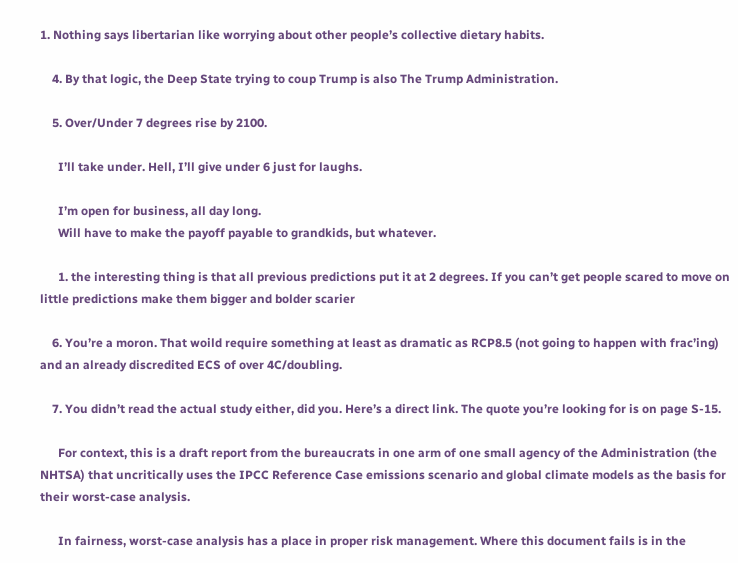1. Nothing says libertarian like worrying about other people’s collective dietary habits.

    4. By that logic, the Deep State trying to coup Trump is also The Trump Administration.

    5. Over/Under 7 degrees rise by 2100.

      I’ll take under. Hell, I’ll give under 6 just for laughs.

      I’m open for business, all day long.
      Will have to make the payoff payable to grandkids, but whatever.

      1. the interesting thing is that all previous predictions put it at 2 degrees. If you can’t get people scared to move on little predictions make them bigger and bolder scarier

    6. You’re a moron. That woild require something at least as dramatic as RCP8.5 (not going to happen with frac’ing) and an already discredited ECS of over 4C/doubling.

    7. You didn’t read the actual study either, did you. Here’s a direct link. The quote you’re looking for is on page S-15.

      For context, this is a draft report from the bureaucrats in one arm of one small agency of the Administration (the NHTSA) that uncritically uses the IPCC Reference Case emissions scenario and global climate models as the basis for their worst-case analysis.

      In fairness, worst-case analysis has a place in proper risk management. Where this document fails is in the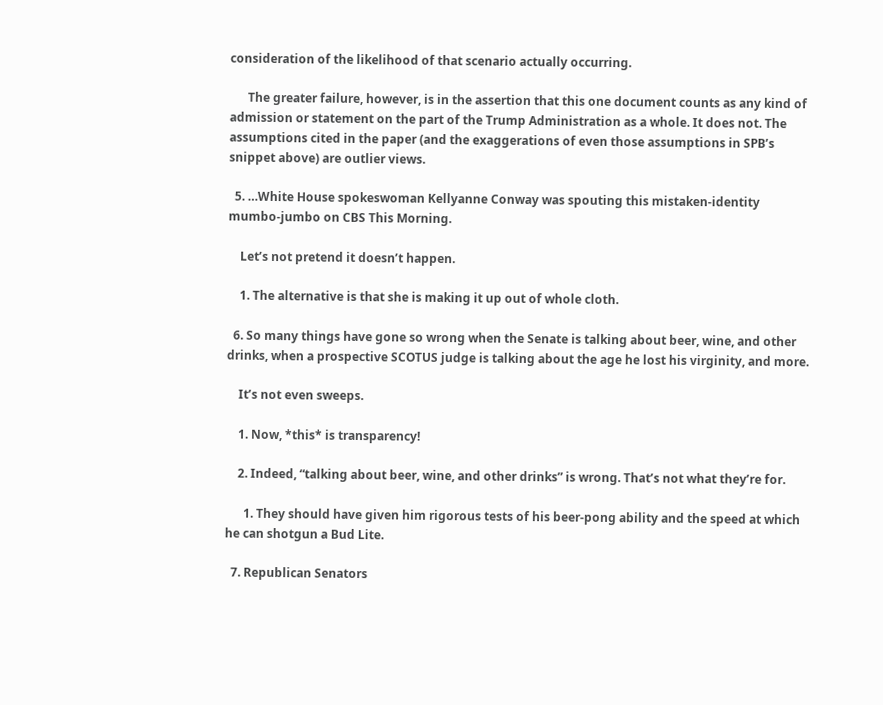consideration of the likelihood of that scenario actually occurring.

      The greater failure, however, is in the assertion that this one document counts as any kind of admission or statement on the part of the Trump Administration as a whole. It does not. The assumptions cited in the paper (and the exaggerations of even those assumptions in SPB’s snippet above) are outlier views.

  5. …White House spokeswoman Kellyanne Conway was spouting this mistaken-identity mumbo-jumbo on CBS This Morning.

    Let’s not pretend it doesn’t happen.

    1. The alternative is that she is making it up out of whole cloth.

  6. So many things have gone so wrong when the Senate is talking about beer, wine, and other drinks, when a prospective SCOTUS judge is talking about the age he lost his virginity, and more.

    It’s not even sweeps.

    1. Now, *this* is transparency!

    2. Indeed, “talking about beer, wine, and other drinks” is wrong. That’s not what they’re for.

      1. They should have given him rigorous tests of his beer-pong ability and the speed at which he can shotgun a Bud Lite.

  7. Republican Senators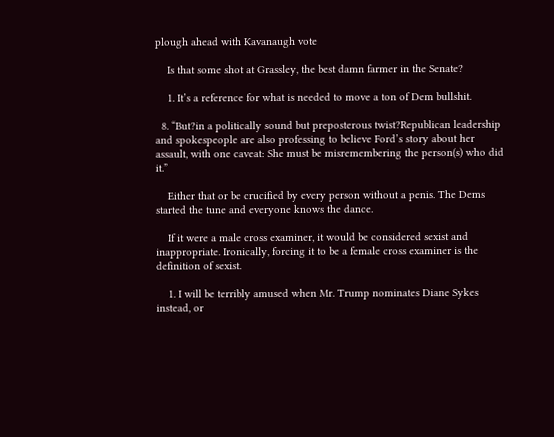plough ahead with Kavanaugh vote

    Is that some shot at Grassley, the best damn farmer in the Senate?

    1. It’s a reference for what is needed to move a ton of Dem bullshit.

  8. “But?in a politically sound but preposterous twist?Republican leadership and spokespeople are also professing to believe Ford’s story about her assault, with one caveat: She must be misremembering the person(s) who did it.”

    Either that or be crucified by every person without a penis. The Dems started the tune and everyone knows the dance.

    If it were a male cross examiner, it would be considered sexist and inappropriate. Ironically, forcing it to be a female cross examiner is the definition of sexist.

    1. I will be terribly amused when Mr. Trump nominates Diane Sykes instead, or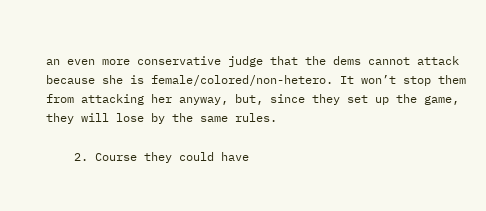an even more conservative judge that the dems cannot attack because she is female/colored/non-hetero. It won’t stop them from attacking her anyway, but, since they set up the game, they will lose by the same rules.

    2. Course they could have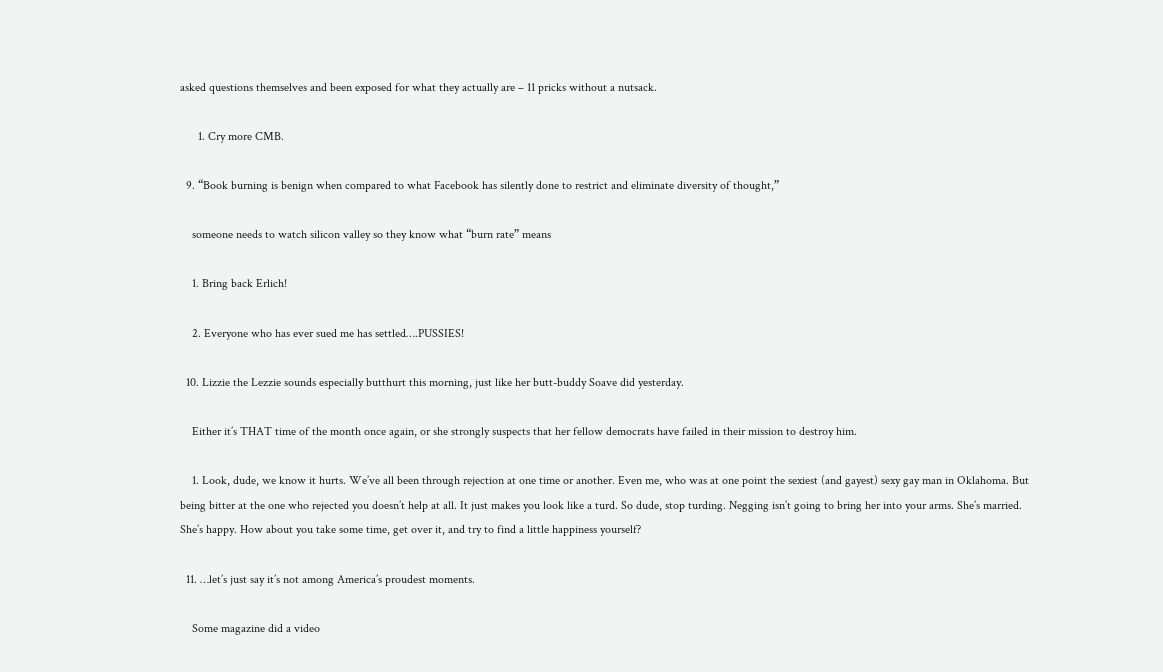asked questions themselves and been exposed for what they actually are – 11 pricks without a nutsack.

      1. Cry more CMB.

  9. “Book burning is benign when compared to what Facebook has silently done to restrict and eliminate diversity of thought,”

    someone needs to watch silicon valley so they know what “burn rate” means

    1. Bring back Erlich!

    2. Everyone who has ever sued me has settled….PUSSIES!

  10. Lizzie the Lezzie sounds especially butthurt this morning, just like her butt-buddy Soave did yesterday.

    Either it’s THAT time of the month once again, or she strongly suspects that her fellow democrats have failed in their mission to destroy him.

    1. Look, dude, we know it hurts. We’ve all been through rejection at one time or another. Even me, who was at one point the sexiest (and gayest) sexy gay man in Oklahoma. But being bitter at the one who rejected you doesn’t help at all. It just makes you look like a turd. So dude, stop turding. Negging isn’t going to bring her into your arms. She’s married. She’s happy. How about you take some time, get over it, and try to find a little happiness yourself?

  11. …let’s just say it’s not among America’s proudest moments.

    Some magazine did a video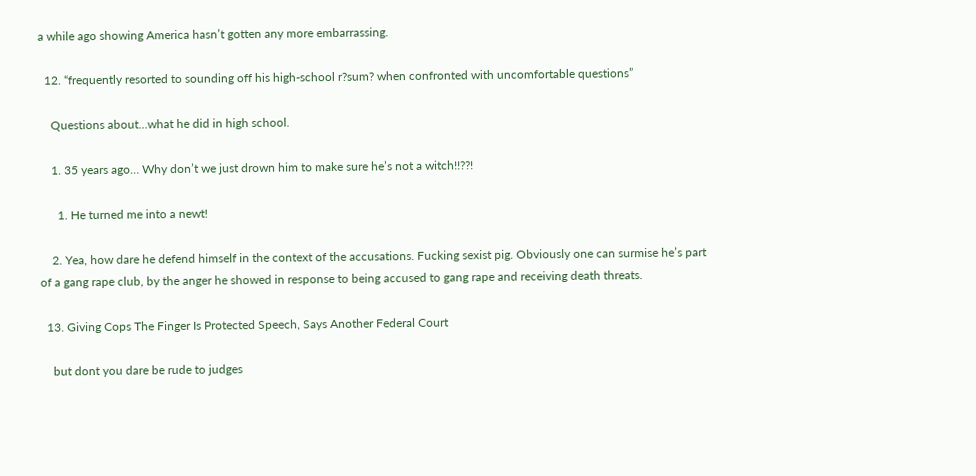a while ago showing America hasn’t gotten any more embarrassing.

  12. “frequently resorted to sounding off his high-school r?sum? when confronted with uncomfortable questions”

    Questions about…what he did in high school.

    1. 35 years ago… Why don’t we just drown him to make sure he’s not a witch!!??!

      1. He turned me into a newt!

    2. Yea, how dare he defend himself in the context of the accusations. Fucking sexist pig. Obviously one can surmise he’s part of a gang rape club, by the anger he showed in response to being accused to gang rape and receiving death threats.

  13. Giving Cops The Finger Is Protected Speech, Says Another Federal Court

    but dont you dare be rude to judges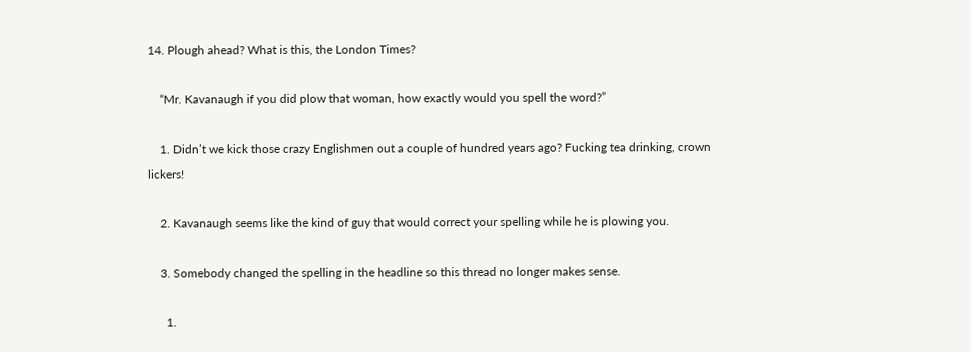14. Plough ahead? What is this, the London Times?

    “Mr. Kavanaugh if you did plow that woman, how exactly would you spell the word?”

    1. Didn’t we kick those crazy Englishmen out a couple of hundred years ago? Fucking tea drinking, crown lickers!

    2. Kavanaugh seems like the kind of guy that would correct your spelling while he is plowing you.

    3. Somebody changed the spelling in the headline so this thread no longer makes sense.

      1.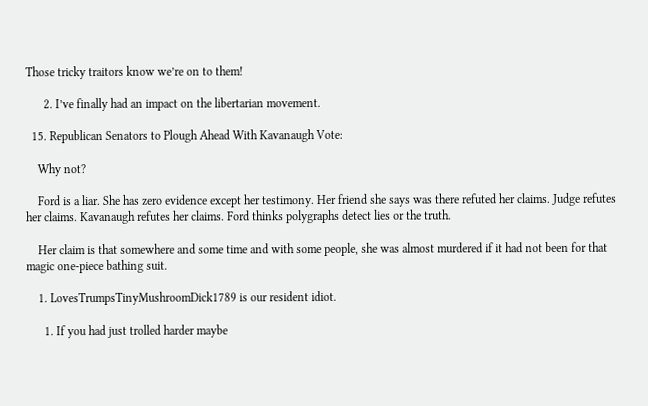Those tricky traitors know we’re on to them!

      2. I’ve finally had an impact on the libertarian movement.

  15. Republican Senators to Plough Ahead With Kavanaugh Vote:

    Why not?

    Ford is a liar. She has zero evidence except her testimony. Her friend she says was there refuted her claims. Judge refutes her claims. Kavanaugh refutes her claims. Ford thinks polygraphs detect lies or the truth.

    Her claim is that somewhere and some time and with some people, she was almost murdered if it had not been for that magic one-piece bathing suit.

    1. LovesTrumpsTinyMushroomDick1789 is our resident idiot.

      1. If you had just trolled harder maybe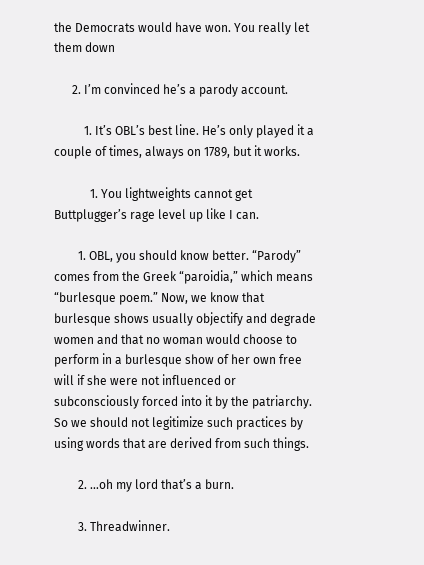the Democrats would have won. You really let them down

      2. I’m convinced he’s a parody account.

          1. It’s OBL’s best line. He’s only played it a couple of times, always on 1789, but it works.

            1. You lightweights cannot get Buttplugger’s rage level up like I can.

        1. OBL, you should know better. “Parody” comes from the Greek “paroidia,” which means “burlesque poem.” Now, we know that burlesque shows usually objectify and degrade women and that no woman would choose to perform in a burlesque show of her own free will if she were not influenced or subconsciously forced into it by the patriarchy. So we should not legitimize such practices by using words that are derived from such things.

        2. …oh my lord that’s a burn.

        3. Threadwinner.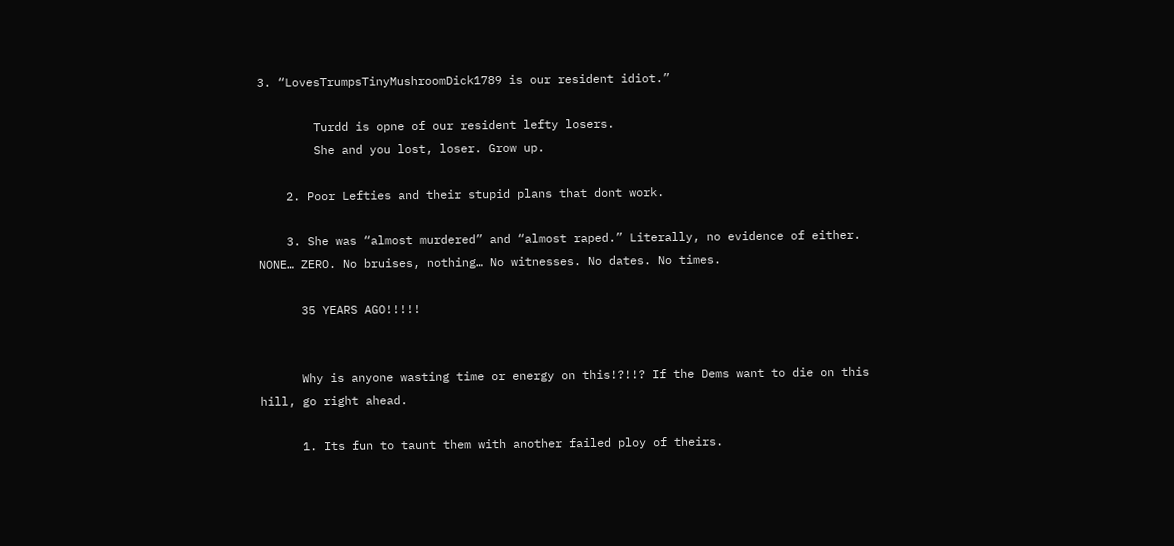3. “LovesTrumpsTinyMushroomDick1789 is our resident idiot.”

        Turdd is opne of our resident lefty losers.
        She and you lost, loser. Grow up.

    2. Poor Lefties and their stupid plans that dont work.

    3. She was “almost murdered” and “almost raped.” Literally, no evidence of either. NONE… ZERO. No bruises, nothing… No witnesses. No dates. No times.

      35 YEARS AGO!!!!!


      Why is anyone wasting time or energy on this!?!!? If the Dems want to die on this hill, go right ahead.

      1. Its fun to taunt them with another failed ploy of theirs.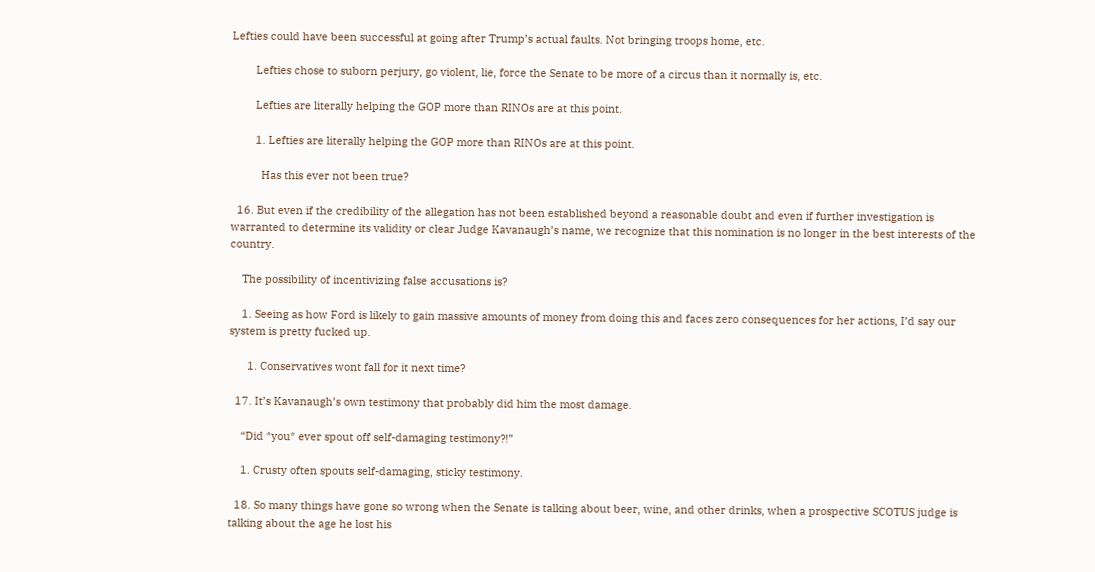Lefties could have been successful at going after Trump’s actual faults. Not bringing troops home, etc.

        Lefties chose to suborn perjury, go violent, lie, force the Senate to be more of a circus than it normally is, etc.

        Lefties are literally helping the GOP more than RINOs are at this point.

        1. Lefties are literally helping the GOP more than RINOs are at this point.

          Has this ever not been true?

  16. But even if the credibility of the allegation has not been established beyond a reasonable doubt and even if further investigation is warranted to determine its validity or clear Judge Kavanaugh’s name, we recognize that this nomination is no longer in the best interests of the country.

    The possibility of incentivizing false accusations is?

    1. Seeing as how Ford is likely to gain massive amounts of money from doing this and faces zero consequences for her actions, I’d say our system is pretty fucked up.

      1. Conservatives wont fall for it next time?

  17. It’s Kavanaugh’s own testimony that probably did him the most damage.

    “Did *you* ever spout off self-damaging testimony?!”

    1. Crusty often spouts self-damaging, sticky testimony.

  18. So many things have gone so wrong when the Senate is talking about beer, wine, and other drinks, when a prospective SCOTUS judge is talking about the age he lost his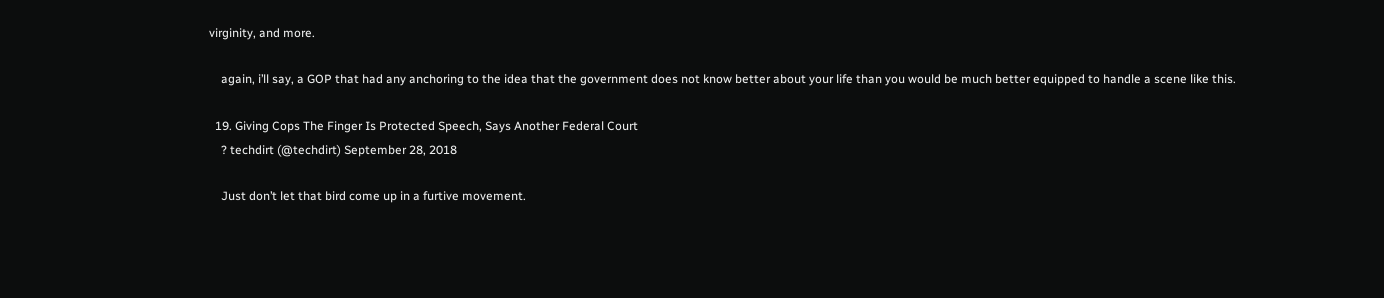virginity, and more.

    again, i’ll say, a GOP that had any anchoring to the idea that the government does not know better about your life than you would be much better equipped to handle a scene like this.

  19. Giving Cops The Finger Is Protected Speech, Says Another Federal Court
    ? techdirt (@techdirt) September 28, 2018

    Just don’t let that bird come up in a furtive movement.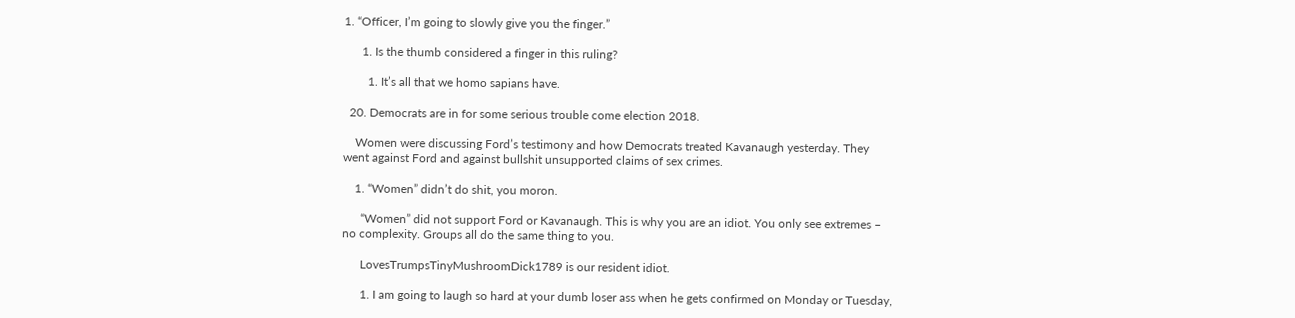1. “Officer, I’m going to slowly give you the finger.”

      1. Is the thumb considered a finger in this ruling?

        1. It’s all that we homo sapians have.

  20. Democrats are in for some serious trouble come election 2018.

    Women were discussing Ford’s testimony and how Democrats treated Kavanaugh yesterday. They went against Ford and against bullshit unsupported claims of sex crimes.

    1. “Women” didn’t do shit, you moron.

      “Women” did not support Ford or Kavanaugh. This is why you are an idiot. You only see extremes – no complexity. Groups all do the same thing to you.

      LovesTrumpsTinyMushroomDick1789 is our resident idiot.

      1. I am going to laugh so hard at your dumb loser ass when he gets confirmed on Monday or Tuesday,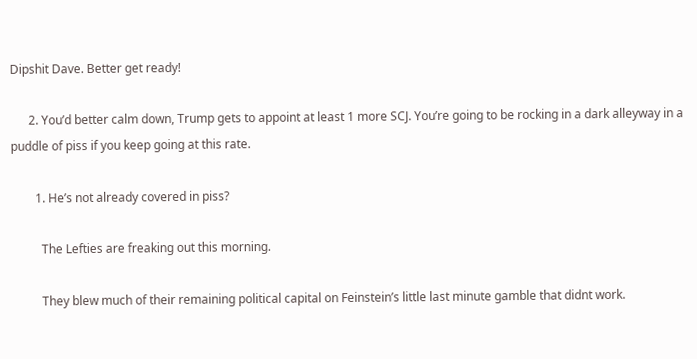Dipshit Dave. Better get ready!

      2. You’d better calm down, Trump gets to appoint at least 1 more SCJ. You’re going to be rocking in a dark alleyway in a puddle of piss if you keep going at this rate.

        1. He’s not already covered in piss?

          The Lefties are freaking out this morning.

          They blew much of their remaining political capital on Feinstein’s little last minute gamble that didnt work.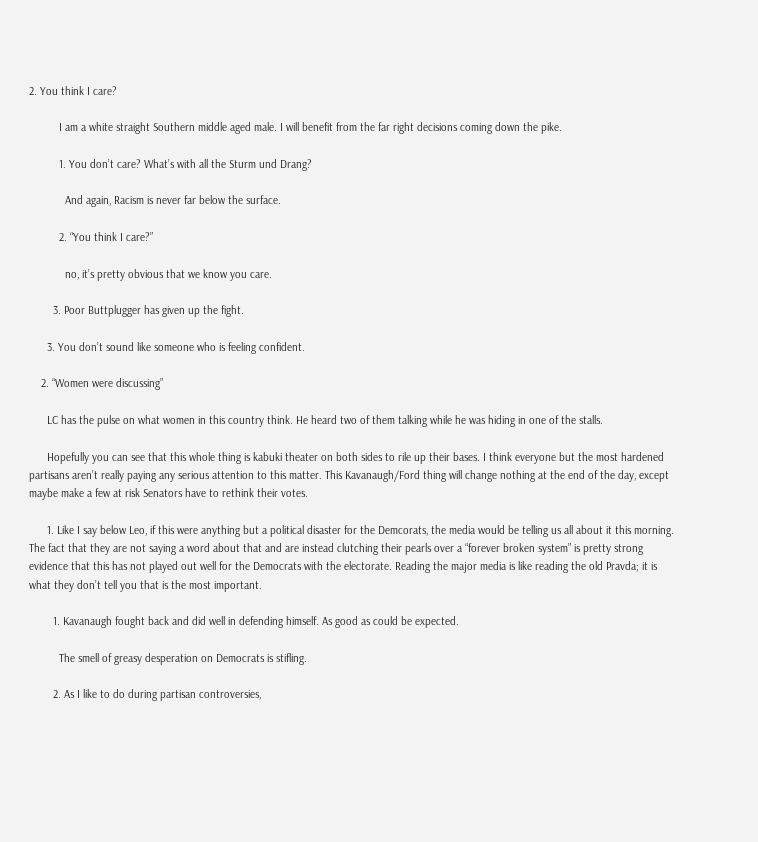2. You think I care?

          I am a white straight Southern middle aged male. I will benefit from the far right decisions coming down the pike.

          1. You don’t care? What’s with all the Sturm und Drang?

            And again, Racism is never far below the surface.

          2. “You think I care?”

            no, it’s pretty obvious that we know you care.

        3. Poor Buttplugger has given up the fight.

      3. You don’t sound like someone who is feeling confident.

    2. “Women were discussing”

      LC has the pulse on what women in this country think. He heard two of them talking while he was hiding in one of the stalls.

      Hopefully you can see that this whole thing is kabuki theater on both sides to rile up their bases. I think everyone but the most hardened partisans aren’t really paying any serious attention to this matter. This Kavanaugh/Ford thing will change nothing at the end of the day, except maybe make a few at risk Senators have to rethink their votes.

      1. Like I say below Leo, if this were anything but a political disaster for the Demcorats, the media would be telling us all about it this morning. The fact that they are not saying a word about that and are instead clutching their pearls over a “forever broken system” is pretty strong evidence that this has not played out well for the Democrats with the electorate. Reading the major media is like reading the old Pravda; it is what they don’t tell you that is the most important.

        1. Kavanaugh fought back and did well in defending himself. As good as could be expected.

          The smell of greasy desperation on Democrats is stifling.

        2. As I like to do during partisan controversies,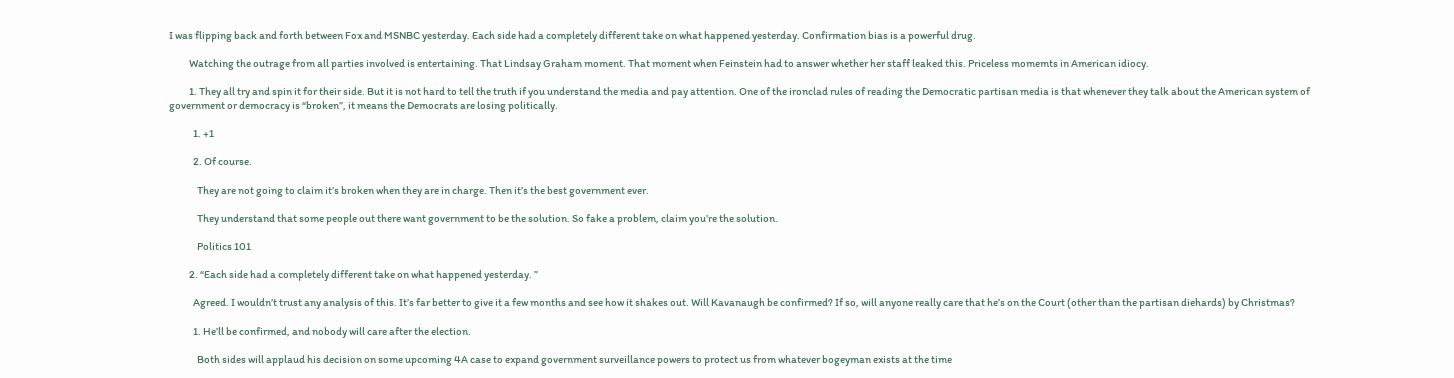I was flipping back and forth between Fox and MSNBC yesterday. Each side had a completely different take on what happened yesterday. Confirmation bias is a powerful drug.

          Watching the outrage from all parties involved is entertaining. That Lindsay Graham moment. That moment when Feinstein had to answer whether her staff leaked this. Priceless momemts in American idiocy.

          1. They all try and spin it for their side. But it is not hard to tell the truth if you understand the media and pay attention. One of the ironclad rules of reading the Democratic partisan media is that whenever they talk about the American system of government or democracy is “broken”, it means the Democrats are losing politically.

            1. +1

            2. Of course.

              They are not going to claim it’s broken when they are in charge. Then it’s the best government ever.

              They understand that some people out there want government to be the solution. So fake a problem, claim you’re the solution.

              Politics 101

          2. “Each side had a completely different take on what happened yesterday. ”

            Agreed. I wouldn’t trust any analysis of this. It’s far better to give it a few months and see how it shakes out. Will Kavanaugh be confirmed? If so, will anyone really care that he’s on the Court (other than the partisan diehards) by Christmas?

            1. He’ll be confirmed, and nobody will care after the election.

              Both sides will applaud his decision on some upcoming 4A case to expand government surveillance powers to protect us from whatever bogeyman exists at the time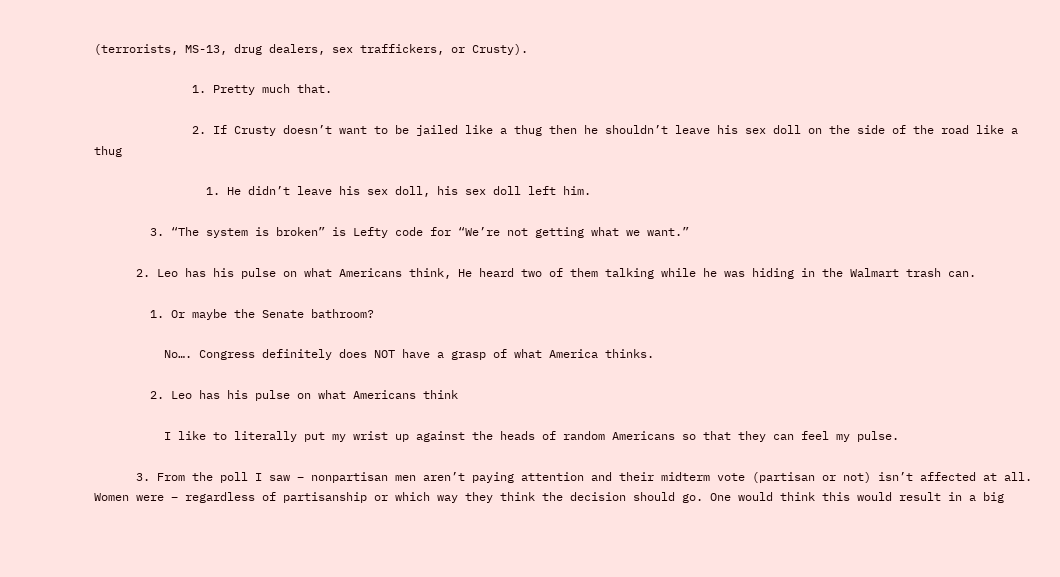(terrorists, MS-13, drug dealers, sex traffickers, or Crusty).

              1. Pretty much that.

              2. If Crusty doesn’t want to be jailed like a thug then he shouldn’t leave his sex doll on the side of the road like a thug

                1. He didn’t leave his sex doll, his sex doll left him.

        3. “The system is broken” is Lefty code for “We’re not getting what we want.”

      2. Leo has his pulse on what Americans think, He heard two of them talking while he was hiding in the Walmart trash can.

        1. Or maybe the Senate bathroom?

          No…. Congress definitely does NOT have a grasp of what America thinks.

        2. Leo has his pulse on what Americans think

          I like to literally put my wrist up against the heads of random Americans so that they can feel my pulse.

      3. From the poll I saw – nonpartisan men aren’t paying attention and their midterm vote (partisan or not) isn’t affected at all. Women were – regardless of partisanship or which way they think the decision should go. One would think this would result in a big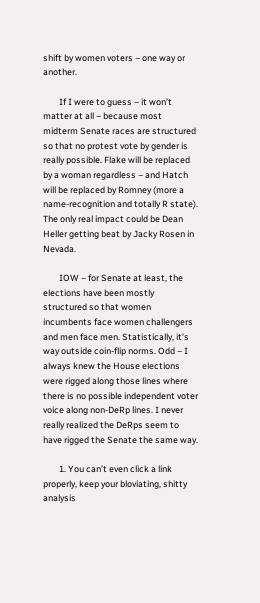shift by women voters – one way or another.

        If I were to guess – it won’t matter at all – because most midterm Senate races are structured so that no protest vote by gender is really possible. Flake will be replaced by a woman regardless – and Hatch will be replaced by Romney (more a name-recognition and totally R state). The only real impact could be Dean Heller getting beat by Jacky Rosen in Nevada.

        IOW – for Senate at least, the elections have been mostly structured so that women incumbents face women challengers and men face men. Statistically, it’s way outside coin-flip norms. Odd – I always knew the House elections were rigged along those lines where there is no possible independent voter voice along non-DeRp lines. I never really realized the DeRps seem to have rigged the Senate the same way.

        1. You can’t even click a link properly, keep your bloviating, shitty analysis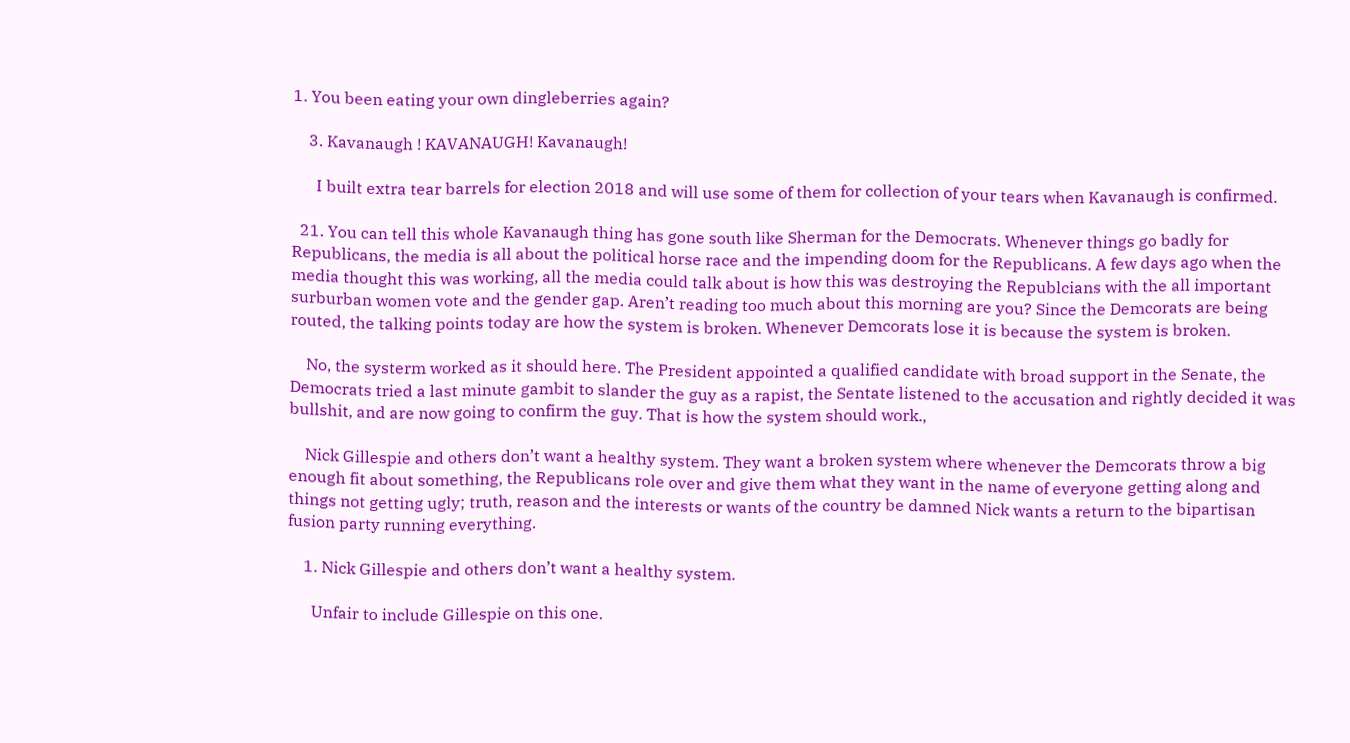1. You been eating your own dingleberries again?

    3. Kavanaugh ! KAVANAUGH! Kavanaugh!

      I built extra tear barrels for election 2018 and will use some of them for collection of your tears when Kavanaugh is confirmed.

  21. You can tell this whole Kavanaugh thing has gone south like Sherman for the Democrats. Whenever things go badly for Republicans, the media is all about the political horse race and the impending doom for the Republicans. A few days ago when the media thought this was working, all the media could talk about is how this was destroying the Republcians with the all important surburban women vote and the gender gap. Aren’t reading too much about this morning are you? Since the Demcorats are being routed, the talking points today are how the system is broken. Whenever Demcorats lose it is because the system is broken.

    No, the systerm worked as it should here. The President appointed a qualified candidate with broad support in the Senate, the Democrats tried a last minute gambit to slander the guy as a rapist, the Sentate listened to the accusation and rightly decided it was bullshit, and are now going to confirm the guy. That is how the system should work.,

    Nick Gillespie and others don’t want a healthy system. They want a broken system where whenever the Demcorats throw a big enough fit about something, the Republicans role over and give them what they want in the name of everyone getting along and things not getting ugly; truth, reason and the interests or wants of the country be damned Nick wants a return to the bipartisan fusion party running everything.

    1. Nick Gillespie and others don’t want a healthy system.

      Unfair to include Gillespie on this one.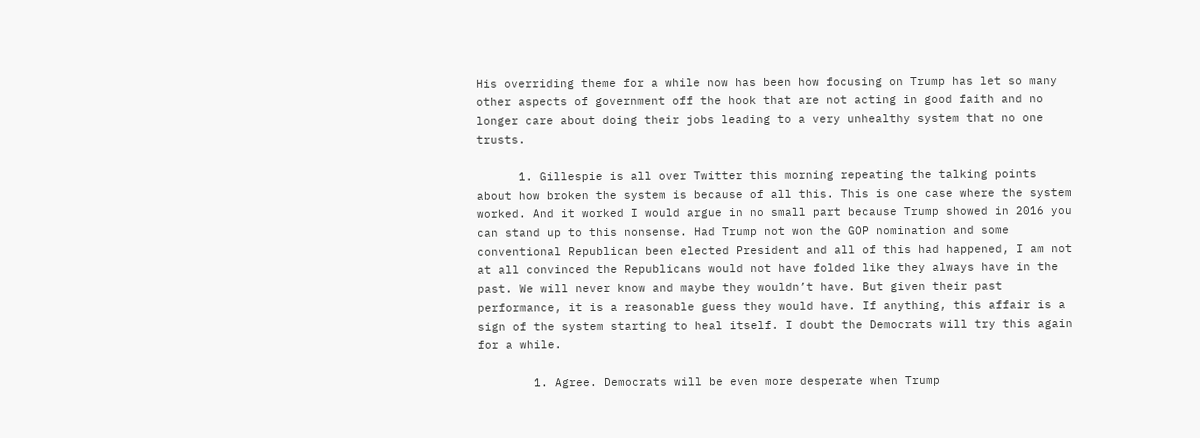His overriding theme for a while now has been how focusing on Trump has let so many other aspects of government off the hook that are not acting in good faith and no longer care about doing their jobs leading to a very unhealthy system that no one trusts.

      1. Gillespie is all over Twitter this morning repeating the talking points about how broken the system is because of all this. This is one case where the system worked. And it worked I would argue in no small part because Trump showed in 2016 you can stand up to this nonsense. Had Trump not won the GOP nomination and some conventional Republican been elected President and all of this had happened, I am not at all convinced the Republicans would not have folded like they always have in the past. We will never know and maybe they wouldn’t have. But given their past performance, it is a reasonable guess they would have. If anything, this affair is a sign of the system starting to heal itself. I doubt the Democrats will try this again for a while.

        1. Agree. Democrats will be even more desperate when Trump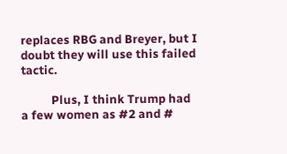replaces RBG and Breyer, but I doubt they will use this failed tactic.

          Plus, I think Trump had a few women as #2 and #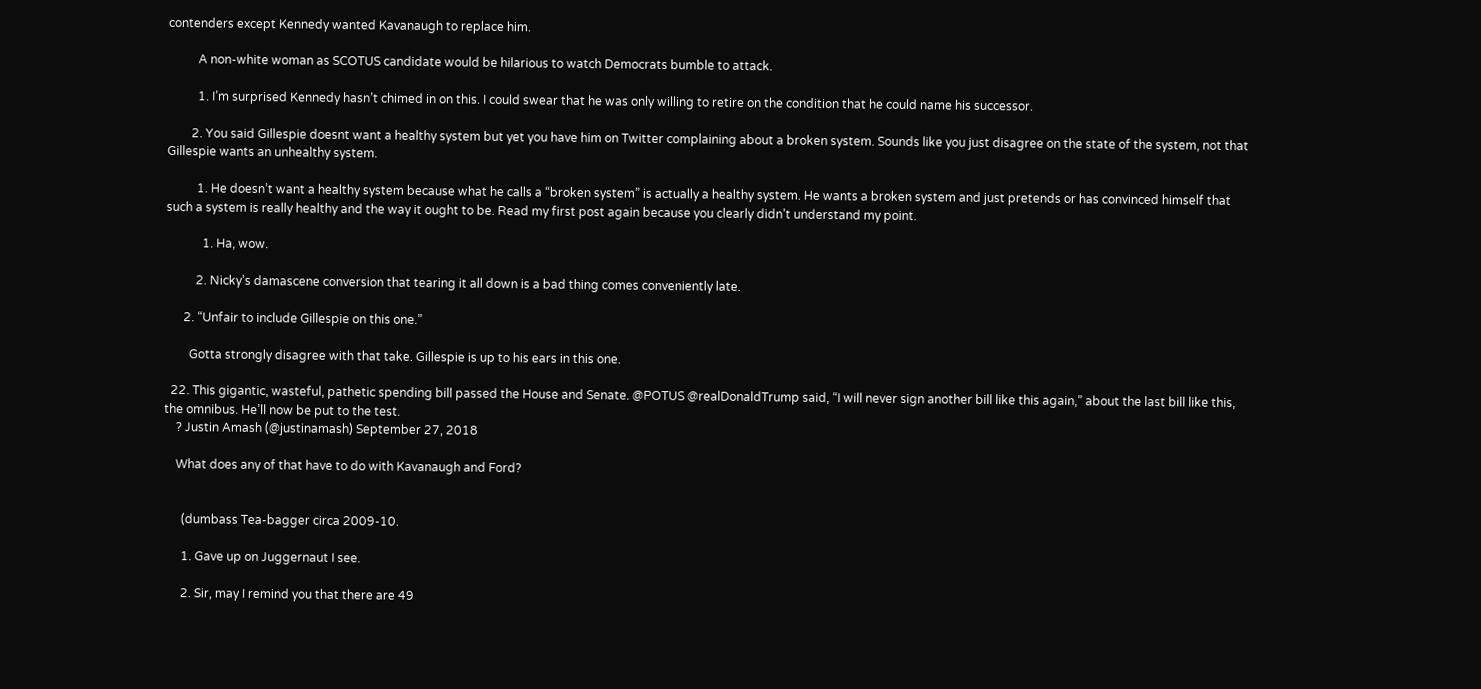contenders except Kennedy wanted Kavanaugh to replace him.

          A non-white woman as SCOTUS candidate would be hilarious to watch Democrats bumble to attack.

          1. I’m surprised Kennedy hasn’t chimed in on this. I could swear that he was only willing to retire on the condition that he could name his successor.

        2. You said Gillespie doesnt want a healthy system but yet you have him on Twitter complaining about a broken system. Sounds like you just disagree on the state of the system, not that Gillespie wants an unhealthy system.

          1. He doesn’t want a healthy system because what he calls a “broken system” is actually a healthy system. He wants a broken system and just pretends or has convinced himself that such a system is really healthy and the way it ought to be. Read my first post again because you clearly didn’t understand my point.

            1. Ha, wow.

          2. Nicky’s damascene conversion that tearing it all down is a bad thing comes conveniently late.

      2. “Unfair to include Gillespie on this one.”

        Gotta strongly disagree with that take. Gillespie is up to his ears in this one.

  22. This gigantic, wasteful, pathetic spending bill passed the House and Senate. @POTUS @realDonaldTrump said, “I will never sign another bill like this again,” about the last bill like this, the omnibus. He’ll now be put to the test.
    ? Justin Amash (@justinamash) September 27, 2018

    What does any of that have to do with Kavanaugh and Ford?


      (dumbass Tea-bagger circa 2009-10.

      1. Gave up on Juggernaut I see.

      2. Sir, may I remind you that there are 49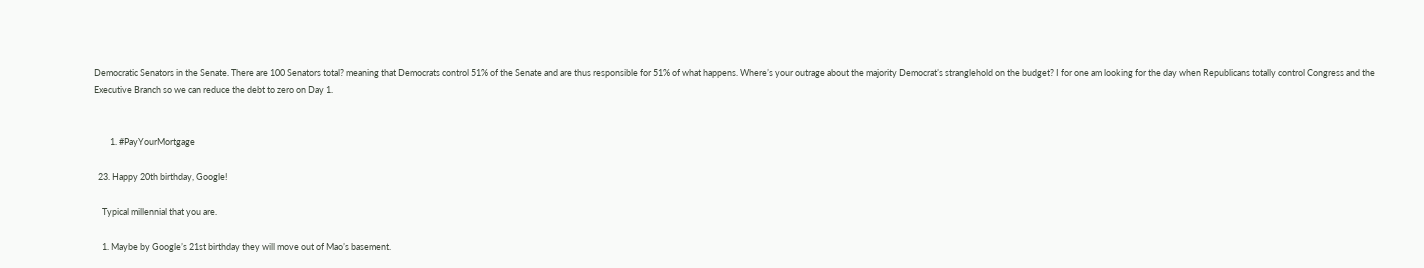Democratic Senators in the Senate. There are 100 Senators total? meaning that Democrats control 51% of the Senate and are thus responsible for 51% of what happens. Where’s your outrage about the majority Democrat’s stranglehold on the budget? I for one am looking for the day when Republicans totally control Congress and the Executive Branch so we can reduce the debt to zero on Day 1.


        1. #PayYourMortgage

  23. Happy 20th birthday, Google!

    Typical millennial that you are.

    1. Maybe by Google’s 21st birthday they will move out of Mao’s basement.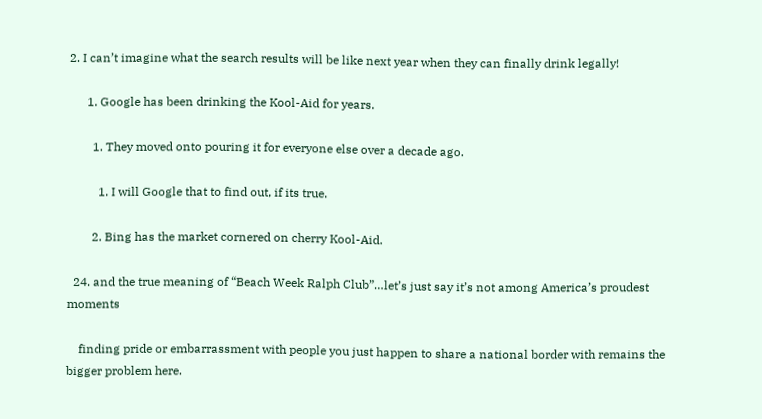2. I can’t imagine what the search results will be like next year when they can finally drink legally!

      1. Google has been drinking the Kool-Aid for years.

        1. They moved onto pouring it for everyone else over a decade ago.

          1. I will Google that to find out, if its true.

        2. Bing has the market cornered on cherry Kool-Aid.

  24. and the true meaning of “Beach Week Ralph Club”…let’s just say it’s not among America’s proudest moments

    finding pride or embarrassment with people you just happen to share a national border with remains the bigger problem here.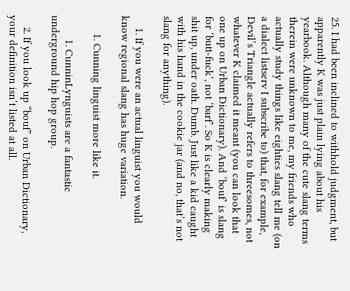25. I had been inclined to withhold judgment, but apparently K was just plain lying about his yearbook. Although many of the cute slang terms therein were unknown to me, my friends who actually study things like eighties slang tell me (on a dialect listserv I subscribe to) that, for example, Devil’s Triangle actually refers to threesomes, not whatever K claimed it meant (you can look that one up on Urban Dictionary). And ‘bouf’ is slang for ‘butt-fuck’, not ‘barf’. So K is clearly making shit up, under oath. Dumb. Just like a kid caught with his hand in the cookie jar (and no, that’s not slang for anything).

    1. If you were an actual linguist you would know regional slang has huge variation.

      1. Cunning linguist more like it.

        1. CunninLynguists are a fantastic underground hip hop group.

    2. If you look up “bouf” on Urban Dictionary, your definition isn’t listed at all.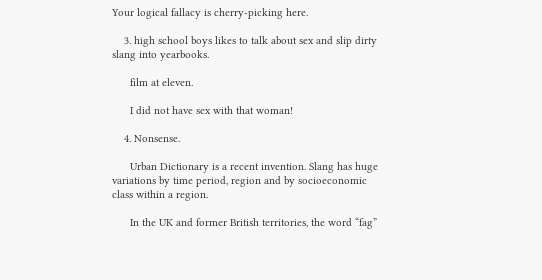Your logical fallacy is cherry-picking here.

    3. high school boys likes to talk about sex and slip dirty slang into yearbooks.

      film at eleven.

      I did not have sex with that woman!

    4. Nonsense.

      Urban Dictionary is a recent invention. Slang has huge variations by time period, region and by socioeconomic class within a region.

      In the UK and former British territories, the word “fag”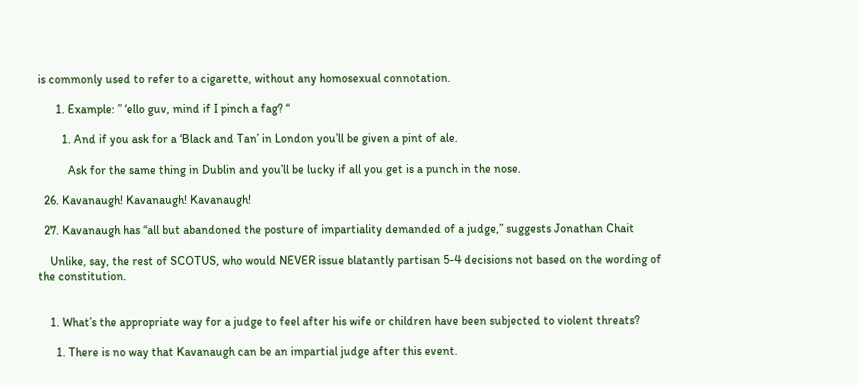is commonly used to refer to a cigarette, without any homosexual connotation.

      1. Example: ” ‘ello guv, mind if I pinch a fag? “

        1. And if you ask for a ‘Black and Tan’ in London you’ll be given a pint of ale.

          Ask for the same thing in Dublin and you’ll be lucky if all you get is a punch in the nose.

  26. Kavanaugh! Kavanaugh! Kavanaugh!

  27. Kavanaugh has “all but abandoned the posture of impartiality demanded of a judge,” suggests Jonathan Chait

    Unlike, say, the rest of SCOTUS, who would NEVER issue blatantly partisan 5-4 decisions not based on the wording of the constitution.


    1. What’s the appropriate way for a judge to feel after his wife or children have been subjected to violent threats?

      1. There is no way that Kavanaugh can be an impartial judge after this event.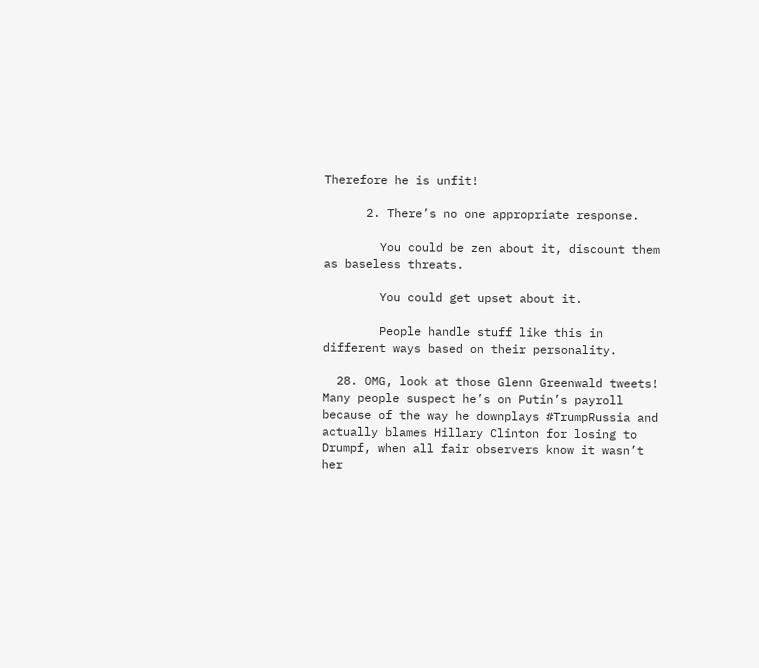Therefore he is unfit!

      2. There’s no one appropriate response.

        You could be zen about it, discount them as baseless threats.

        You could get upset about it.

        People handle stuff like this in different ways based on their personality.

  28. OMG, look at those Glenn Greenwald tweets! Many people suspect he’s on Putin’s payroll because of the way he downplays #TrumpRussia and actually blames Hillary Clinton for losing to Drumpf, when all fair observers know it wasn’t her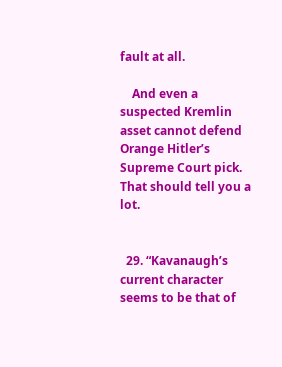fault at all.

    And even a suspected Kremlin asset cannot defend Orange Hitler’s Supreme Court pick. That should tell you a lot.


  29. “Kavanaugh’s current character seems to be that of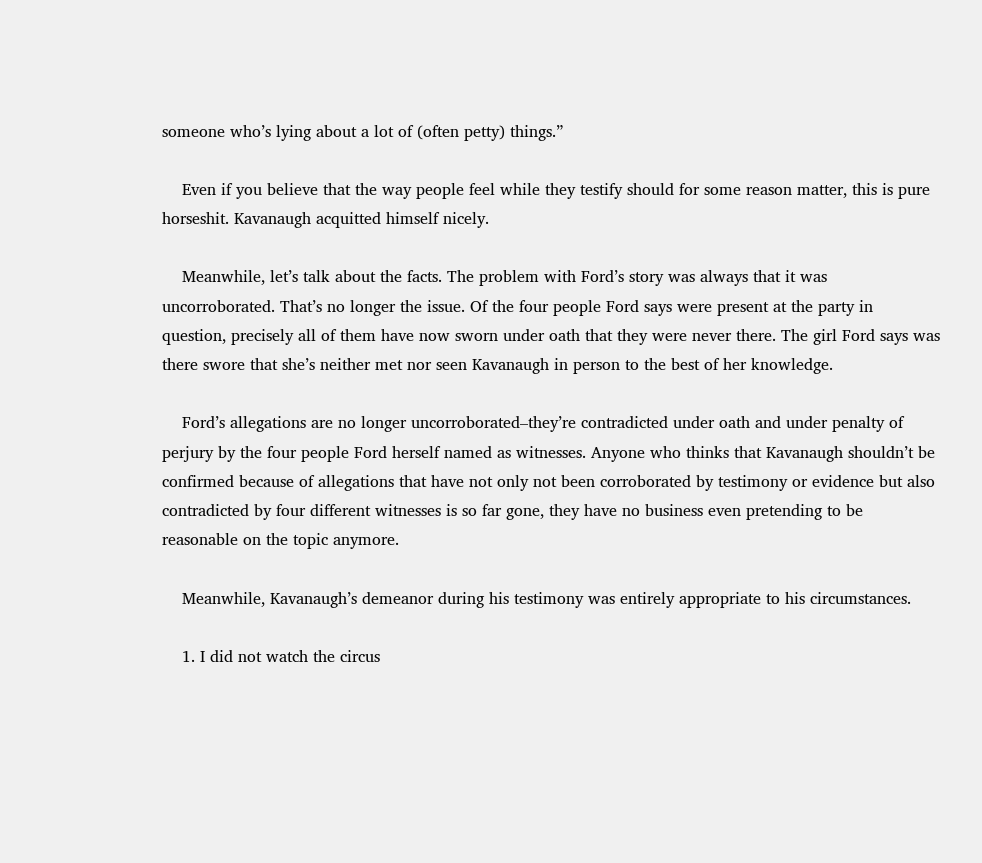someone who’s lying about a lot of (often petty) things.”

    Even if you believe that the way people feel while they testify should for some reason matter, this is pure horseshit. Kavanaugh acquitted himself nicely.

    Meanwhile, let’s talk about the facts. The problem with Ford’s story was always that it was uncorroborated. That’s no longer the issue. Of the four people Ford says were present at the party in question, precisely all of them have now sworn under oath that they were never there. The girl Ford says was there swore that she’s neither met nor seen Kavanaugh in person to the best of her knowledge.

    Ford’s allegations are no longer uncorroborated–they’re contradicted under oath and under penalty of perjury by the four people Ford herself named as witnesses. Anyone who thinks that Kavanaugh shouldn’t be confirmed because of allegations that have not only not been corroborated by testimony or evidence but also contradicted by four different witnesses is so far gone, they have no business even pretending to be reasonable on the topic anymore.

    Meanwhile, Kavanaugh’s demeanor during his testimony was entirely appropriate to his circumstances.

    1. I did not watch the circus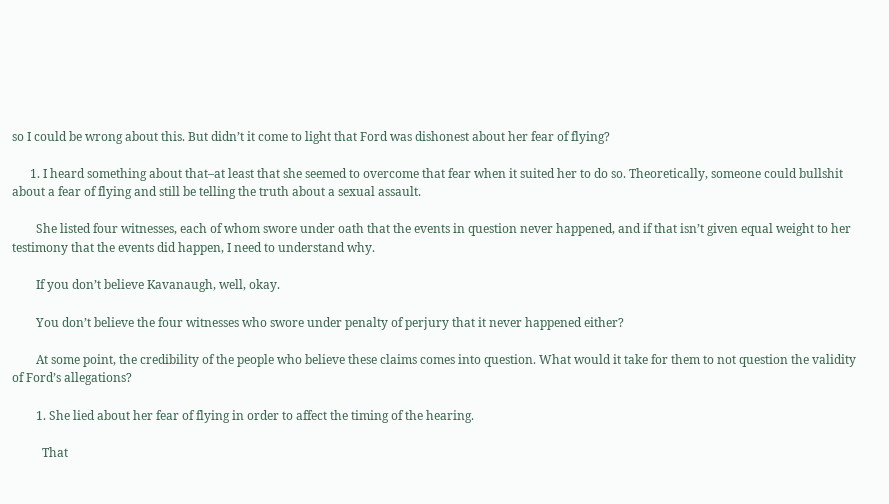so I could be wrong about this. But didn’t it come to light that Ford was dishonest about her fear of flying?

      1. I heard something about that–at least that she seemed to overcome that fear when it suited her to do so. Theoretically, someone could bullshit about a fear of flying and still be telling the truth about a sexual assault.

        She listed four witnesses, each of whom swore under oath that the events in question never happened, and if that isn’t given equal weight to her testimony that the events did happen, I need to understand why.

        If you don’t believe Kavanaugh, well, okay.

        You don’t believe the four witnesses who swore under penalty of perjury that it never happened either?

        At some point, the credibility of the people who believe these claims comes into question. What would it take for them to not question the validity of Ford’s allegations?

        1. She lied about her fear of flying in order to affect the timing of the hearing.

          That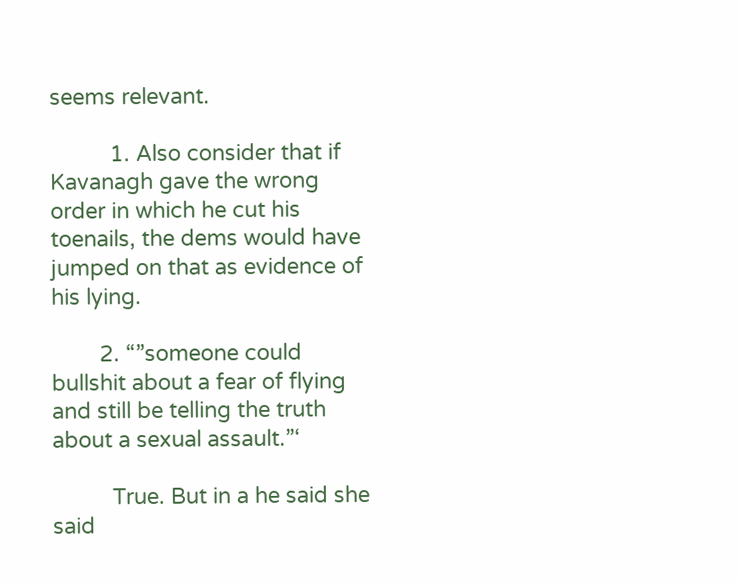seems relevant.

          1. Also consider that if Kavanagh gave the wrong order in which he cut his toenails, the dems would have jumped on that as evidence of his lying.

        2. “”someone could bullshit about a fear of flying and still be telling the truth about a sexual assault.”‘

          True. But in a he said she said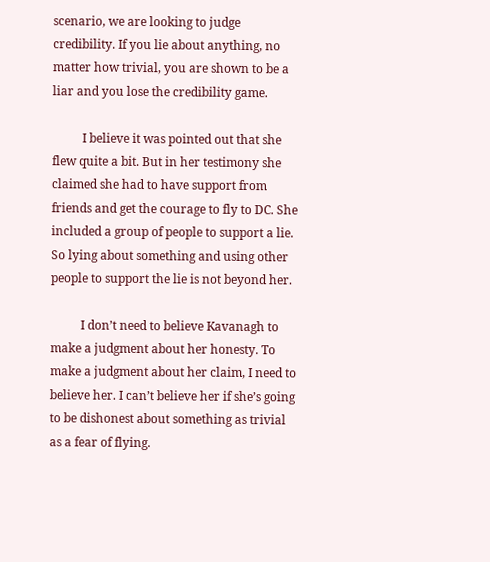scenario, we are looking to judge credibility. If you lie about anything, no matter how trivial, you are shown to be a liar and you lose the credibility game.

          I believe it was pointed out that she flew quite a bit. But in her testimony she claimed she had to have support from friends and get the courage to fly to DC. She included a group of people to support a lie. So lying about something and using other people to support the lie is not beyond her.

          I don’t need to believe Kavanagh to make a judgment about her honesty. To make a judgment about her claim, I need to believe her. I can’t believe her if she’s going to be dishonest about something as trivial as a fear of flying.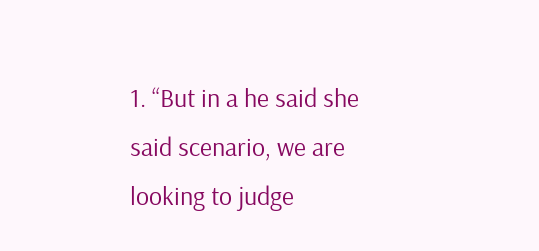1. “But in a he said she said scenario, we are looking to judge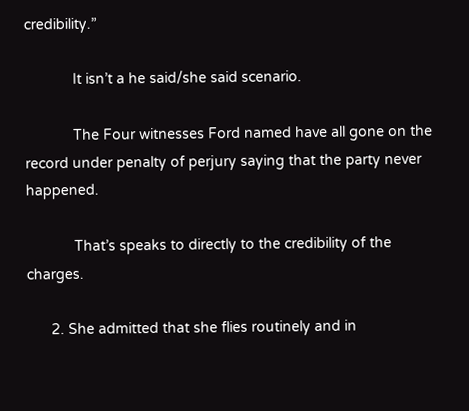credibility.”

            It isn’t a he said/she said scenario.

            The Four witnesses Ford named have all gone on the record under penalty of perjury saying that the party never happened.

            That’s speaks to directly to the credibility of the charges.

      2. She admitted that she flies routinely and in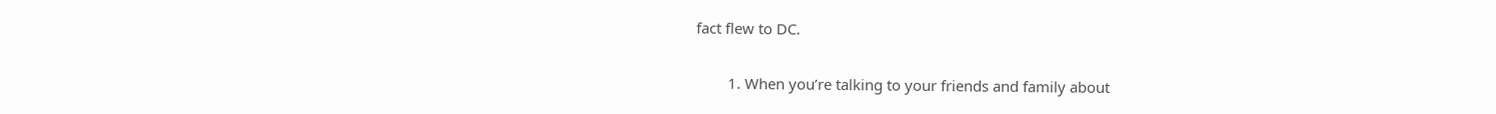fact flew to DC.

        1. When you’re talking to your friends and family about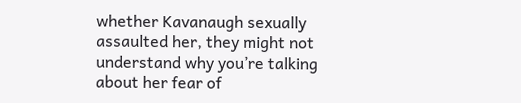whether Kavanaugh sexually assaulted her, they might not understand why you’re talking about her fear of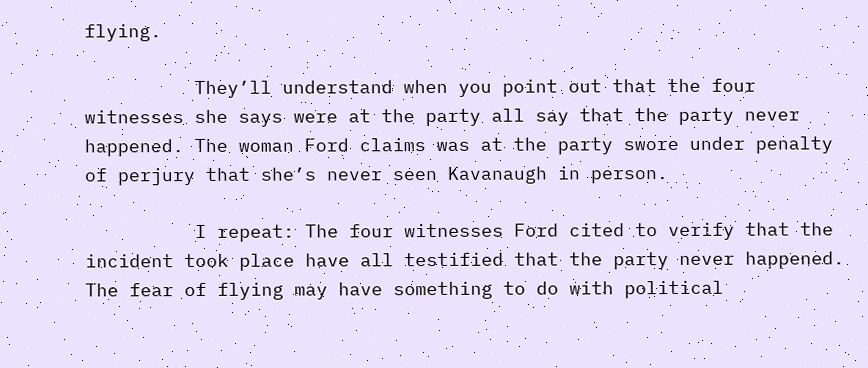flying.

          They’ll understand when you point out that the four witnesses she says were at the party all say that the party never happened. The woman Ford claims was at the party swore under penalty of perjury that she’s never seen Kavanaugh in person.

          I repeat: The four witnesses Ford cited to verify that the incident took place have all testified that the party never happened. The fear of flying may have something to do with political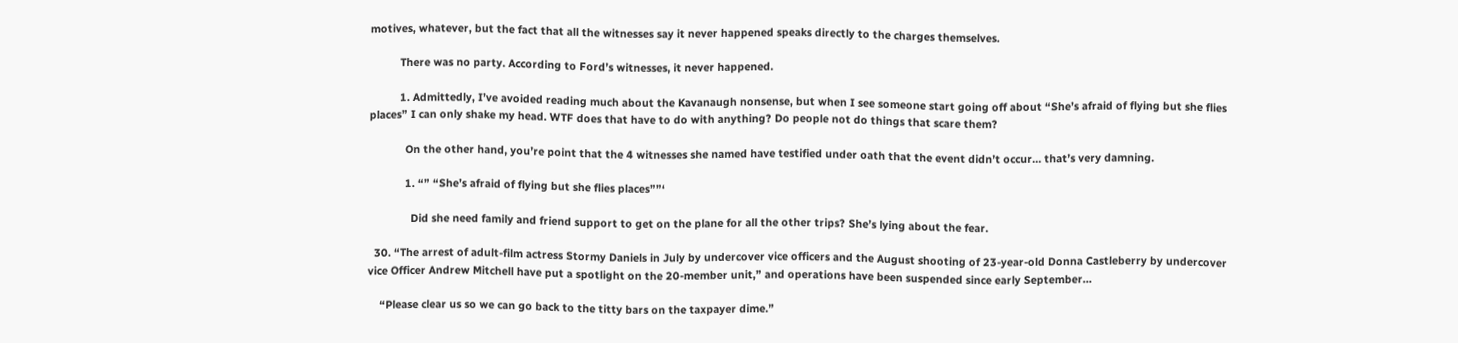motives, whatever, but the fact that all the witnesses say it never happened speaks directly to the charges themselves.

          There was no party. According to Ford’s witnesses, it never happened.

          1. Admittedly, I’ve avoided reading much about the Kavanaugh nonsense, but when I see someone start going off about “She’s afraid of flying but she flies places” I can only shake my head. WTF does that have to do with anything? Do people not do things that scare them?

            On the other hand, you’re point that the 4 witnesses she named have testified under oath that the event didn’t occur… that’s very damning.

            1. “” “She’s afraid of flying but she flies places””‘

              Did she need family and friend support to get on the plane for all the other trips? She’s lying about the fear.

  30. “The arrest of adult-film actress Stormy Daniels in July by undercover vice officers and the August shooting of 23-year-old Donna Castleberry by undercover vice Officer Andrew Mitchell have put a spotlight on the 20-member unit,” and operations have been suspended since early September…

    “Please clear us so we can go back to the titty bars on the taxpayer dime.”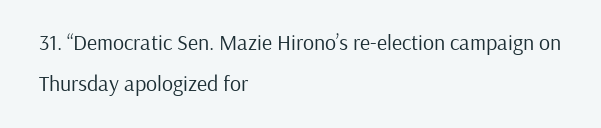31. “Democratic Sen. Mazie Hirono’s re-election campaign on Thursday apologized for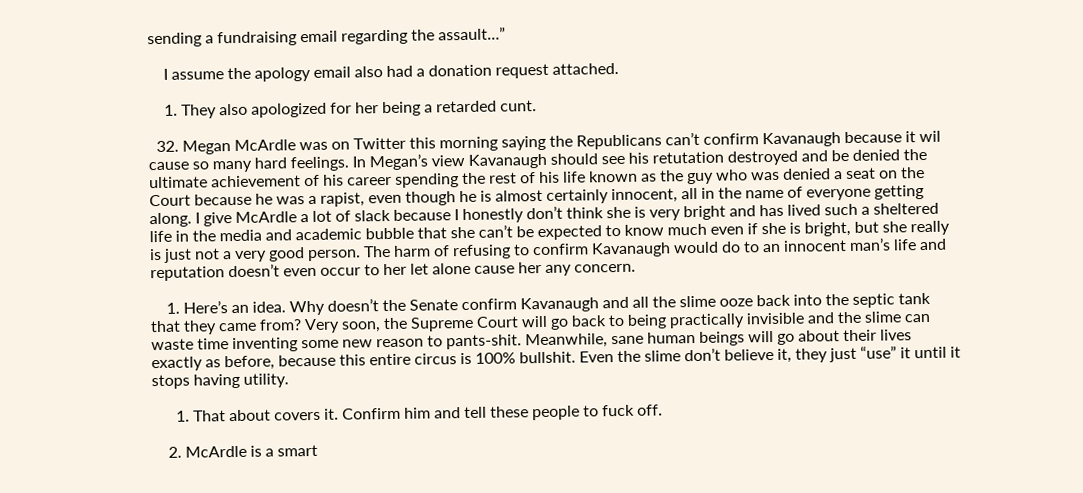sending a fundraising email regarding the assault…”

    I assume the apology email also had a donation request attached.

    1. They also apologized for her being a retarded cunt.

  32. Megan McArdle was on Twitter this morning saying the Republicans can’t confirm Kavanaugh because it wil cause so many hard feelings. In Megan’s view Kavanaugh should see his retutation destroyed and be denied the ultimate achievement of his career spending the rest of his life known as the guy who was denied a seat on the Court because he was a rapist, even though he is almost certainly innocent, all in the name of everyone getting along. I give McArdle a lot of slack because I honestly don’t think she is very bright and has lived such a sheltered life in the media and academic bubble that she can’t be expected to know much even if she is bright, but she really is just not a very good person. The harm of refusing to confirm Kavanaugh would do to an innocent man’s life and reputation doesn’t even occur to her let alone cause her any concern.

    1. Here’s an idea. Why doesn’t the Senate confirm Kavanaugh and all the slime ooze back into the septic tank that they came from? Very soon, the Supreme Court will go back to being practically invisible and the slime can waste time inventing some new reason to pants-shit. Meanwhile, sane human beings will go about their lives exactly as before, because this entire circus is 100% bullshit. Even the slime don’t believe it, they just “use” it until it stops having utility.

      1. That about covers it. Confirm him and tell these people to fuck off.

    2. McArdle is a smart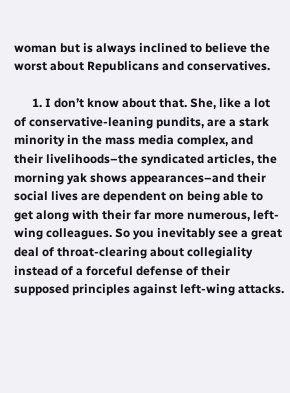woman but is always inclined to believe the worst about Republicans and conservatives.

      1. I don’t know about that. She, like a lot of conservative-leaning pundits, are a stark minority in the mass media complex, and their livelihoods–the syndicated articles, the morning yak shows appearances–and their social lives are dependent on being able to get along with their far more numerous, left-wing colleagues. So you inevitably see a great deal of throat-clearing about collegiality instead of a forceful defense of their supposed principles against left-wing attacks.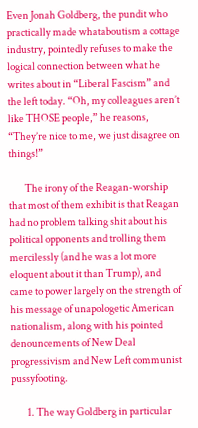Even Jonah Goldberg, the pundit who practically made whataboutism a cottage industry, pointedly refuses to make the logical connection between what he writes about in “Liberal Fascism” and the left today. “Oh, my colleagues aren’t like THOSE people,” he reasons, “They’re nice to me, we just disagree on things!”

        The irony of the Reagan-worship that most of them exhibit is that Reagan had no problem talking shit about his political opponents and trolling them mercilessly (and he was a lot more eloquent about it than Trump), and came to power largely on the strength of his message of unapologetic American nationalism, along with his pointed denouncements of New Deal progressivism and New Left communist pussyfooting.

        1. The way Goldberg in particular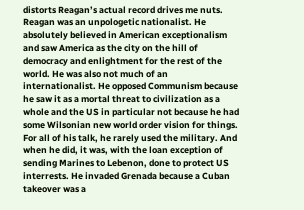distorts Reagan’s actual record drives me nuts. Reagan was an unpologetic nationalist. He absolutely believed in American exceptionalism and saw America as the city on the hill of democracy and enlightment for the rest of the world. He was also not much of an internationalist. He opposed Communism because he saw it as a mortal threat to civilization as a whole and the US in particular not because he had some Wilsonian new world order vision for things. For all of his talk, he rarely used the military. And when he did, it was, with the loan exception of sending Marines to Lebenon, done to protect US interrests. He invaded Grenada because a Cuban takeover was a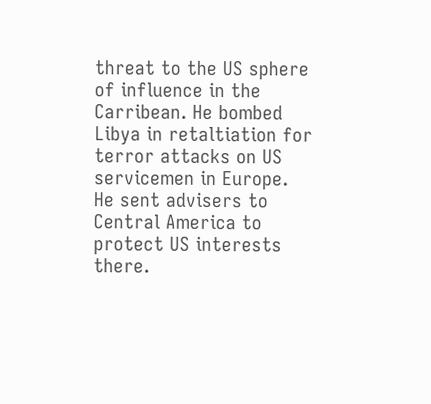threat to the US sphere of influence in the Carribean. He bombed Libya in retaltiation for terror attacks on US servicemen in Europe. He sent advisers to Central America to protect US interests there.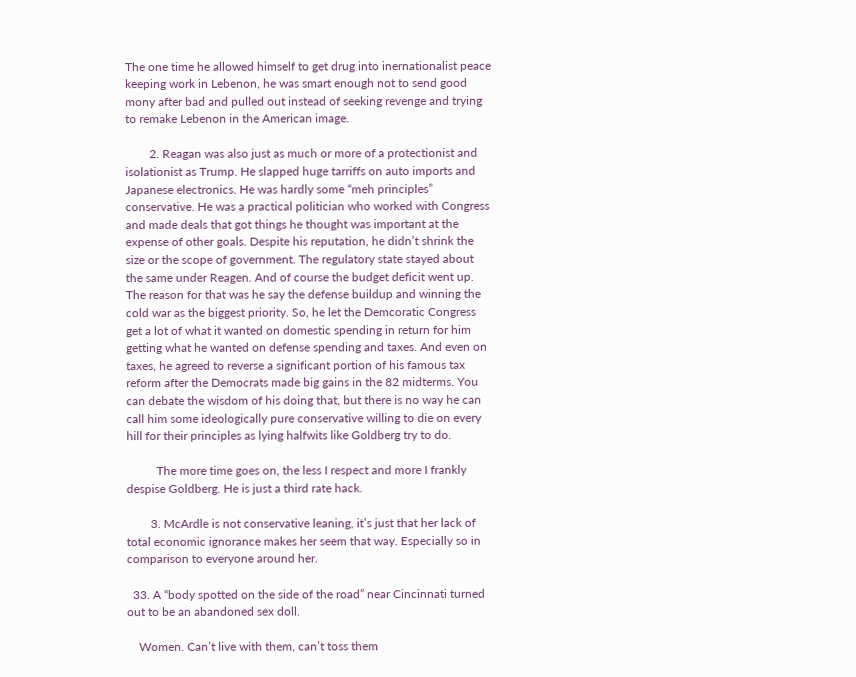The one time he allowed himself to get drug into inernationalist peace keeping work in Lebenon, he was smart enough not to send good mony after bad and pulled out instead of seeking revenge and trying to remake Lebenon in the American image.

        2. Reagan was also just as much or more of a protectionist and isolationist as Trump. He slapped huge tarriffs on auto imports and Japanese electronics. He was hardly some “meh principles” conservative. He was a practical politician who worked with Congress and made deals that got things he thought was important at the expense of other goals. Despite his reputation, he didn’t shrink the size or the scope of government. The regulatory state stayed about the same under Reagen. And of course the budget deficit went up. The reason for that was he say the defense buildup and winning the cold war as the biggest priority. So, he let the Demcoratic Congress get a lot of what it wanted on domestic spending in return for him getting what he wanted on defense spending and taxes. And even on taxes, he agreed to reverse a significant portion of his famous tax reform after the Democrats made big gains in the 82 midterms. You can debate the wisdom of his doing that, but there is no way he can call him some ideologically pure conservative willing to die on every hill for their principles as lying halfwits like Goldberg try to do.

          The more time goes on, the less I respect and more I frankly despise Goldberg. He is just a third rate hack.

        3. McArdle is not conservative leaning, it’s just that her lack of total economic ignorance makes her seem that way. Especially so in comparison to everyone around her.

  33. A “body spotted on the side of the road” near Cincinnati turned out to be an abandoned sex doll.

    Women. Can’t live with them, can’t toss them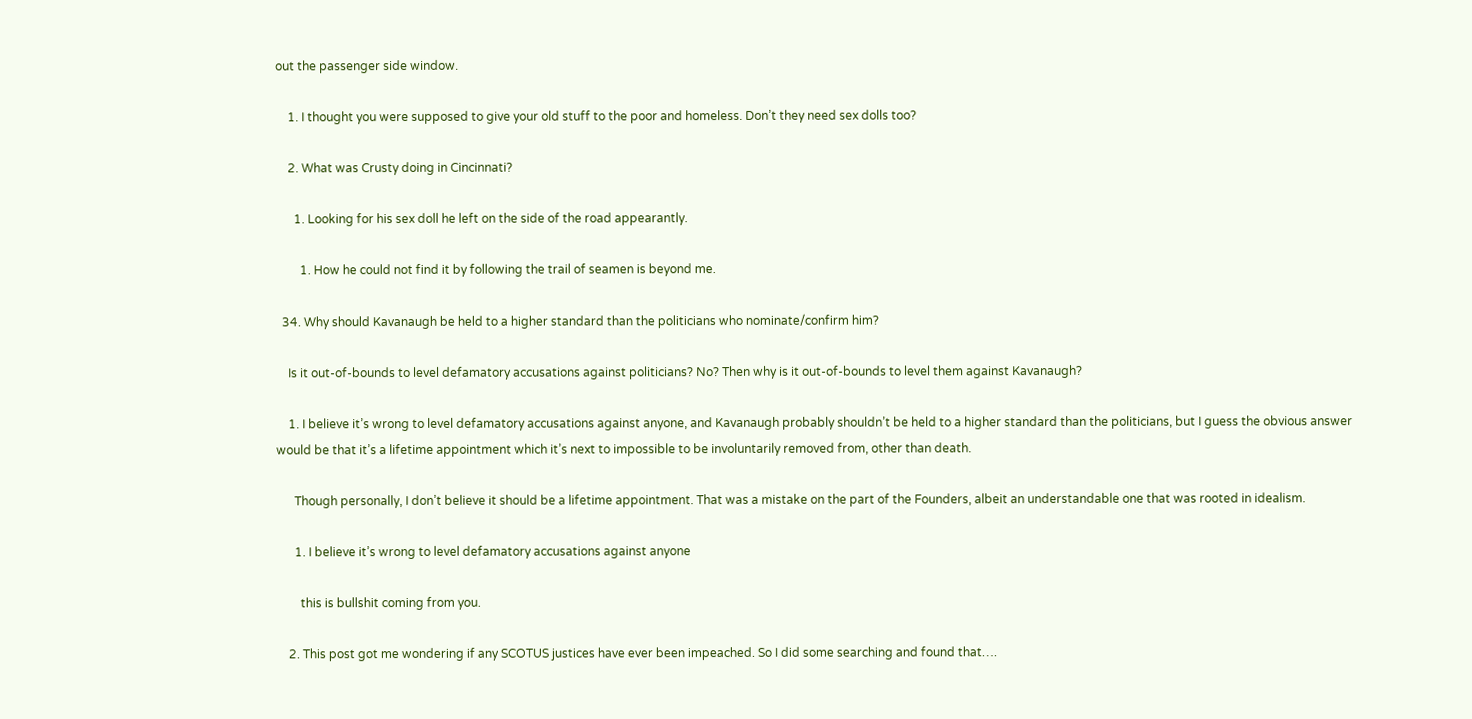out the passenger side window.

    1. I thought you were supposed to give your old stuff to the poor and homeless. Don’t they need sex dolls too?

    2. What was Crusty doing in Cincinnati?

      1. Looking for his sex doll he left on the side of the road appearantly.

        1. How he could not find it by following the trail of seamen is beyond me.

  34. Why should Kavanaugh be held to a higher standard than the politicians who nominate/confirm him?

    Is it out-of-bounds to level defamatory accusations against politicians? No? Then why is it out-of-bounds to level them against Kavanaugh?

    1. I believe it’s wrong to level defamatory accusations against anyone, and Kavanaugh probably shouldn’t be held to a higher standard than the politicians, but I guess the obvious answer would be that it’s a lifetime appointment which it’s next to impossible to be involuntarily removed from, other than death.

      Though personally, I don’t believe it should be a lifetime appointment. That was a mistake on the part of the Founders, albeit an understandable one that was rooted in idealism.

      1. I believe it’s wrong to level defamatory accusations against anyone

        this is bullshit coming from you.

    2. This post got me wondering if any SCOTUS justices have ever been impeached. So I did some searching and found that….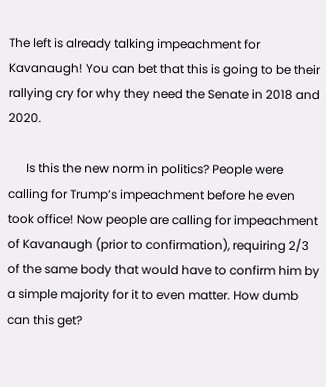The left is already talking impeachment for Kavanaugh! You can bet that this is going to be their rallying cry for why they need the Senate in 2018 and 2020.

      Is this the new norm in politics? People were calling for Trump’s impeachment before he even took office! Now people are calling for impeachment of Kavanaugh (prior to confirmation), requiring 2/3 of the same body that would have to confirm him by a simple majority for it to even matter. How dumb can this get?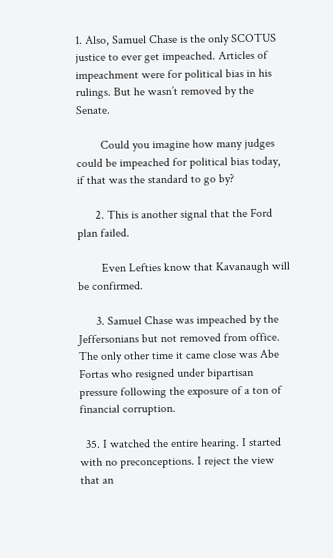1. Also, Samuel Chase is the only SCOTUS justice to ever get impeached. Articles of impeachment were for political bias in his rulings. But he wasn’t removed by the Senate.

        Could you imagine how many judges could be impeached for political bias today, if that was the standard to go by?

      2. This is another signal that the Ford plan failed.

        Even Lefties know that Kavanaugh will be confirmed.

      3. Samuel Chase was impeached by the Jeffersonians but not removed from office. The only other time it came close was Abe Fortas who resigned under bipartisan pressure following the exposure of a ton of financial corruption.

  35. I watched the entire hearing. I started with no preconceptions. I reject the view that an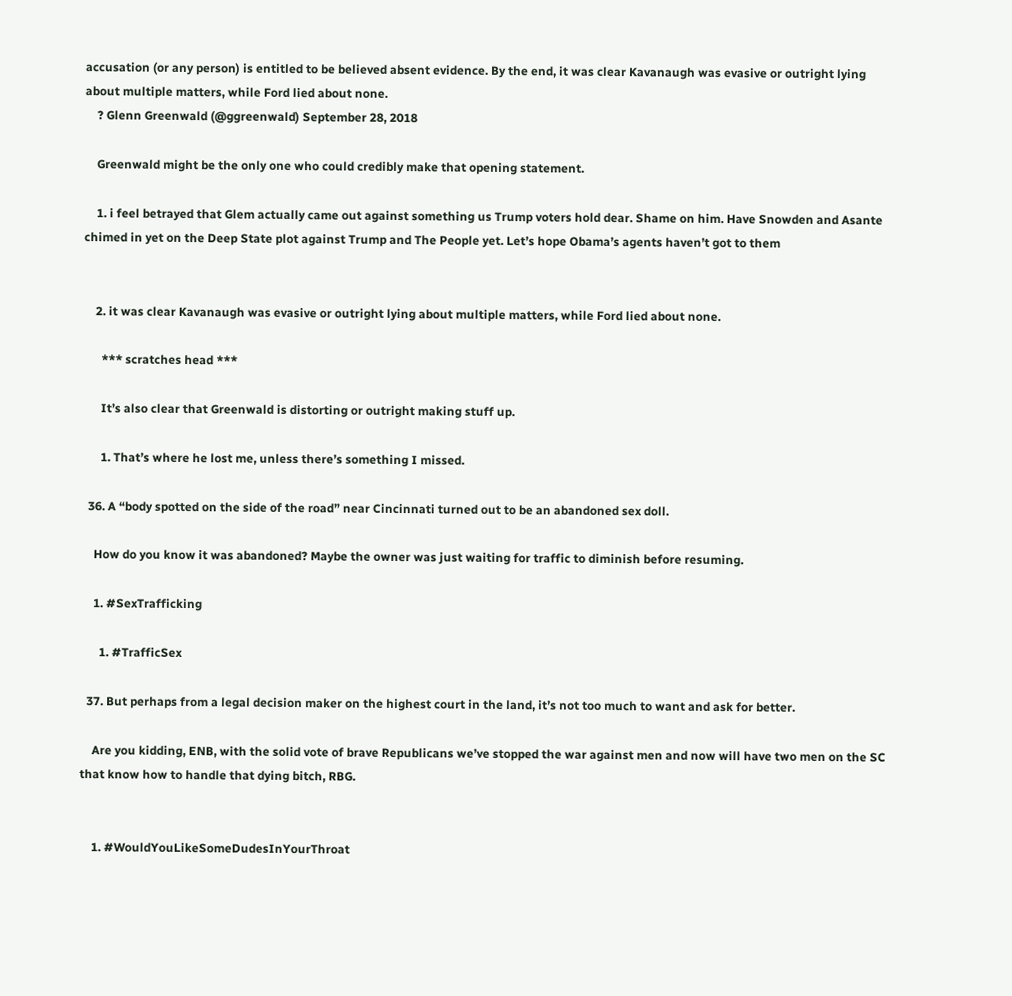accusation (or any person) is entitled to be believed absent evidence. By the end, it was clear Kavanaugh was evasive or outright lying about multiple matters, while Ford lied about none.
    ? Glenn Greenwald (@ggreenwald) September 28, 2018

    Greenwald might be the only one who could credibly make that opening statement.

    1. i feel betrayed that Glem actually came out against something us Trump voters hold dear. Shame on him. Have Snowden and Asante chimed in yet on the Deep State plot against Trump and The People yet. Let’s hope Obama’s agents haven’t got to them


    2. it was clear Kavanaugh was evasive or outright lying about multiple matters, while Ford lied about none.

      *** scratches head ***

      It’s also clear that Greenwald is distorting or outright making stuff up.

      1. That’s where he lost me, unless there’s something I missed.

  36. A “body spotted on the side of the road” near Cincinnati turned out to be an abandoned sex doll.

    How do you know it was abandoned? Maybe the owner was just waiting for traffic to diminish before resuming.

    1. #SexTrafficking

      1. #TrafficSex

  37. But perhaps from a legal decision maker on the highest court in the land, it’s not too much to want and ask for better.

    Are you kidding, ENB, with the solid vote of brave Republicans we’ve stopped the war against men and now will have two men on the SC that know how to handle that dying bitch, RBG.


    1. #WouldYouLikeSomeDudesInYourThroat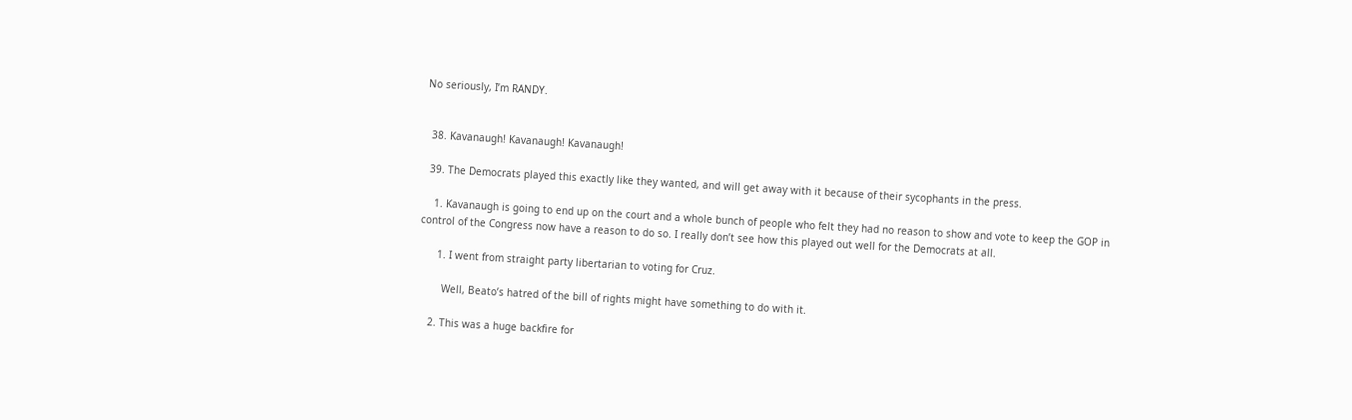No seriously, I’m RANDY.


  38. Kavanaugh! Kavanaugh! Kavanaugh!

  39. The Democrats played this exactly like they wanted, and will get away with it because of their sycophants in the press.

    1. Kavanaugh is going to end up on the court and a whole bunch of people who felt they had no reason to show and vote to keep the GOP in control of the Congress now have a reason to do so. I really don’t see how this played out well for the Democrats at all.

      1. I went from straight party libertarian to voting for Cruz.

        Well, Beato’s hatred of the bill of rights might have something to do with it.

    2. This was a huge backfire for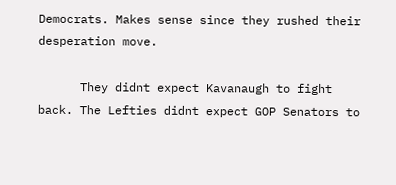Democrats. Makes sense since they rushed their desperation move.

      They didnt expect Kavanaugh to fight back. The Lefties didnt expect GOP Senators to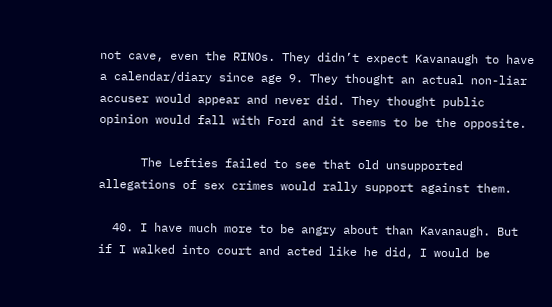not cave, even the RINOs. They didn’t expect Kavanaugh to have a calendar/diary since age 9. They thought an actual non-liar accuser would appear and never did. They thought public opinion would fall with Ford and it seems to be the opposite.

      The Lefties failed to see that old unsupported allegations of sex crimes would rally support against them.

  40. I have much more to be angry about than Kavanaugh. But if I walked into court and acted like he did, I would be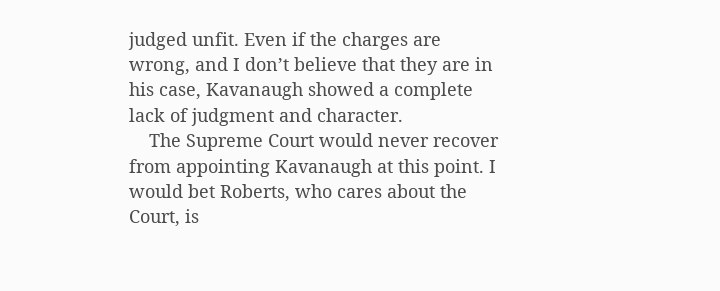judged unfit. Even if the charges are wrong, and I don’t believe that they are in his case, Kavanaugh showed a complete lack of judgment and character.
    The Supreme Court would never recover from appointing Kavanaugh at this point. I would bet Roberts, who cares about the Court, is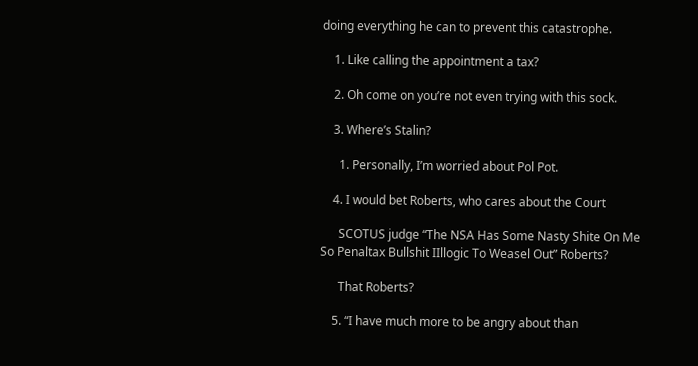doing everything he can to prevent this catastrophe.

    1. Like calling the appointment a tax?

    2. Oh come on you’re not even trying with this sock.

    3. Where’s Stalin?

      1. Personally, I’m worried about Pol Pot.

    4. I would bet Roberts, who cares about the Court

      SCOTUS judge “The NSA Has Some Nasty Shite On Me So Penaltax Bullshit IIllogic To Weasel Out” Roberts?

      That Roberts?

    5. “I have much more to be angry about than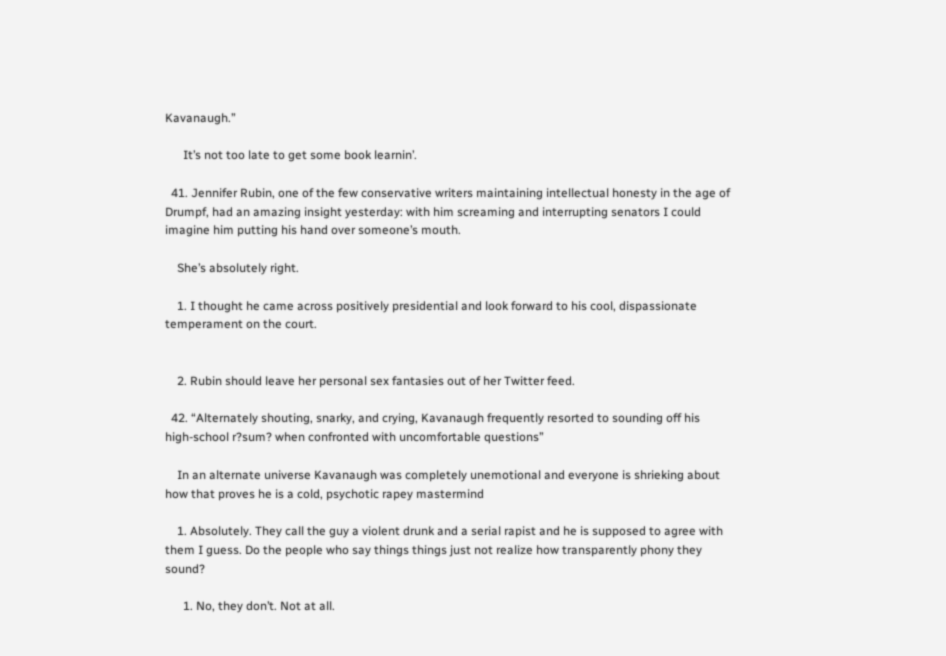Kavanaugh.”

      It’s not too late to get some book learnin’.

  41. Jennifer Rubin, one of the few conservative writers maintaining intellectual honesty in the age of Drumpf, had an amazing insight yesterday: with him screaming and interrupting senators I could imagine him putting his hand over someone’s mouth.

    She’s absolutely right.

    1. I thought he came across positively presidential and look forward to his cool, dispassionate temperament on the court.


    2. Rubin should leave her personal sex fantasies out of her Twitter feed.

  42. “Alternately shouting, snarky, and crying, Kavanaugh frequently resorted to sounding off his high-school r?sum? when confronted with uncomfortable questions”

    In an alternate universe Kavanaugh was completely unemotional and everyone is shrieking about how that proves he is a cold, psychotic rapey mastermind

    1. Absolutely. They call the guy a violent drunk and a serial rapist and he is supposed to agree with them I guess. Do the people who say things things just not realize how transparently phony they sound?

      1. No, they don’t. Not at all.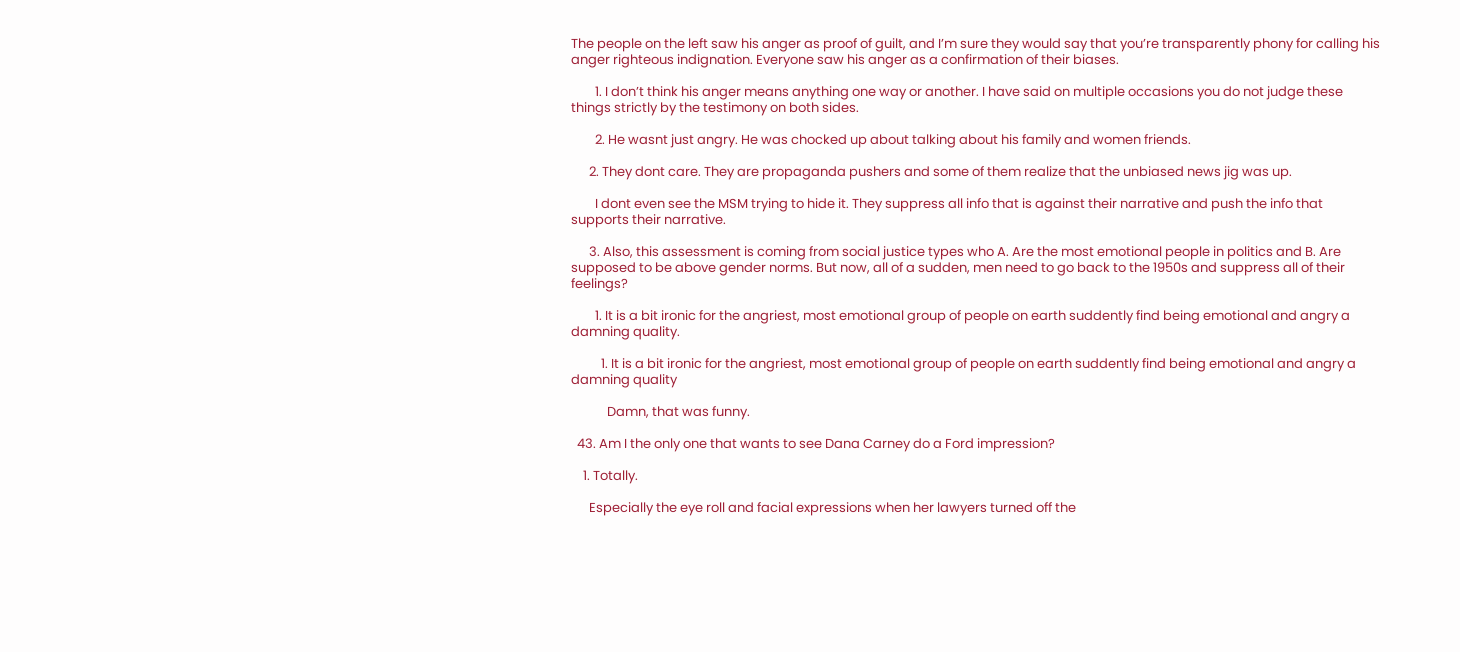The people on the left saw his anger as proof of guilt, and I’m sure they would say that you’re transparently phony for calling his anger righteous indignation. Everyone saw his anger as a confirmation of their biases.

        1. I don’t think his anger means anything one way or another. I have said on multiple occasions you do not judge these things strictly by the testimony on both sides.

        2. He wasnt just angry. He was chocked up about talking about his family and women friends.

      2. They dont care. They are propaganda pushers and some of them realize that the unbiased news jig was up.

        I dont even see the MSM trying to hide it. They suppress all info that is against their narrative and push the info that supports their narrative.

      3. Also, this assessment is coming from social justice types who A. Are the most emotional people in politics and B. Are supposed to be above gender norms. But now, all of a sudden, men need to go back to the 1950s and suppress all of their feelings?

        1. It is a bit ironic for the angriest, most emotional group of people on earth suddently find being emotional and angry a damning quality.

          1. It is a bit ironic for the angriest, most emotional group of people on earth suddently find being emotional and angry a damning quality

            Damn, that was funny.

  43. Am I the only one that wants to see Dana Carney do a Ford impression?

    1. Totally.

      Especially the eye roll and facial expressions when her lawyers turned off the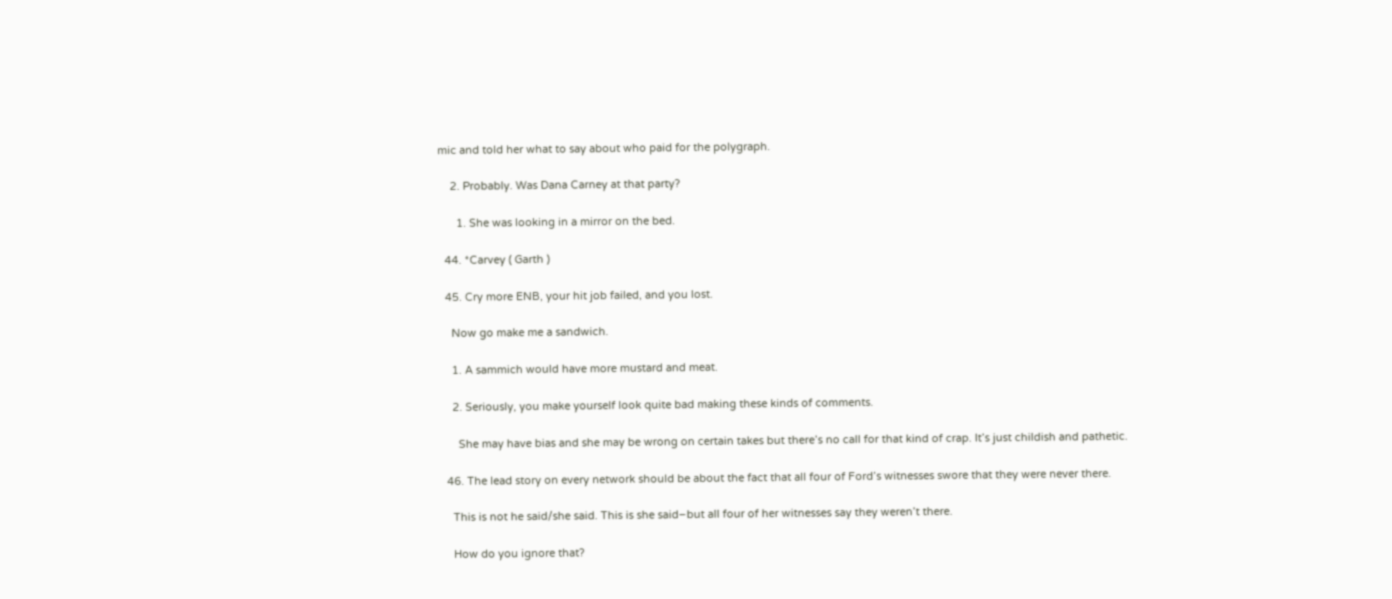mic and told her what to say about who paid for the polygraph.

    2. Probably. Was Dana Carney at that party?

      1. She was looking in a mirror on the bed.

  44. *Carvey ( Garth )

  45. Cry more ENB, your hit job failed, and you lost.

    Now go make me a sandwich.

    1. A sammich would have more mustard and meat.

    2. Seriously, you make yourself look quite bad making these kinds of comments.

      She may have bias and she may be wrong on certain takes but there’s no call for that kind of crap. It’s just childish and pathetic.

  46. The lead story on every network should be about the fact that all four of Ford’s witnesses swore that they were never there.

    This is not he said/she said. This is she said–but all four of her witnesses say they weren’t there.

    How do you ignore that?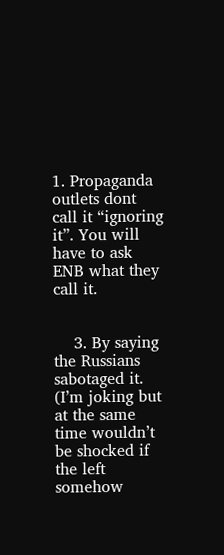1. Propaganda outlets dont call it “ignoring it”. You will have to ask ENB what they call it.


    3. By saying the Russians sabotaged it. (I’m joking but at the same time wouldn’t be shocked if the left somehow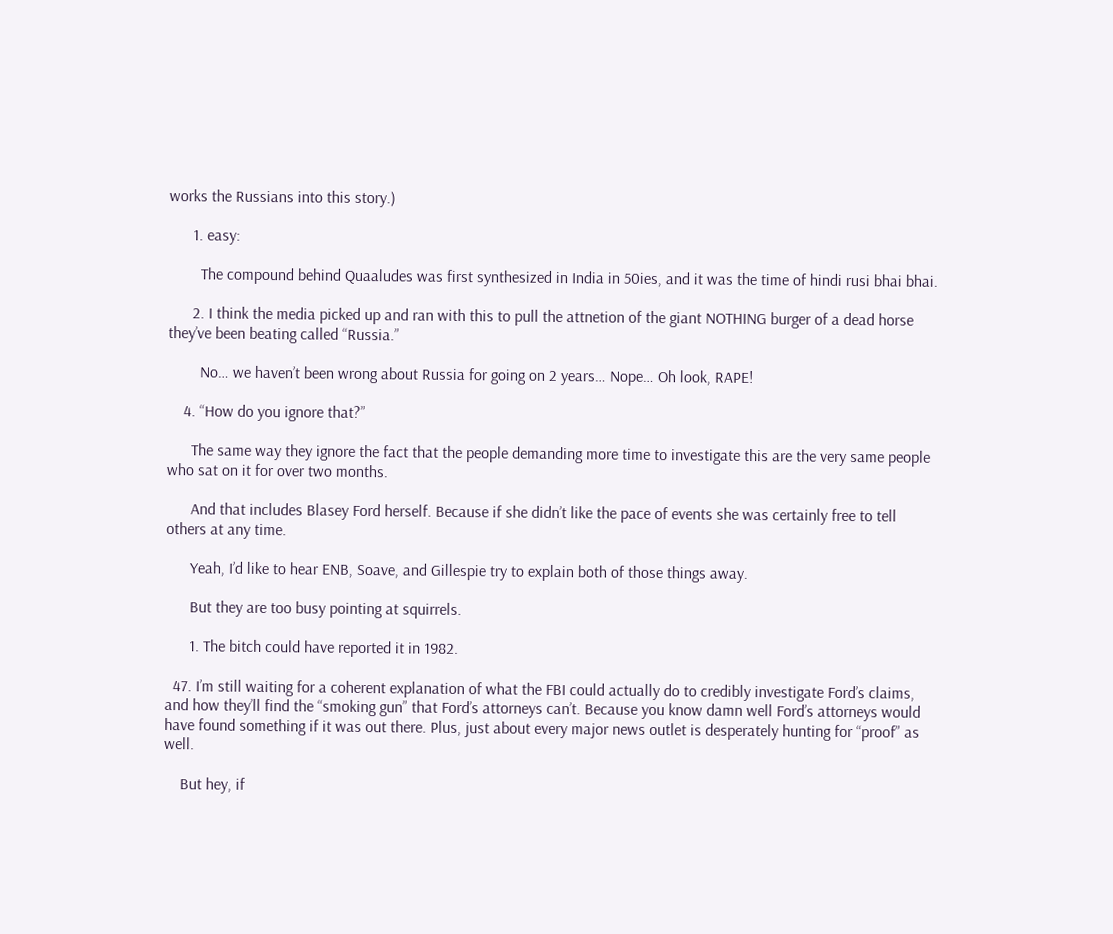works the Russians into this story.)

      1. easy:

        The compound behind Quaaludes was first synthesized in India in 50ies, and it was the time of hindi rusi bhai bhai.

      2. I think the media picked up and ran with this to pull the attnetion of the giant NOTHING burger of a dead horse they’ve been beating called “Russia.”

        No… we haven’t been wrong about Russia for going on 2 years… Nope… Oh look, RAPE!

    4. “How do you ignore that?”

      The same way they ignore the fact that the people demanding more time to investigate this are the very same people who sat on it for over two months.

      And that includes Blasey Ford herself. Because if she didn’t like the pace of events she was certainly free to tell others at any time.

      Yeah, I’d like to hear ENB, Soave, and Gillespie try to explain both of those things away.

      But they are too busy pointing at squirrels.

      1. The bitch could have reported it in 1982.

  47. I’m still waiting for a coherent explanation of what the FBI could actually do to credibly investigate Ford’s claims, and how they’ll find the “smoking gun” that Ford’s attorneys can’t. Because you know damn well Ford’s attorneys would have found something if it was out there. Plus, just about every major news outlet is desperately hunting for “proof” as well.

    But hey, if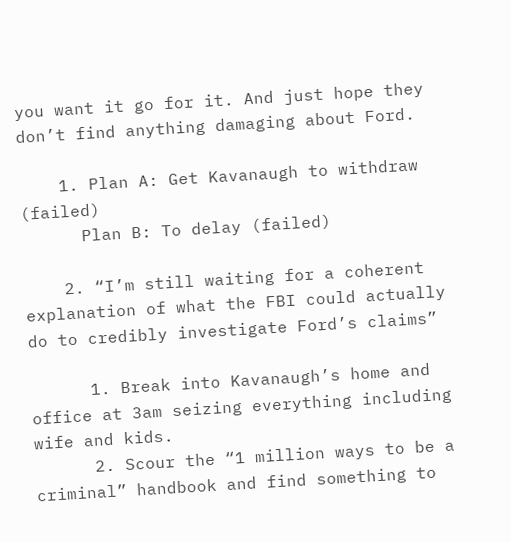you want it go for it. And just hope they don’t find anything damaging about Ford.

    1. Plan A: Get Kavanaugh to withdraw (failed)
      Plan B: To delay (failed)

    2. “I’m still waiting for a coherent explanation of what the FBI could actually do to credibly investigate Ford’s claims”

      1. Break into Kavanaugh’s home and office at 3am seizing everything including wife and kids.
      2. Scour the “1 million ways to be a criminal” handbook and find something to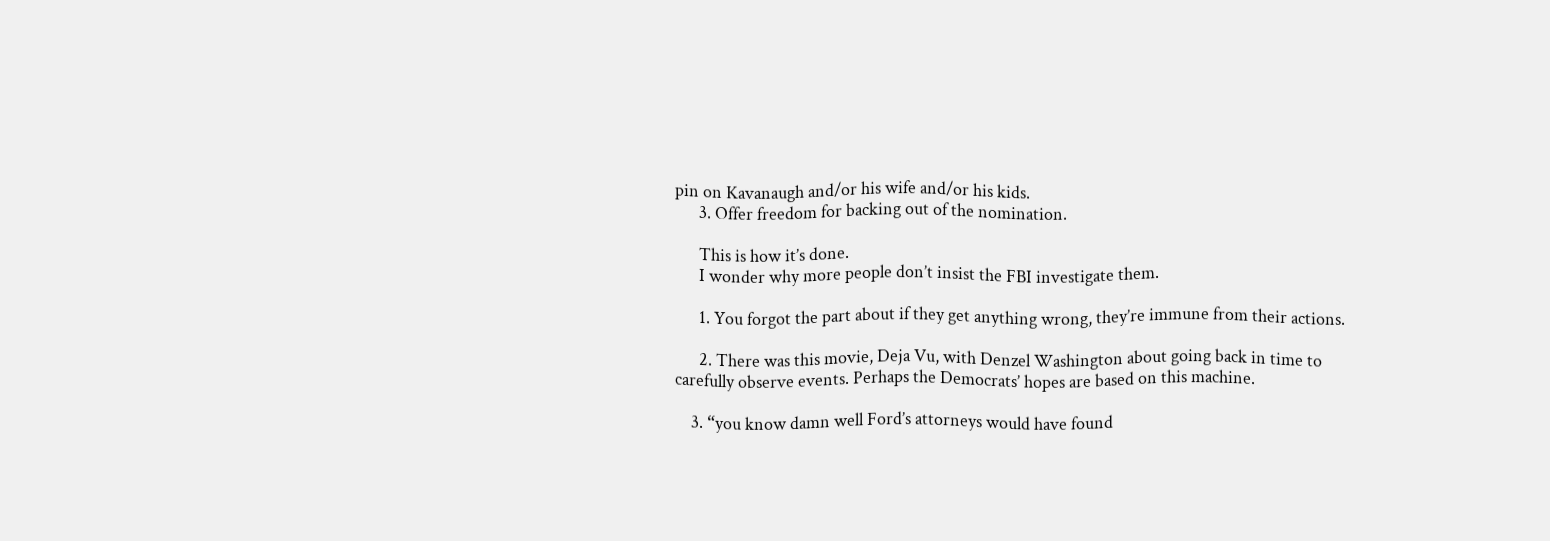pin on Kavanaugh and/or his wife and/or his kids.
      3. Offer freedom for backing out of the nomination.

      This is how it’s done.
      I wonder why more people don’t insist the FBI investigate them.

      1. You forgot the part about if they get anything wrong, they’re immune from their actions.

      2. There was this movie, Deja Vu, with Denzel Washington about going back in time to carefully observe events. Perhaps the Democrats’ hopes are based on this machine.

    3. “you know damn well Ford’s attorneys would have found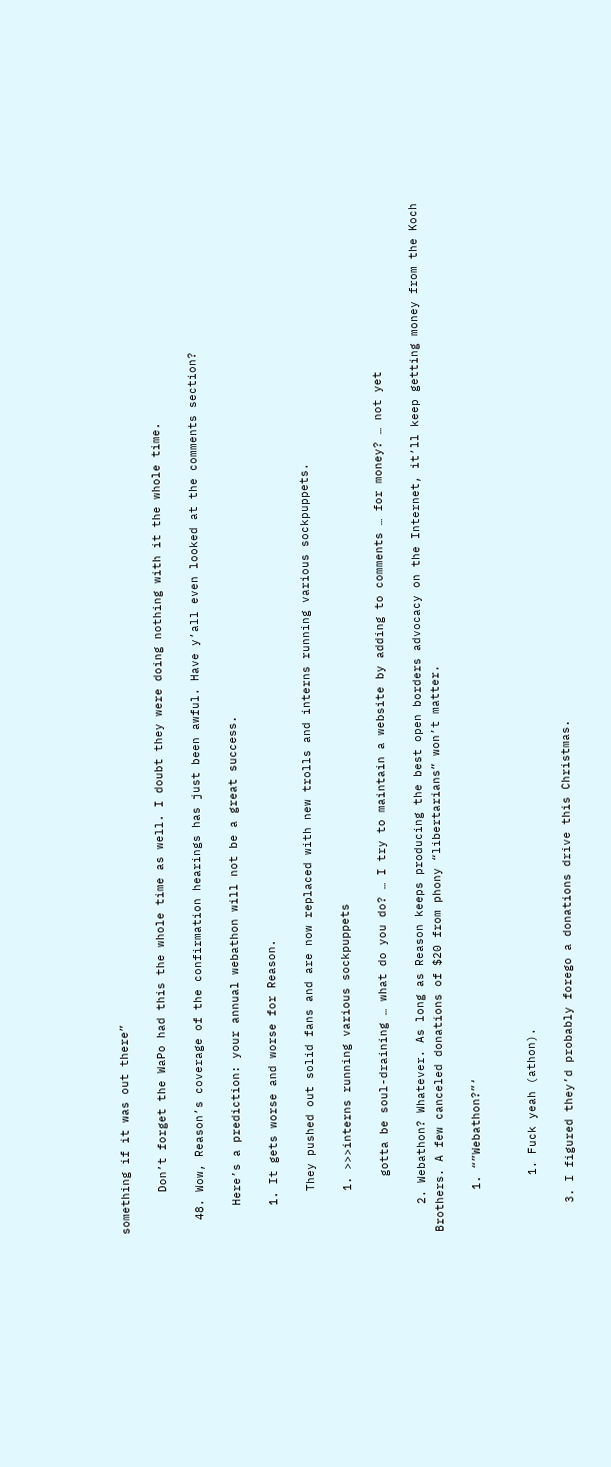something if it was out there”

      Don’t forget the WaPo had this the whole time as well. I doubt they were doing nothing with it the whole time.

  48. Wow, Reason’s coverage of the confirmation hearings has just been awful. Have y’all even looked at the comments section?

    Here’s a prediction: your annual webathon will not be a great success.

    1. It gets worse and worse for Reason.

      They pushed out solid fans and are now replaced with new trolls and interns running various sockpuppets.

      1. >>>interns running various sockpuppets

        gotta be soul-draining … what do you do? … I try to maintain a website by adding to comments … for money? … not yet

    2. Webathon? Whatever. As long as Reason keeps producing the best open borders advocacy on the Internet, it’ll keep getting money from the Koch Brothers. A few canceled donations of $20 from phony “libertarians” won’t matter.

      1. “”Webathon?”‘


        1. Fuck yeah (athon).

    3. I figured they’d probably forego a donations drive this Christmas.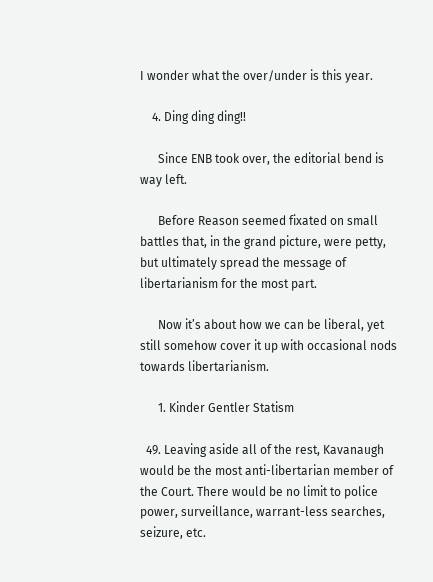I wonder what the over/under is this year.

    4. Ding ding ding!!

      Since ENB took over, the editorial bend is way left.

      Before Reason seemed fixated on small battles that, in the grand picture, were petty, but ultimately spread the message of libertarianism for the most part.

      Now it’s about how we can be liberal, yet still somehow cover it up with occasional nods towards libertarianism.

      1. Kinder Gentler Statism

  49. Leaving aside all of the rest, Kavanaugh would be the most anti-libertarian member of the Court. There would be no limit to police power, surveillance, warrant-less searches, seizure, etc.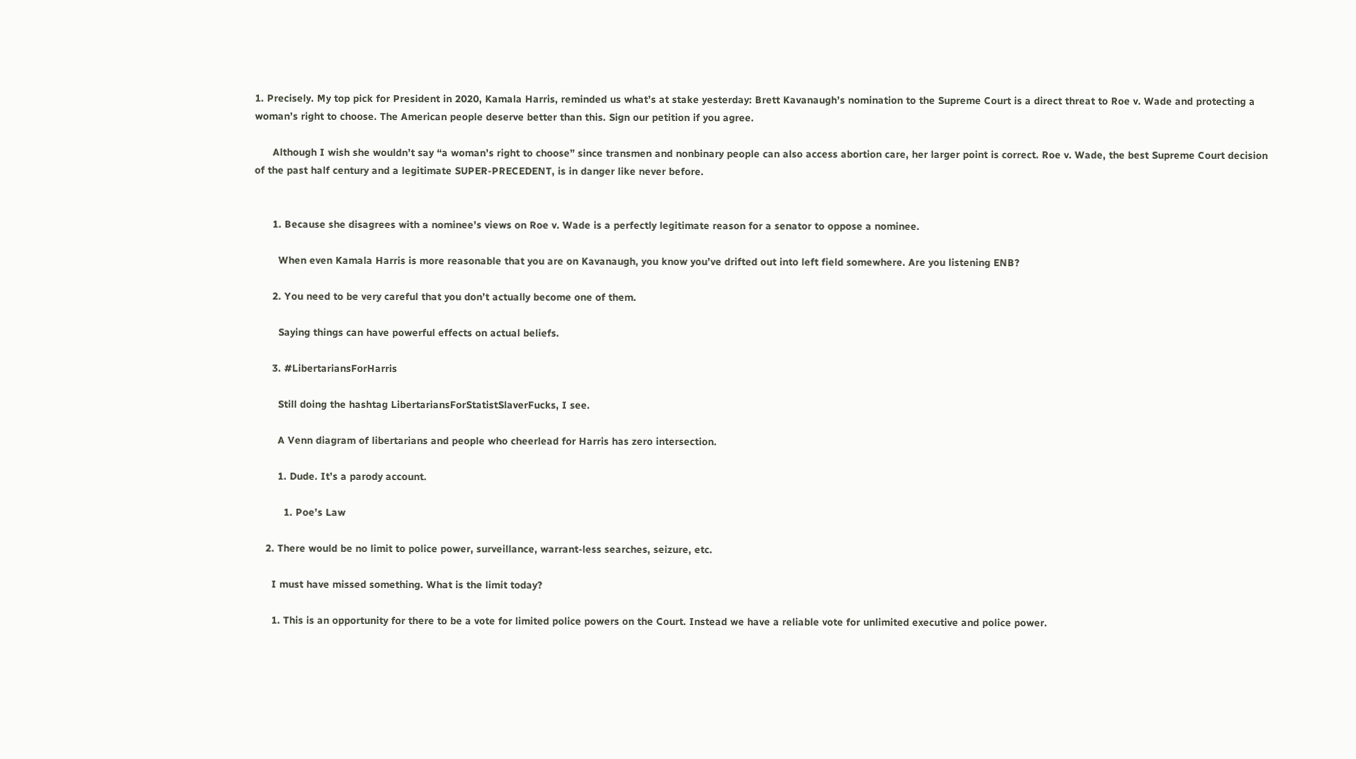1. Precisely. My top pick for President in 2020, Kamala Harris, reminded us what’s at stake yesterday: Brett Kavanaugh’s nomination to the Supreme Court is a direct threat to Roe v. Wade and protecting a woman’s right to choose. The American people deserve better than this. Sign our petition if you agree.

      Although I wish she wouldn’t say “a woman’s right to choose” since transmen and nonbinary people can also access abortion care, her larger point is correct. Roe v. Wade, the best Supreme Court decision of the past half century and a legitimate SUPER-PRECEDENT, is in danger like never before.


      1. Because she disagrees with a nominee’s views on Roe v. Wade is a perfectly legitimate reason for a senator to oppose a nominee.

        When even Kamala Harris is more reasonable that you are on Kavanaugh, you know you’ve drifted out into left field somewhere. Are you listening ENB?

      2. You need to be very careful that you don’t actually become one of them.

        Saying things can have powerful effects on actual beliefs.

      3. #LibertariansForHarris

        Still doing the hashtag LibertariansForStatistSlaverFucks, I see.

        A Venn diagram of libertarians and people who cheerlead for Harris has zero intersection.

        1. Dude. It’s a parody account.

          1. Poe’s Law

    2. There would be no limit to police power, surveillance, warrant-less searches, seizure, etc.

      I must have missed something. What is the limit today?

      1. This is an opportunity for there to be a vote for limited police powers on the Court. Instead we have a reliable vote for unlimited executive and police power.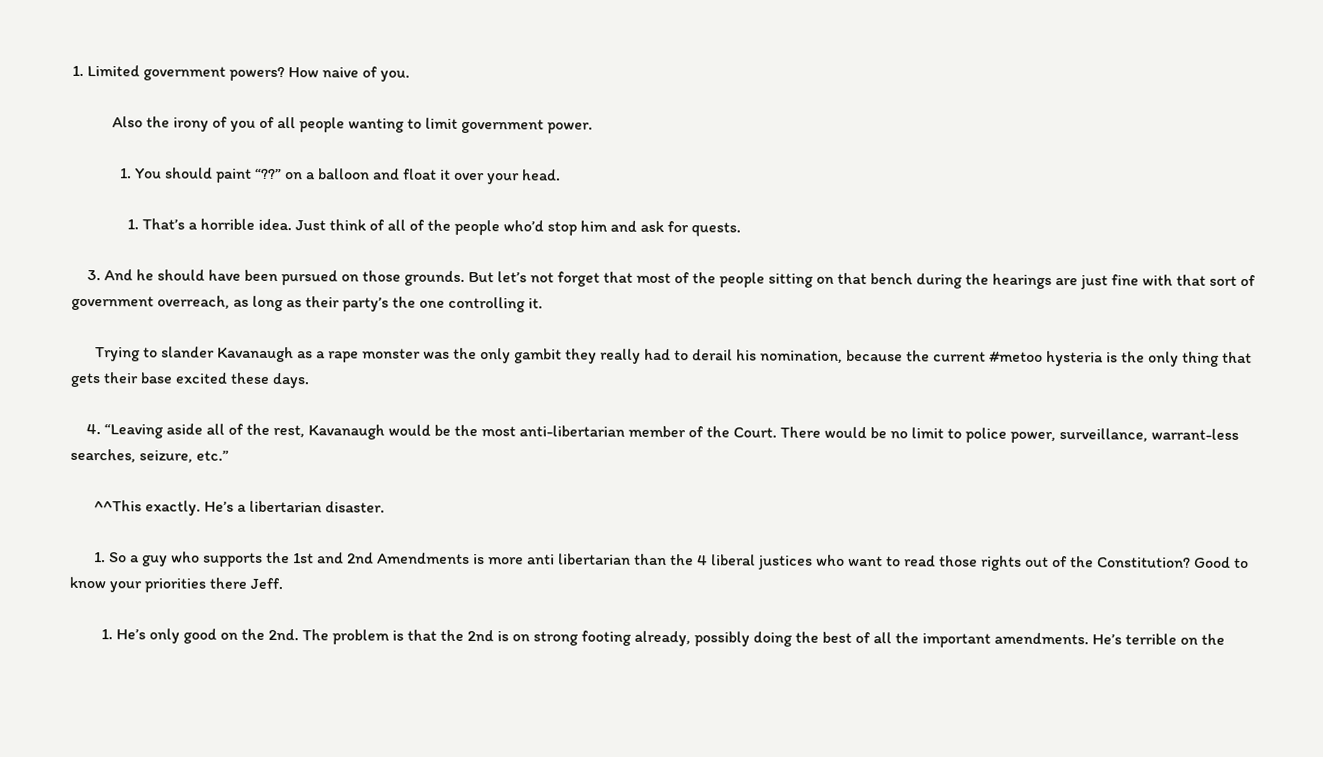1. Limited government powers? How naive of you.

          Also the irony of you of all people wanting to limit government power.

            1. You should paint “??” on a balloon and float it over your head.

              1. That’s a horrible idea. Just think of all of the people who’d stop him and ask for quests.

    3. And he should have been pursued on those grounds. But let’s not forget that most of the people sitting on that bench during the hearings are just fine with that sort of government overreach, as long as their party’s the one controlling it.

      Trying to slander Kavanaugh as a rape monster was the only gambit they really had to derail his nomination, because the current #metoo hysteria is the only thing that gets their base excited these days.

    4. “Leaving aside all of the rest, Kavanaugh would be the most anti-libertarian member of the Court. There would be no limit to police power, surveillance, warrant-less searches, seizure, etc.”

      ^^This exactly. He’s a libertarian disaster.

      1. So a guy who supports the 1st and 2nd Amendments is more anti libertarian than the 4 liberal justices who want to read those rights out of the Constitution? Good to know your priorities there Jeff.

        1. He’s only good on the 2nd. The problem is that the 2nd is on strong footing already, possibly doing the best of all the important amendments. He’s terrible on the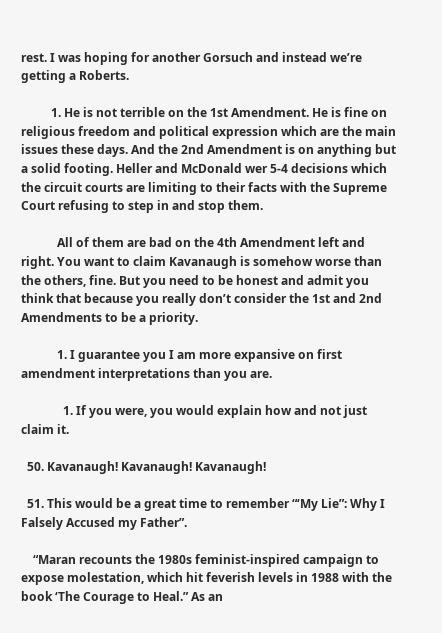rest. I was hoping for another Gorsuch and instead we’re getting a Roberts.

          1. He is not terrible on the 1st Amendment. He is fine on religious freedom and political expression which are the main issues these days. And the 2nd Amendment is on anything but a solid footing. Heller and McDonald wer 5-4 decisions which the circuit courts are limiting to their facts with the Supreme Court refusing to step in and stop them.

            All of them are bad on the 4th Amendment left and right. You want to claim Kavanaugh is somehow worse than the others, fine. But you need to be honest and admit you think that because you really don’t consider the 1st and 2nd Amendments to be a priority.

            1. I guarantee you I am more expansive on first amendment interpretations than you are.

              1. If you were, you would explain how and not just claim it.

  50. Kavanaugh! Kavanaugh! Kavanaugh!

  51. This would be a great time to remember “‘My Lie”: Why I Falsely Accused my Father”.

    “Maran recounts the 1980s feminist-inspired campaign to expose molestation, which hit feverish levels in 1988 with the book ‘The Courage to Heal.” As an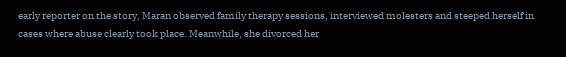early reporter on the story, Maran observed family therapy sessions, interviewed molesters and steeped herself in cases where abuse clearly took place. Meanwhile, she divorced her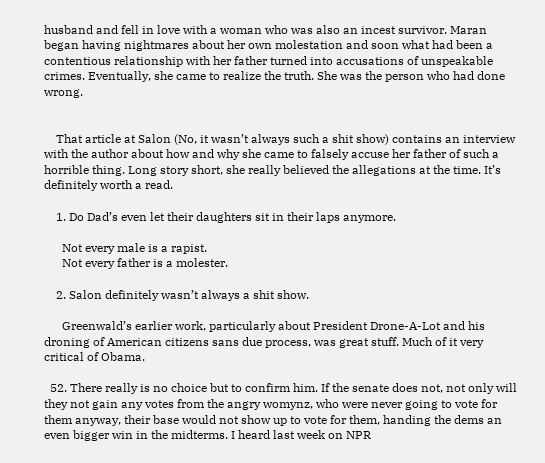husband and fell in love with a woman who was also an incest survivor. Maran began having nightmares about her own molestation and soon what had been a contentious relationship with her father turned into accusations of unspeakable crimes. Eventually, she came to realize the truth. She was the person who had done wrong.


    That article at Salon (No, it wasn’t always such a shit show) contains an interview with the author about how and why she came to falsely accuse her father of such a horrible thing. Long story short, she really believed the allegations at the time. It’s definitely worth a read.

    1. Do Dad’s even let their daughters sit in their laps anymore.

      Not every male is a rapist.
      Not every father is a molester.

    2. Salon definitely wasn’t always a shit show.

      Greenwald’s earlier work, particularly about President Drone-A-Lot and his droning of American citizens sans due process, was great stuff. Much of it very critical of Obama.

  52. There really is no choice but to confirm him. If the senate does not, not only will they not gain any votes from the angry womynz, who were never going to vote for them anyway, their base would not show up to vote for them, handing the dems an even bigger win in the midterms. I heard last week on NPR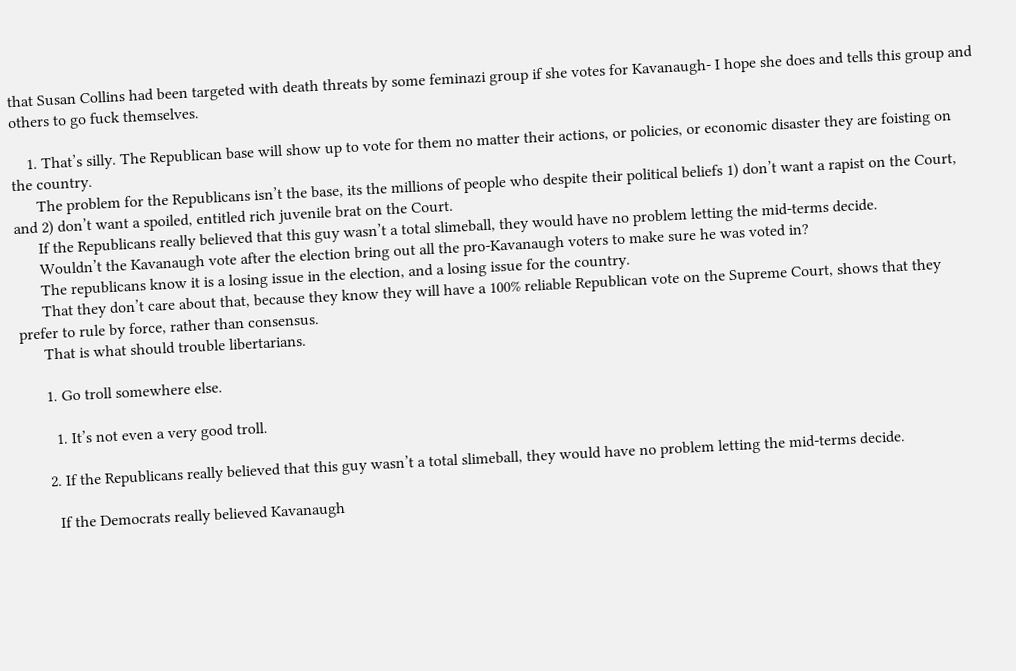that Susan Collins had been targeted with death threats by some feminazi group if she votes for Kavanaugh- I hope she does and tells this group and others to go fuck themselves.

    1. That’s silly. The Republican base will show up to vote for them no matter their actions, or policies, or economic disaster they are foisting on the country.
      The problem for the Republicans isn’t the base, its the millions of people who despite their political beliefs 1) don’t want a rapist on the Court, and 2) don’t want a spoiled, entitled rich juvenile brat on the Court.
      If the Republicans really believed that this guy wasn’t a total slimeball, they would have no problem letting the mid-terms decide.
      Wouldn’t the Kavanaugh vote after the election bring out all the pro-Kavanaugh voters to make sure he was voted in?
      The republicans know it is a losing issue in the election, and a losing issue for the country.
      That they don’t care about that, because they know they will have a 100% reliable Republican vote on the Supreme Court, shows that they prefer to rule by force, rather than consensus.
      That is what should trouble libertarians.

      1. Go troll somewhere else.

        1. It’s not even a very good troll.

      2. If the Republicans really believed that this guy wasn’t a total slimeball, they would have no problem letting the mid-terms decide.

        If the Democrats really believed Kavanaugh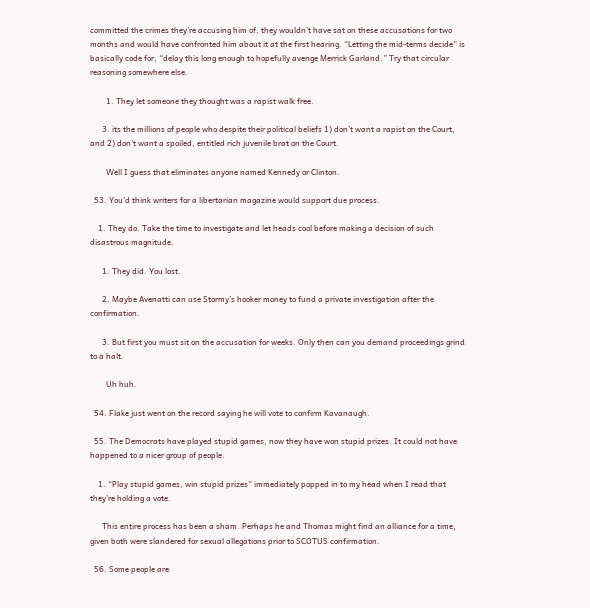committed the crimes they’re accusing him of, they wouldn’t have sat on these accusations for two months and would have confronted him about it at the first hearing. “Letting the mid-terms decide” is basically code for, “delay this long enough to hopefully avenge Merrick Garland.” Try that circular reasoning somewhere else.

        1. They let someone they thought was a rapist walk free.

      3. its the millions of people who despite their political beliefs 1) don’t want a rapist on the Court, and 2) don’t want a spoiled, entitled rich juvenile brat on the Court.

        Well I guess that eliminates anyone named Kennedy or Clinton.

  53. You’d think writers for a libertarian magazine would support due process.

    1. They do. Take the time to investigate and let heads cool before making a decision of such disastrous magnitude.

      1. They did. You lost.

      2. Maybe Avenatti can use Stormy’s hooker money to fund a private investigation after the confirmation.

      3. But first you must sit on the accusation for weeks. Only then can you demand proceedings grind to a halt.

        Uh huh.

  54. Flake just went on the record saying he will vote to confirm Kavanaugh.

  55. The Democrats have played stupid games, now they have won stupid prizes. It could not have happened to a nicer group of people.

    1. “Play stupid games, win stupid prizes” immediately popped in to my head when I read that they’re holding a vote.

      This entire process has been a sham. Perhaps he and Thomas might find an alliance for a time, given both were slandered for sexual allegations prior to SCOTUS confirmation.

  56. Some people are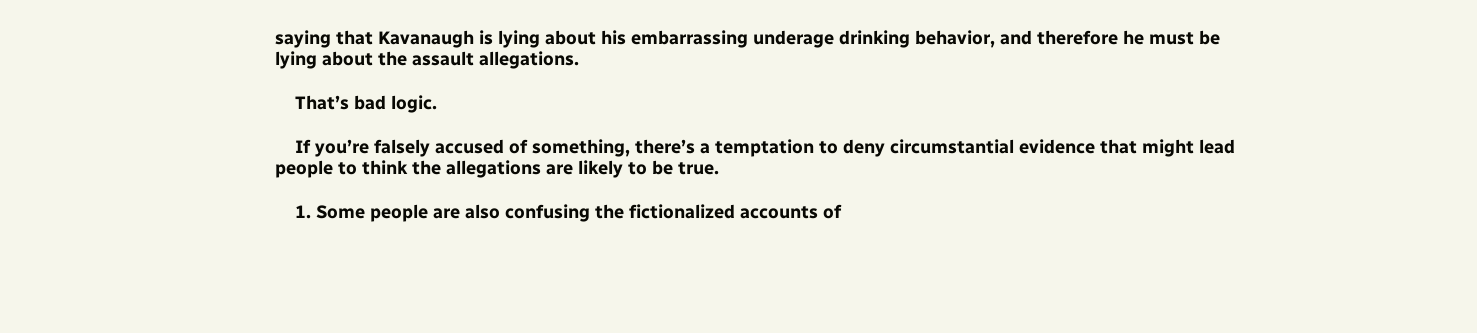saying that Kavanaugh is lying about his embarrassing underage drinking behavior, and therefore he must be lying about the assault allegations.

    That’s bad logic.

    If you’re falsely accused of something, there’s a temptation to deny circumstantial evidence that might lead people to think the allegations are likely to be true.

    1. Some people are also confusing the fictionalized accounts of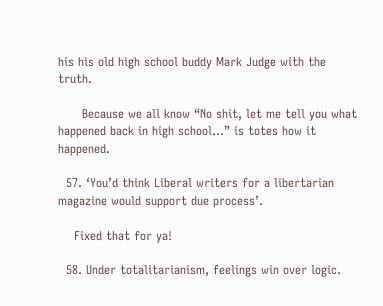his his old high school buddy Mark Judge with the truth.

      Because we all know “No shit, let me tell you what happened back in high school…” is totes how it happened.

  57. ‘You’d think Liberal writers for a libertarian magazine would support due process’.

    Fixed that for ya!

  58. Under totalitarianism, feelings win over logic.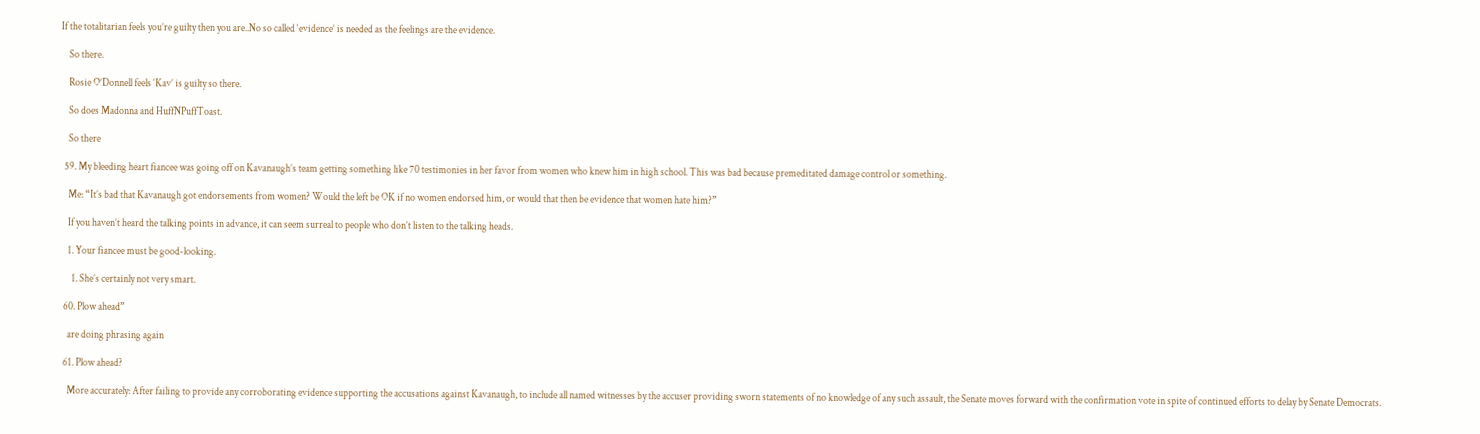If the totalitarian feels you’re guilty then you are..No so called ‘evidence’ is needed as the feelings are the evidence.

    So there.

    Rosie O’Donnell feels ‘Kav’ is guilty so there.

    So does Madonna and HuffNPuffToast.

    So there

  59. My bleeding heart fiancee was going off on Kavanaugh’s team getting something like 70 testimonies in her favor from women who knew him in high school. This was bad because premeditated damage control or something.

    Me: “It’s bad that Kavanaugh got endorsements from women? Would the left be OK if no women endorsed him, or would that then be evidence that women hate him?”

    If you haven’t heard the talking points in advance, it can seem surreal to people who don’t listen to the talking heads.

    1. Your fiancee must be good-looking.

      1. She’s certainly not very smart.

  60. Plow ahead”

    are doing phrasing again

  61. Plow ahead?

    More accurately: After failing to provide any corroborating evidence supporting the accusations against Kavanaugh, to include all named witnesses by the accuser providing sworn statements of no knowledge of any such assault, the Senate moves forward with the confirmation vote in spite of continued efforts to delay by Senate Democrats.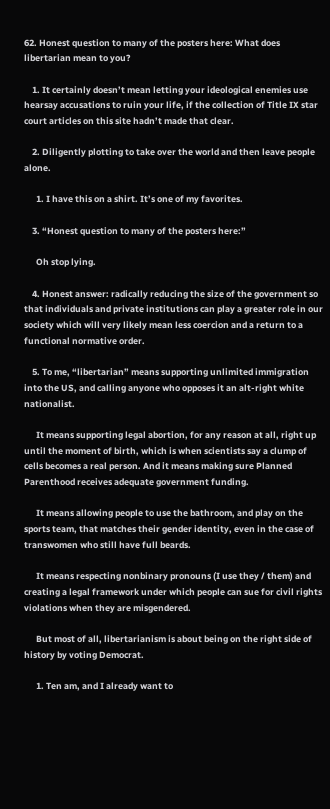62. Honest question to many of the posters here: What does libertarian mean to you?

    1. It certainly doesn’t mean letting your ideological enemies use hearsay accusations to ruin your life, if the collection of Title IX star court articles on this site hadn’t made that clear.

    2. Diligently plotting to take over the world and then leave people alone.

      1. I have this on a shirt. It’s one of my favorites.

    3. “Honest question to many of the posters here:”

      Oh stop lying.

    4. Honest answer: radically reducing the size of the government so that individuals and private institutions can play a greater role in our society which will very likely mean less coercion and a return to a functional normative order.

    5. To me, “libertarian” means supporting unlimited immigration into the US, and calling anyone who opposes it an alt-right white nationalist.

      It means supporting legal abortion, for any reason at all, right up until the moment of birth, which is when scientists say a clump of cells becomes a real person. And it means making sure Planned Parenthood receives adequate government funding.

      It means allowing people to use the bathroom, and play on the sports team, that matches their gender identity, even in the case of transwomen who still have full beards.

      It means respecting nonbinary pronouns (I use they / them) and creating a legal framework under which people can sue for civil rights violations when they are misgendered.

      But most of all, libertarianism is about being on the right side of history by voting Democrat.

      1. Ten am, and I already want to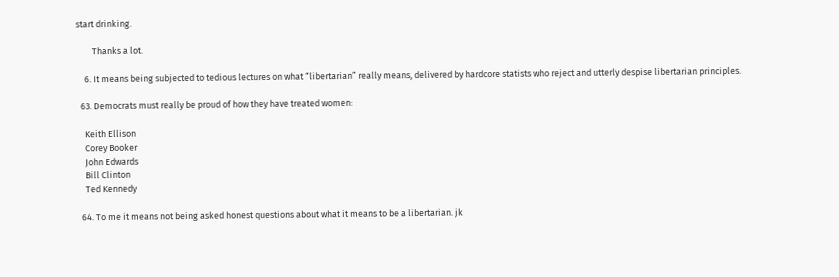start drinking.

        Thanks a lot.

    6. It means being subjected to tedious lectures on what “libertarian” really means, delivered by hardcore statists who reject and utterly despise libertarian principles.

  63. Democrats must really be proud of how they have treated women:

    Keith Ellison
    Corey Booker
    John Edwards
    Bill Clinton
    Ted Kennedy

  64. To me it means not being asked honest questions about what it means to be a libertarian. jk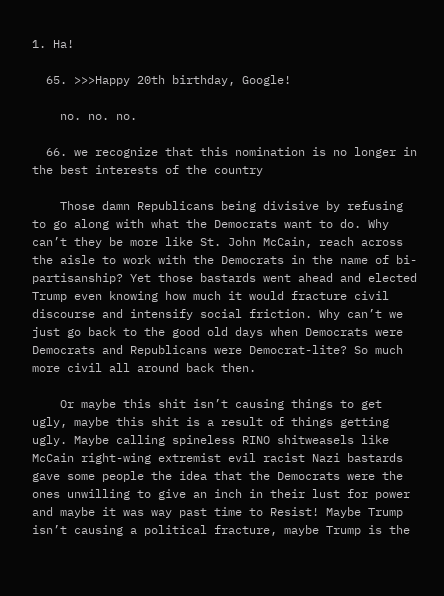1. Ha!

  65. >>>Happy 20th birthday, Google!

    no. no. no.

  66. we recognize that this nomination is no longer in the best interests of the country

    Those damn Republicans being divisive by refusing to go along with what the Democrats want to do. Why can’t they be more like St. John McCain, reach across the aisle to work with the Democrats in the name of bi-partisanship? Yet those bastards went ahead and elected Trump even knowing how much it would fracture civil discourse and intensify social friction. Why can’t we just go back to the good old days when Democrats were Democrats and Republicans were Democrat-lite? So much more civil all around back then.

    Or maybe this shit isn’t causing things to get ugly, maybe this shit is a result of things getting ugly. Maybe calling spineless RINO shitweasels like McCain right-wing extremist evil racist Nazi bastards gave some people the idea that the Democrats were the ones unwilling to give an inch in their lust for power and maybe it was way past time to Resist! Maybe Trump isn’t causing a political fracture, maybe Trump is the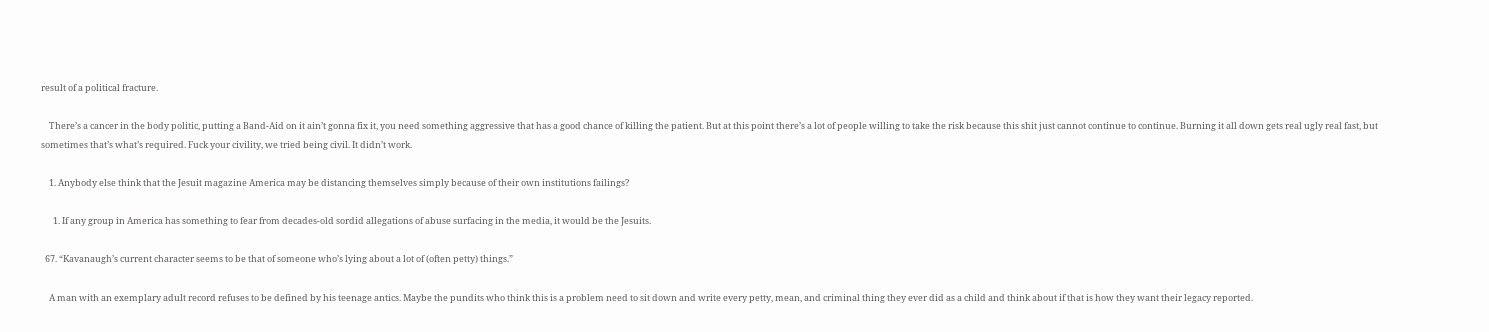result of a political fracture.

    There’s a cancer in the body politic, putting a Band-Aid on it ain’t gonna fix it, you need something aggressive that has a good chance of killing the patient. But at this point there’s a lot of people willing to take the risk because this shit just cannot continue to continue. Burning it all down gets real ugly real fast, but sometimes that’s what’s required. Fuck your civility, we tried being civil. It didn’t work.

    1. Anybody else think that the Jesuit magazine America may be distancing themselves simply because of their own institutions failings?

      1. If any group in America has something to fear from decades-old sordid allegations of abuse surfacing in the media, it would be the Jesuits.

  67. “Kavanaugh’s current character seems to be that of someone who’s lying about a lot of (often petty) things.”

    A man with an exemplary adult record refuses to be defined by his teenage antics. Maybe the pundits who think this is a problem need to sit down and write every petty, mean, and criminal thing they ever did as a child and think about if that is how they want their legacy reported.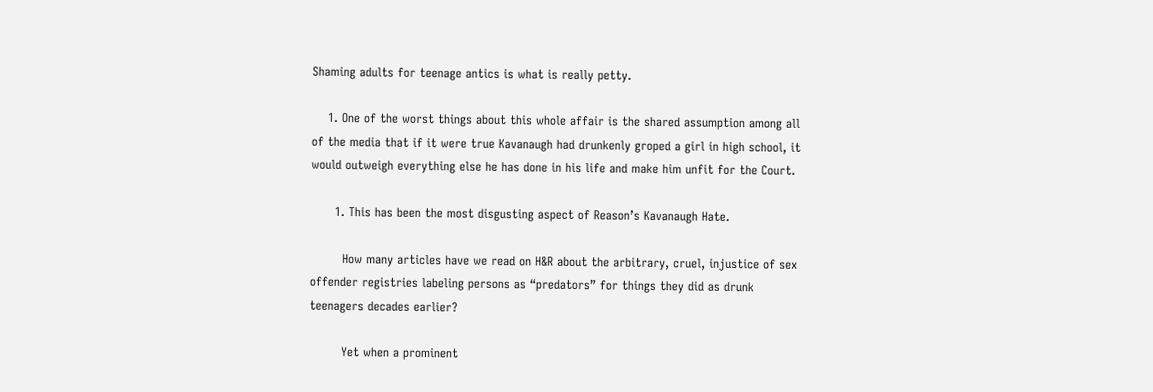Shaming adults for teenage antics is what is really petty.

    1. One of the worst things about this whole affair is the shared assumption among all of the media that if it were true Kavanaugh had drunkenly groped a girl in high school, it would outweigh everything else he has done in his life and make him unfit for the Court.

      1. This has been the most disgusting aspect of Reason’s Kavanaugh Hate.

        How many articles have we read on H&R about the arbitrary, cruel, injustice of sex offender registries labeling persons as “predators” for things they did as drunk teenagers decades earlier?

        Yet when a prominent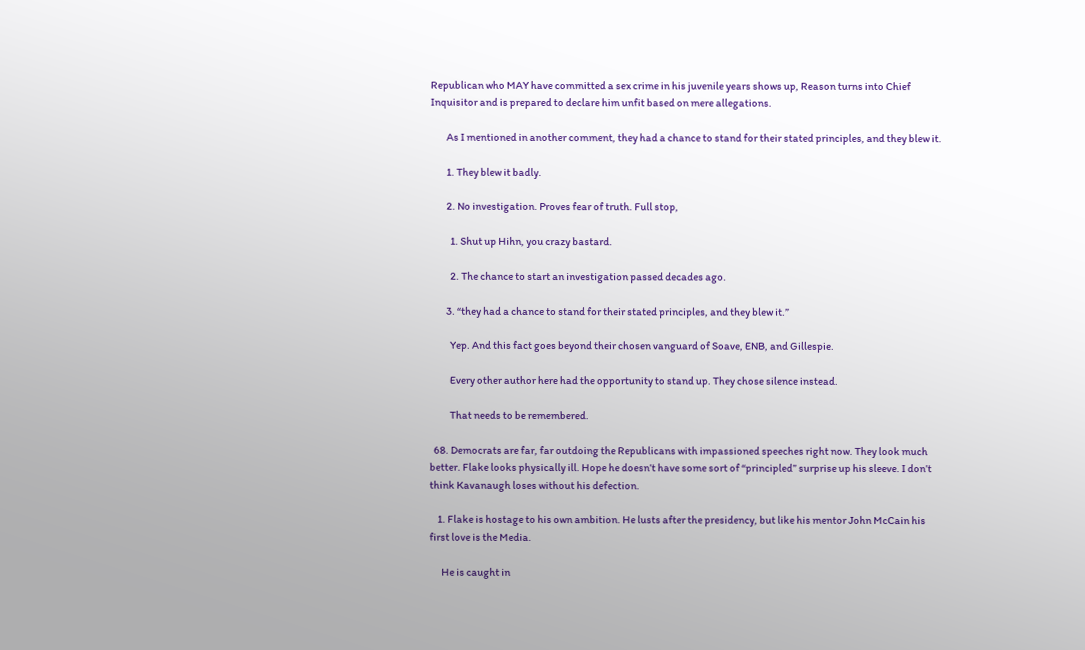Republican who MAY have committed a sex crime in his juvenile years shows up, Reason turns into Chief Inquisitor and is prepared to declare him unfit based on mere allegations.

        As I mentioned in another comment, they had a chance to stand for their stated principles, and they blew it.

        1. They blew it badly.

        2. No investigation. Proves fear of truth. Full stop,

          1. Shut up Hihn, you crazy bastard.

          2. The chance to start an investigation passed decades ago.

        3. “they had a chance to stand for their stated principles, and they blew it.”

          Yep. And this fact goes beyond their chosen vanguard of Soave, ENB, and Gillespie.

          Every other author here had the opportunity to stand up. They chose silence instead.

          That needs to be remembered.

  68. Democrats are far, far outdoing the Republicans with impassioned speeches right now. They look much better. Flake looks physically ill. Hope he doesn’t have some sort of “principled” surprise up his sleeve. I don’t think Kavanaugh loses without his defection.

    1. Flake is hostage to his own ambition. He lusts after the presidency, but like his mentor John McCain his first love is the Media.

      He is caught in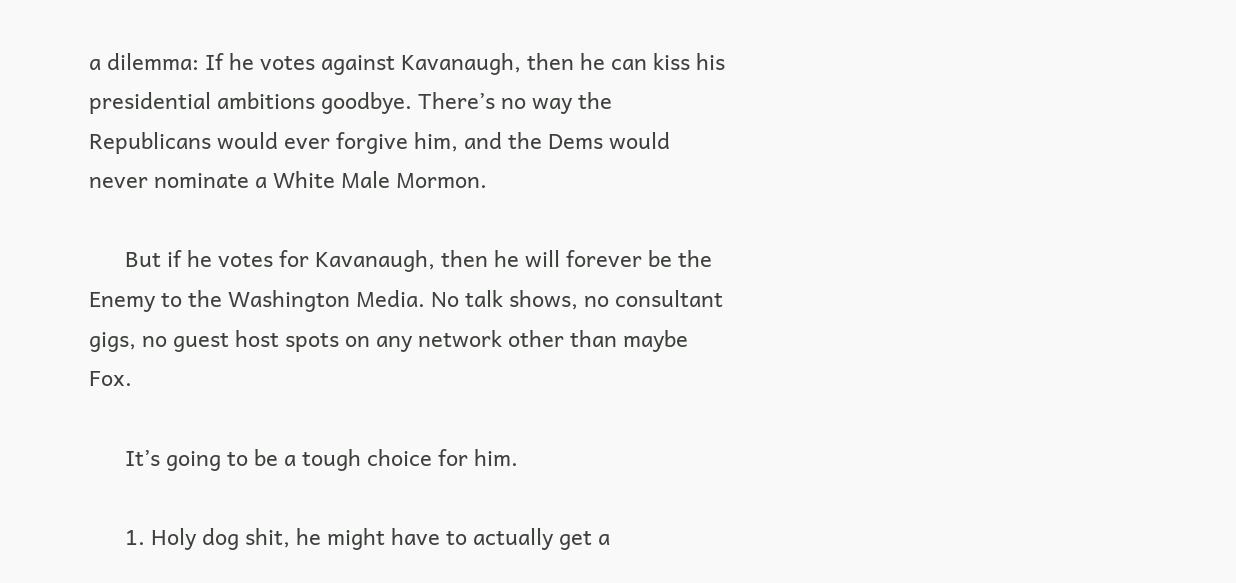a dilemma: If he votes against Kavanaugh, then he can kiss his presidential ambitions goodbye. There’s no way the Republicans would ever forgive him, and the Dems would never nominate a White Male Mormon.

      But if he votes for Kavanaugh, then he will forever be the Enemy to the Washington Media. No talk shows, no consultant gigs, no guest host spots on any network other than maybe Fox.

      It’s going to be a tough choice for him.

      1. Holy dog shit, he might have to actually get a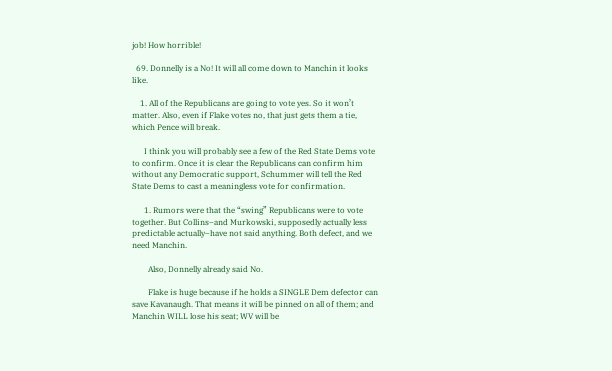job! How horrible!

  69. Donnelly is a No! It will all come down to Manchin it looks like.

    1. All of the Republicans are going to vote yes. So it won’t matter. Also, even if Flake votes no, that just gets them a tie, which Pence will break.

      I think you will probably see a few of the Red State Dems vote to confirm. Once it is clear the Republicans can confirm him without any Democratic support, Schummer will tell the Red State Dems to cast a meaningless vote for confirmation.

      1. Rumors were that the “swing” Republicans were to vote together. But Collins–and Murkowski, supposedly actually less predictable actually–have not said anything. Both defect, and we need Manchin.

        Also, Donnelly already said No.

        Flake is huge because if he holds a SINGLE Dem defector can save Kavanaugh. That means it will be pinned on all of them; and Manchin WILL lose his seat; WV will be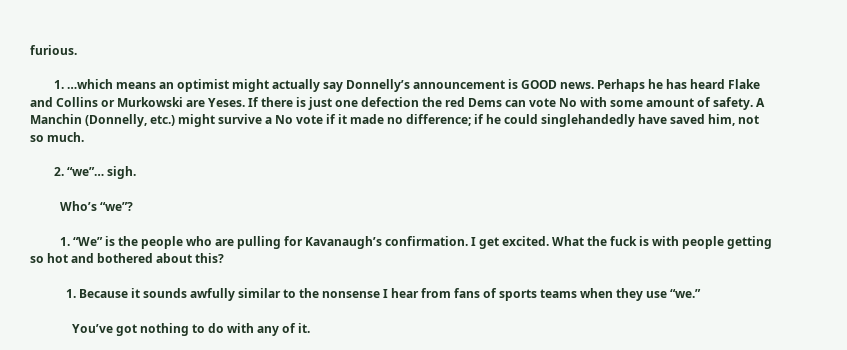furious.

        1. …which means an optimist might actually say Donnelly’s announcement is GOOD news. Perhaps he has heard Flake and Collins or Murkowski are Yeses. If there is just one defection the red Dems can vote No with some amount of safety. A Manchin (Donnelly, etc.) might survive a No vote if it made no difference; if he could singlehandedly have saved him, not so much.

        2. “we”… sigh.

          Who’s “we”?

          1. “We” is the people who are pulling for Kavanaugh’s confirmation. I get excited. What the fuck is with people getting so hot and bothered about this?

            1. Because it sounds awfully similar to the nonsense I hear from fans of sports teams when they use “we.”

              You’ve got nothing to do with any of it.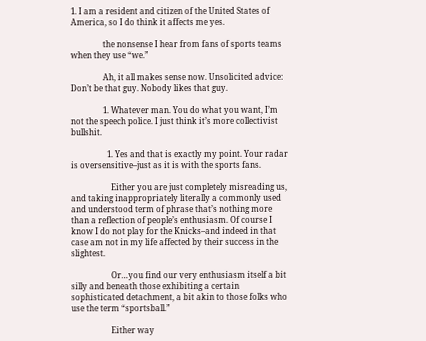1. I am a resident and citizen of the United States of America, so I do think it affects me yes.

                the nonsense I hear from fans of sports teams when they use “we.”

                Ah, it all makes sense now. Unsolicited advice: Don’t be that guy. Nobody likes that guy.

                1. Whatever man. You do what you want, I’m not the speech police. I just think it’s more collectivist bullshit.

                  1. Yes and that is exactly my point. Your radar is oversensitive–just as it is with the sports fans.

                    Either you are just completely misreading us, and taking inappropriately literally a commonly used and understood term of phrase that’s nothing more than a reflection of people’s enthusiasm. Of course I know I do not play for the Knicks–and indeed in that case am not in my life affected by their success in the slightest.

                    Or…you find our very enthusiasm itself a bit silly and beneath those exhibiting a certain sophisticated detachment, a bit akin to those folks who use the term “sportsball.”

                    Either way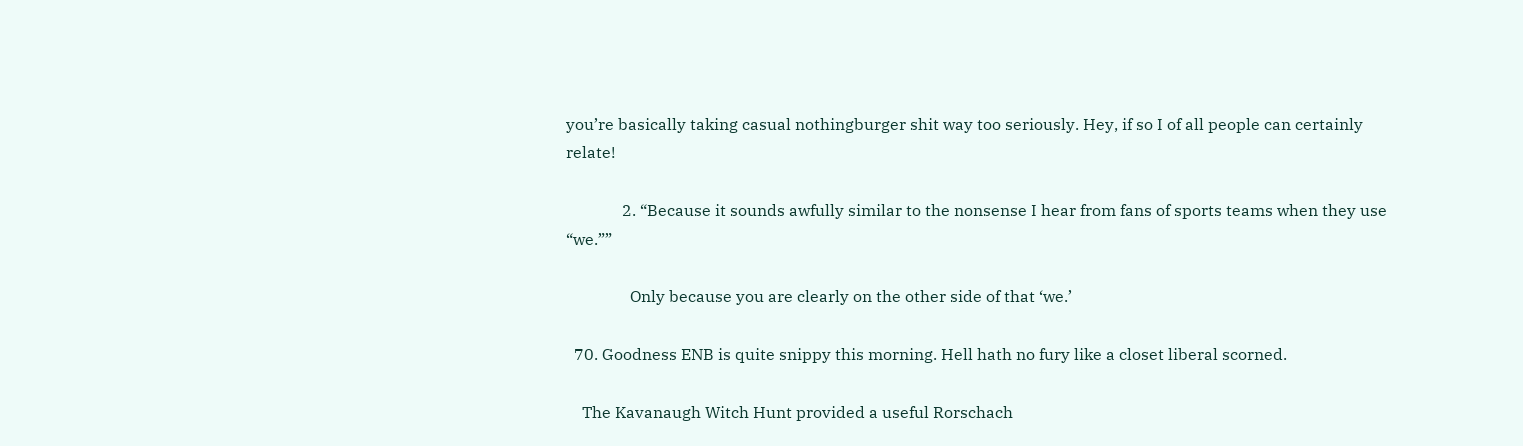you’re basically taking casual nothingburger shit way too seriously. Hey, if so I of all people can certainly relate!

              2. “Because it sounds awfully similar to the nonsense I hear from fans of sports teams when they use “we.””

                Only because you are clearly on the other side of that ‘we.’

  70. Goodness ENB is quite snippy this morning. Hell hath no fury like a closet liberal scorned.

    The Kavanaugh Witch Hunt provided a useful Rorschach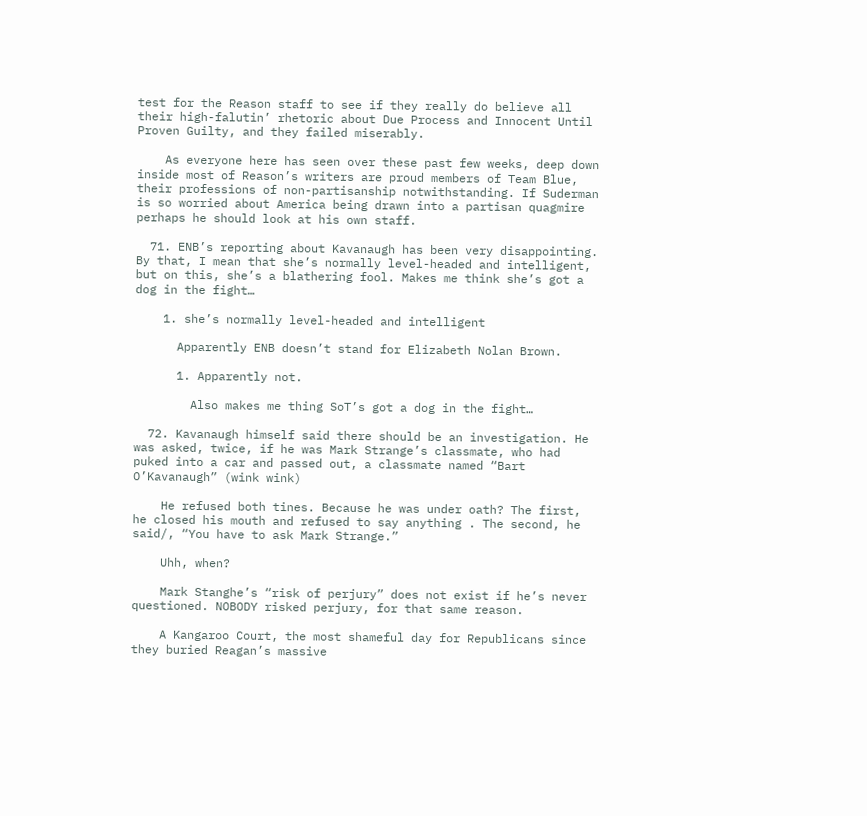test for the Reason staff to see if they really do believe all their high-falutin’ rhetoric about Due Process and Innocent Until Proven Guilty, and they failed miserably.

    As everyone here has seen over these past few weeks, deep down inside most of Reason’s writers are proud members of Team Blue, their professions of non-partisanship notwithstanding. If Suderman is so worried about America being drawn into a partisan quagmire perhaps he should look at his own staff.

  71. ENB’s reporting about Kavanaugh has been very disappointing. By that, I mean that she’s normally level-headed and intelligent, but on this, she’s a blathering fool. Makes me think she’s got a dog in the fight…

    1. she’s normally level-headed and intelligent

      Apparently ENB doesn’t stand for Elizabeth Nolan Brown.

      1. Apparently not.

        Also makes me thing SoT’s got a dog in the fight…

  72. Kavanaugh himself said there should be an investigation. He was asked, twice, if he was Mark Strange’s classmate, who had puked into a car and passed out, a classmate named “Bart O’Kavanaugh” (wink wink)

    He refused both tines. Because he was under oath? The first, he closed his mouth and refused to say anything . The second, he said/, “You have to ask Mark Strange.”

    Uhh, when?

    Mark Stanghe’s “risk of perjury” does not exist if he’s never questioned. NOBODY risked perjury, for that same reason.

    A Kangaroo Court, the most shameful day for Republicans since they buried Reagan’s massive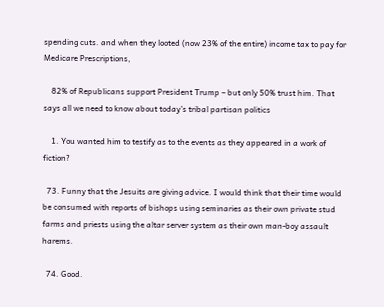spending cuts. and when they looted (now 23% of the entire) income tax to pay for Medicare Prescriptions,

    82% of Republicans support President Trump – but only 50% trust him. That says all we need to know about today’s tribal partisan politics

    1. You wanted him to testify as to the events as they appeared in a work of fiction?

  73. Funny that the Jesuits are giving advice. I would think that their time would be consumed with reports of bishops using seminaries as their own private stud farms and priests using the altar server system as their own man-boy assault harems.

  74. Good.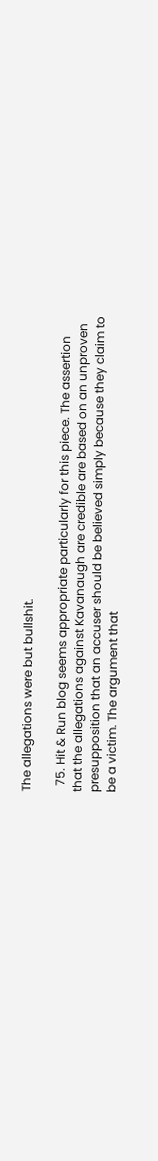The allegations were but bullshit.

  75. Hit & Run blog seems appropriate particularly for this piece. The assertion that the allegations against Kavanaugh are credible are based on an unproven presupposition that an accuser should be believed simply because they claim to be a victim. The argument that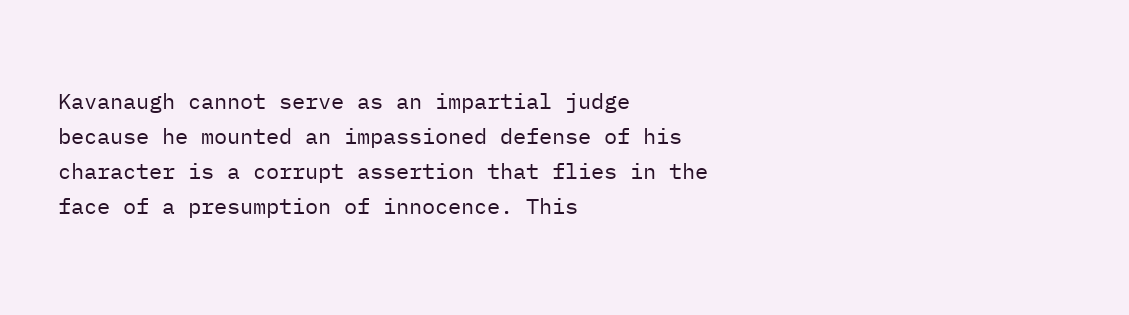Kavanaugh cannot serve as an impartial judge because he mounted an impassioned defense of his character is a corrupt assertion that flies in the face of a presumption of innocence. This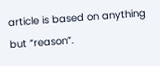article is based on anything but “reason”.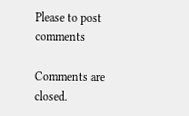Please to post comments

Comments are closed.